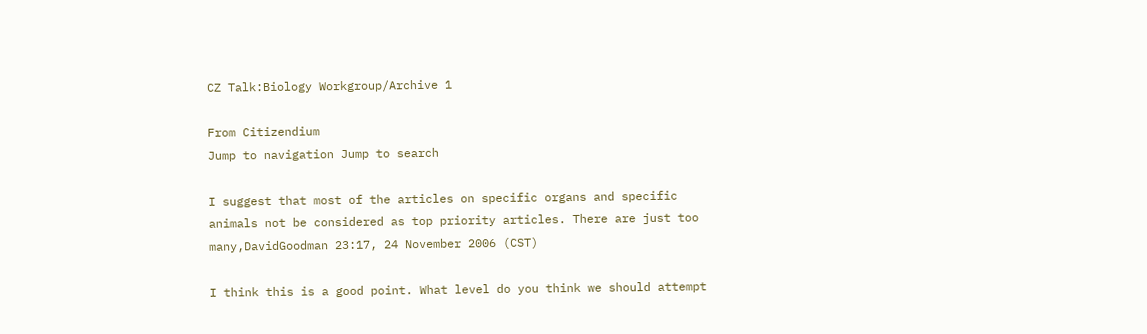CZ Talk:Biology Workgroup/Archive 1

From Citizendium
Jump to navigation Jump to search

I suggest that most of the articles on specific organs and specific animals not be considered as top priority articles. There are just too many,DavidGoodman 23:17, 24 November 2006 (CST)

I think this is a good point. What level do you think we should attempt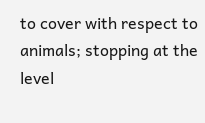to cover with respect to animals; stopping at the level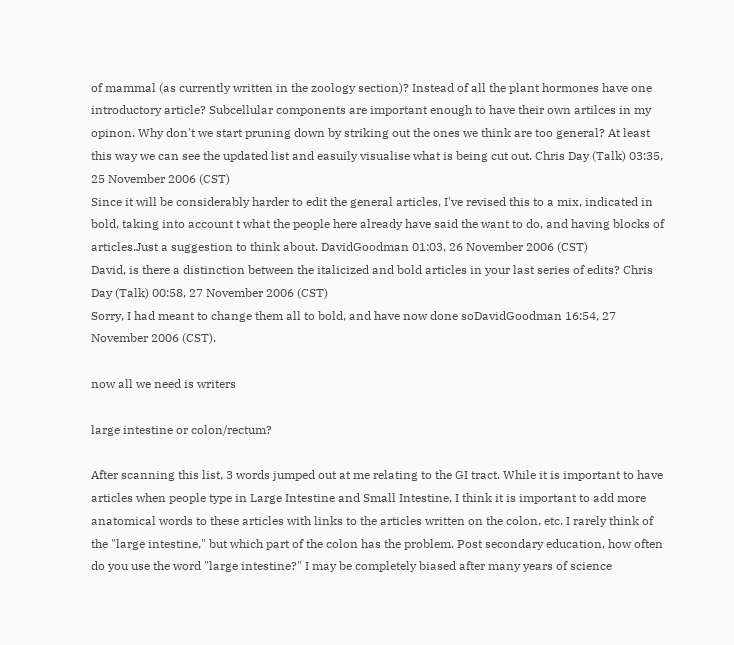of mammal (as currently written in the zoology section)? Instead of all the plant hormones have one introductory article? Subcellular components are important enough to have their own artilces in my opinon. Why don't we start pruning down by striking out the ones we think are too general? At least this way we can see the updated list and easuily visualise what is being cut out. Chris Day (Talk) 03:35, 25 November 2006 (CST)
Since it will be considerably harder to edit the general articles, I've revised this to a mix, indicated in bold, taking into account t what the people here already have said the want to do, and having blocks of articles.Just a suggestion to think about. DavidGoodman 01:03, 26 November 2006 (CST)
David, is there a distinction between the italicized and bold articles in your last series of edits? Chris Day (Talk) 00:58, 27 November 2006 (CST)
Sorry, I had meant to change them all to bold, and have now done soDavidGoodman 16:54, 27 November 2006 (CST).

now all we need is writers

large intestine or colon/rectum?

After scanning this list, 3 words jumped out at me relating to the GI tract. While it is important to have articles when people type in Large Intestine and Small Intestine, I think it is important to add more anatomical words to these articles with links to the articles written on the colon, etc. I rarely think of the "large intestine," but which part of the colon has the problem. Post secondary education, how often do you use the word "large intestine?" I may be completely biased after many years of science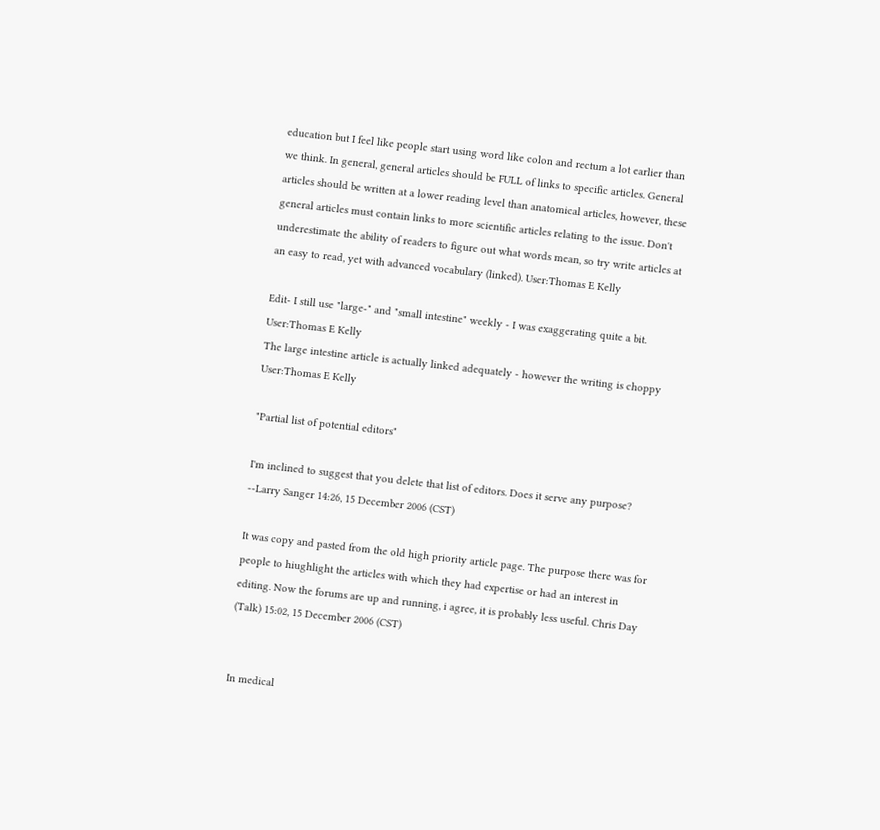education but I feel like people start using word like colon and rectum a lot earlier than we think. In general, general articles should be FULL of links to specific articles. General articles should be written at a lower reading level than anatomical articles, however, these general articles must contain links to more scientific articles relating to the issue. Don't underestimate the ability of readers to figure out what words mean, so try write articles at an easy to read, yet with advanced vocabulary (linked). User:Thomas E Kelly

Edit- I still use "large-" and "small intestine" weekly - I was exaggerating quite a bit. User:Thomas E Kelly
The large intestine article is actually linked adequately - however the writing is choppy User:Thomas E Kelly

"Partial list of potential editors"

I'm inclined to suggest that you delete that list of editors. Does it serve any purpose? --Larry Sanger 14:26, 15 December 2006 (CST)

It was copy and pasted from the old high priority article page. The purpose there was for people to hiughlight the articles with which they had expertise or had an interest in editing. Now the forums are up and running, i agree, it is probably less useful. Chris Day (Talk) 15:02, 15 December 2006 (CST)


In medical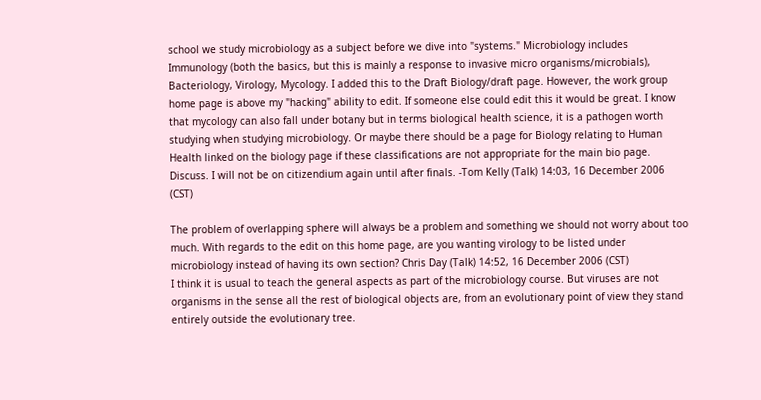school we study microbiology as a subject before we dive into "systems." Microbiology includes Immunology (both the basics, but this is mainly a response to invasive micro organisms/microbials), Bacteriology, Virology, Mycology. I added this to the Draft Biology/draft page. However, the work group home page is above my "hacking" ability to edit. If someone else could edit this it would be great. I know that mycology can also fall under botany but in terms biological health science, it is a pathogen worth studying when studying microbiology. Or maybe there should be a page for Biology relating to Human Health linked on the biology page if these classifications are not appropriate for the main bio page. Discuss. I will not be on citizendium again until after finals. -Tom Kelly (Talk) 14:03, 16 December 2006 (CST)

The problem of overlapping sphere will always be a problem and something we should not worry about too much. With regards to the edit on this home page, are you wanting virology to be listed under microbiology instead of having its own section? Chris Day (Talk) 14:52, 16 December 2006 (CST)
I think it is usual to teach the general aspects as part of the microbiology course. But viruses are not organisms in the sense all the rest of biological objects are, from an evolutionary point of view they stand entirely outside the evolutionary tree.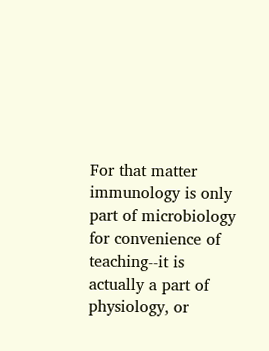For that matter immunology is only part of microbiology for convenience of teaching--it is actually a part of physiology, or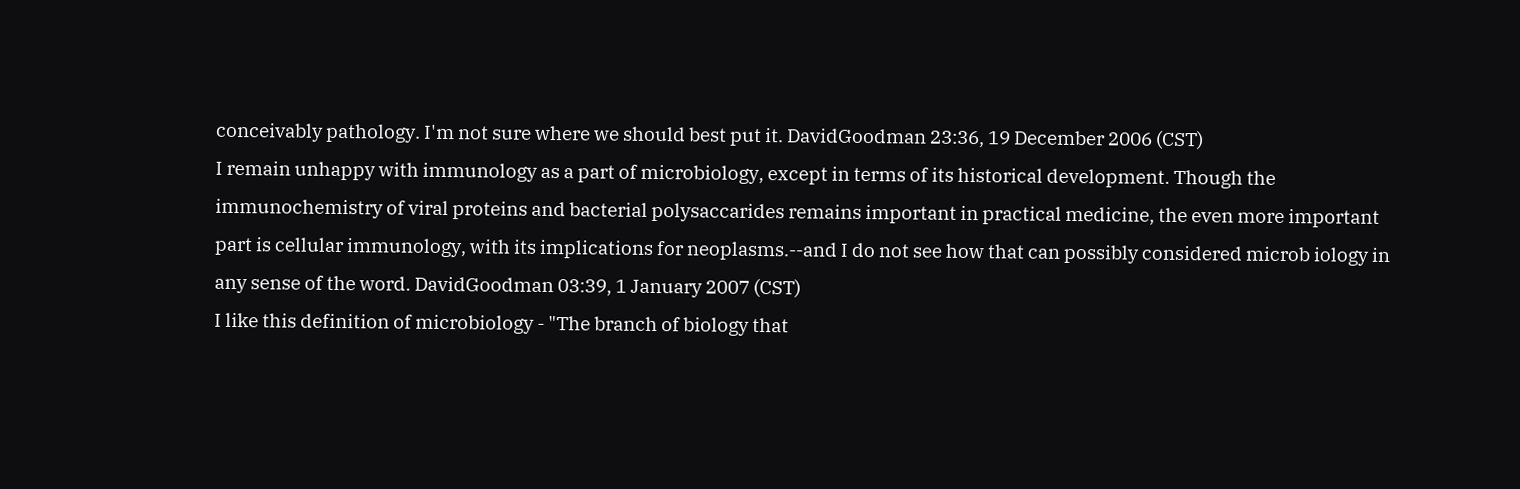conceivably pathology. I'm not sure where we should best put it. DavidGoodman 23:36, 19 December 2006 (CST)
I remain unhappy with immunology as a part of microbiology, except in terms of its historical development. Though the immunochemistry of viral proteins and bacterial polysaccarides remains important in practical medicine, the even more important part is cellular immunology, with its implications for neoplasms.--and I do not see how that can possibly considered microb iology in any sense of the word. DavidGoodman 03:39, 1 January 2007 (CST)
I like this definition of microbiology - "The branch of biology that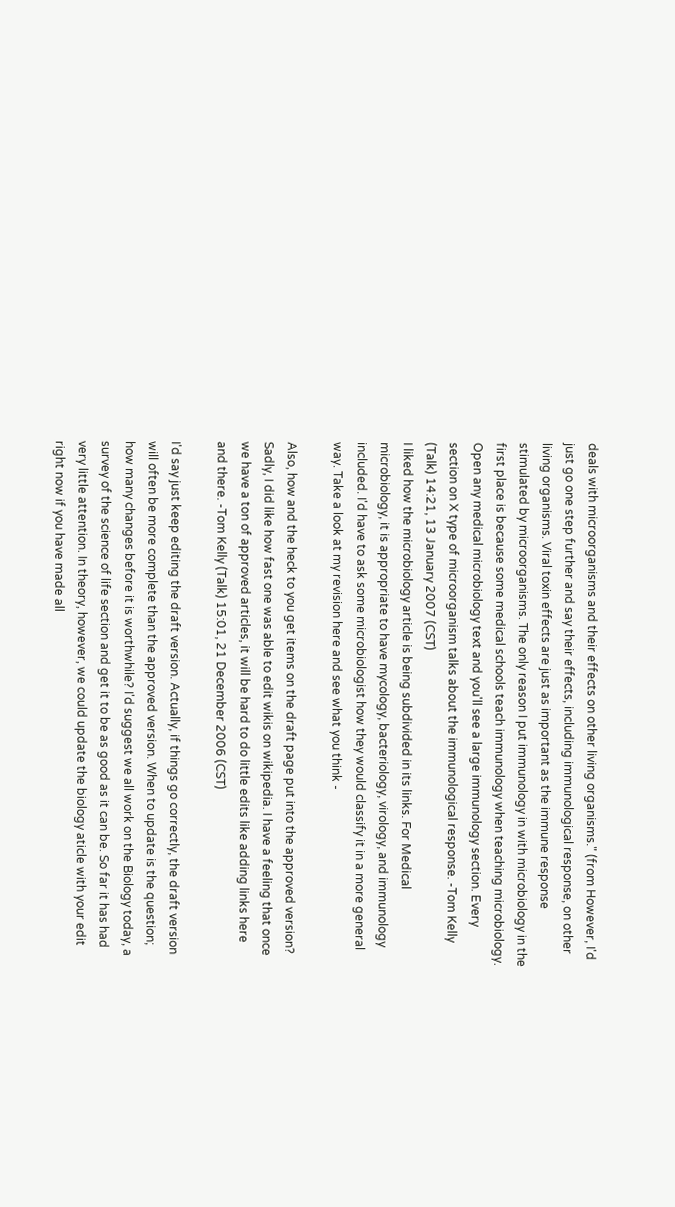deals with microorganisms and their effects on other living organisms." (from However, I'd just go one step further and say their effects, including immunological response, on other living organisms. Viral toxin effects are just as important as the immune response stimulated by microorganisms. The only reason I put immunology in with microbiology in the first place is because some medical schools teach immunology when teaching microbiology. Open any medical microbiology text and you'll see a large immunology section. Every section on X type of microorganism talks about the immunological response. -Tom Kelly (Talk) 14:21, 13 January 2007 (CST)
I liked how the microbiology article is being subdivided in its links. For Medical microbiology, it is appropriate to have mycology, bacteriology, virology, and immunology included. I'd have to ask some microbiologist how they would classify it in a more general way. Take a look at my revision here and see what you think -

Also, how and the heck to you get items on the draft page put into the approved version? Sadly, I did like how fast one was able to edit wikis on wikipedia. I have a feeling that once we have a ton of approved articles, it will be hard to do little edits like adding links here and there. -Tom Kelly (Talk) 15:01, 21 December 2006 (CST)

I'd say just keep editing the draft version. Actually, if things go correctly, the draft version will often be more complete than the approved version. When to update is the question; how many changes before it is worthwhile? I'd suggest we all work on the Biology today, a survey of the science of life section and get it to be as good as it can be. So far it has had very little attention. In theory, however, we could update the biology aticle with your edit right now if you have made all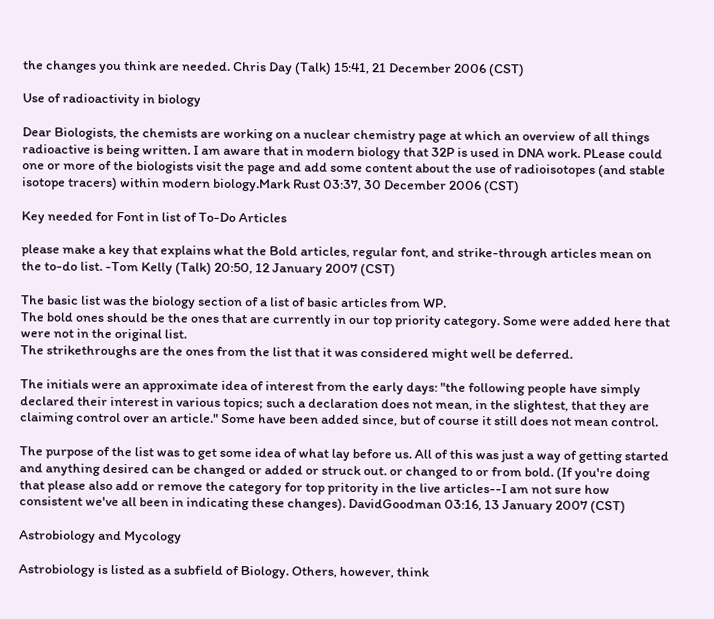the changes you think are needed. Chris Day (Talk) 15:41, 21 December 2006 (CST)

Use of radioactivity in biology

Dear Biologists, the chemists are working on a nuclear chemistry page at which an overview of all things radioactive is being written. I am aware that in modern biology that 32P is used in DNA work. PLease could one or more of the biologists visit the page and add some content about the use of radioisotopes (and stable isotope tracers) within modern biology.Mark Rust 03:37, 30 December 2006 (CST)

Key needed for Font in list of To-Do Articles

please make a key that explains what the Bold articles, regular font, and strike-through articles mean on the to-do list. -Tom Kelly (Talk) 20:50, 12 January 2007 (CST)

The basic list was the biology section of a list of basic articles from WP.
The bold ones should be the ones that are currently in our top priority category. Some were added here that were not in the original list.
The strikethroughs are the ones from the list that it was considered might well be deferred.

The initials were an approximate idea of interest from the early days: "the following people have simply declared their interest in various topics; such a declaration does not mean, in the slightest, that they are claiming control over an article." Some have been added since, but of course it still does not mean control.

The purpose of the list was to get some idea of what lay before us. All of this was just a way of getting started and anything desired can be changed or added or struck out. or changed to or from bold. (If you're doing that please also add or remove the category for top pritority in the live articles--I am not sure how consistent we've all been in indicating these changes). DavidGoodman 03:16, 13 January 2007 (CST)

Astrobiology and Mycology

Astrobiology is listed as a subfield of Biology. Others, however, think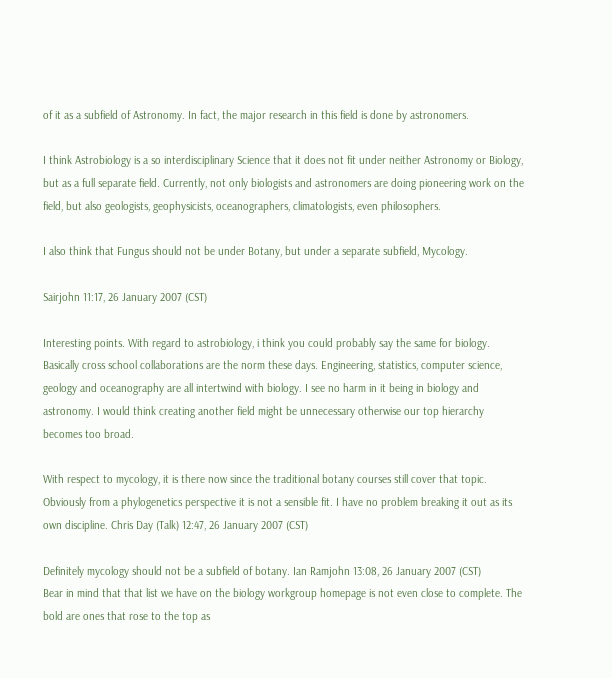of it as a subfield of Astronomy. In fact, the major research in this field is done by astronomers.

I think Astrobiology is a so interdisciplinary Science that it does not fit under neither Astronomy or Biology, but as a full separate field. Currently, not only biologists and astronomers are doing pioneering work on the field, but also geologists, geophysicists, oceanographers, climatologists, even philosophers.

I also think that Fungus should not be under Botany, but under a separate subfield, Mycology.

Sairjohn 11:17, 26 January 2007 (CST)

Interesting points. With regard to astrobiology, i think you could probably say the same for biology. Basically cross school collaborations are the norm these days. Engineering, statistics, computer science, geology and oceanography are all intertwind with biology. I see no harm in it being in biology and astronomy. I would think creating another field might be unnecessary otherwise our top hierarchy becomes too broad.

With respect to mycology, it is there now since the traditional botany courses still cover that topic. Obviously from a phylogenetics perspective it is not a sensible fit. I have no problem breaking it out as its own discipline. Chris Day (Talk) 12:47, 26 January 2007 (CST)

Definitely mycology should not be a subfield of botany. Ian Ramjohn 13:08, 26 January 2007 (CST)
Bear in mind that that list we have on the biology workgroup homepage is not even close to complete. The bold are ones that rose to the top as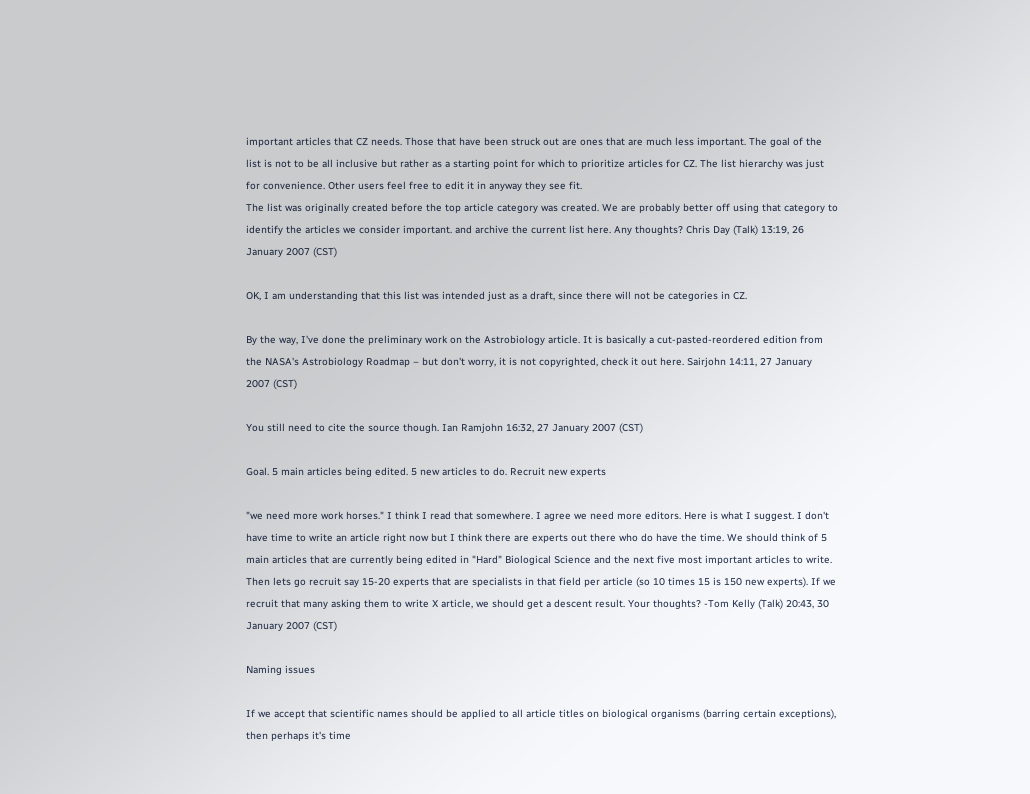important articles that CZ needs. Those that have been struck out are ones that are much less important. The goal of the list is not to be all inclusive but rather as a starting point for which to prioritize articles for CZ. The list hierarchy was just for convenience. Other users feel free to edit it in anyway they see fit.
The list was originally created before the top article category was created. We are probably better off using that category to identify the articles we consider important. and archive the current list here. Any thoughts? Chris Day (Talk) 13:19, 26 January 2007 (CST)

OK, I am understanding that this list was intended just as a draft, since there will not be categories in CZ.

By the way, I've done the preliminary work on the Astrobiology article. It is basically a cut-pasted-reordered edition from the NASA's Astrobiology Roadmap – but don't worry, it is not copyrighted, check it out here. Sairjohn 14:11, 27 January 2007 (CST)

You still need to cite the source though. Ian Ramjohn 16:32, 27 January 2007 (CST)

Goal. 5 main articles being edited. 5 new articles to do. Recruit new experts

"we need more work horses." I think I read that somewhere. I agree we need more editors. Here is what I suggest. I don't have time to write an article right now but I think there are experts out there who do have the time. We should think of 5 main articles that are currently being edited in "Hard" Biological Science and the next five most important articles to write. Then lets go recruit say 15-20 experts that are specialists in that field per article (so 10 times 15 is 150 new experts). If we recruit that many asking them to write X article, we should get a descent result. Your thoughts? -Tom Kelly (Talk) 20:43, 30 January 2007 (CST)

Naming issues

If we accept that scientific names should be applied to all article titles on biological organisms (barring certain exceptions), then perhaps it's time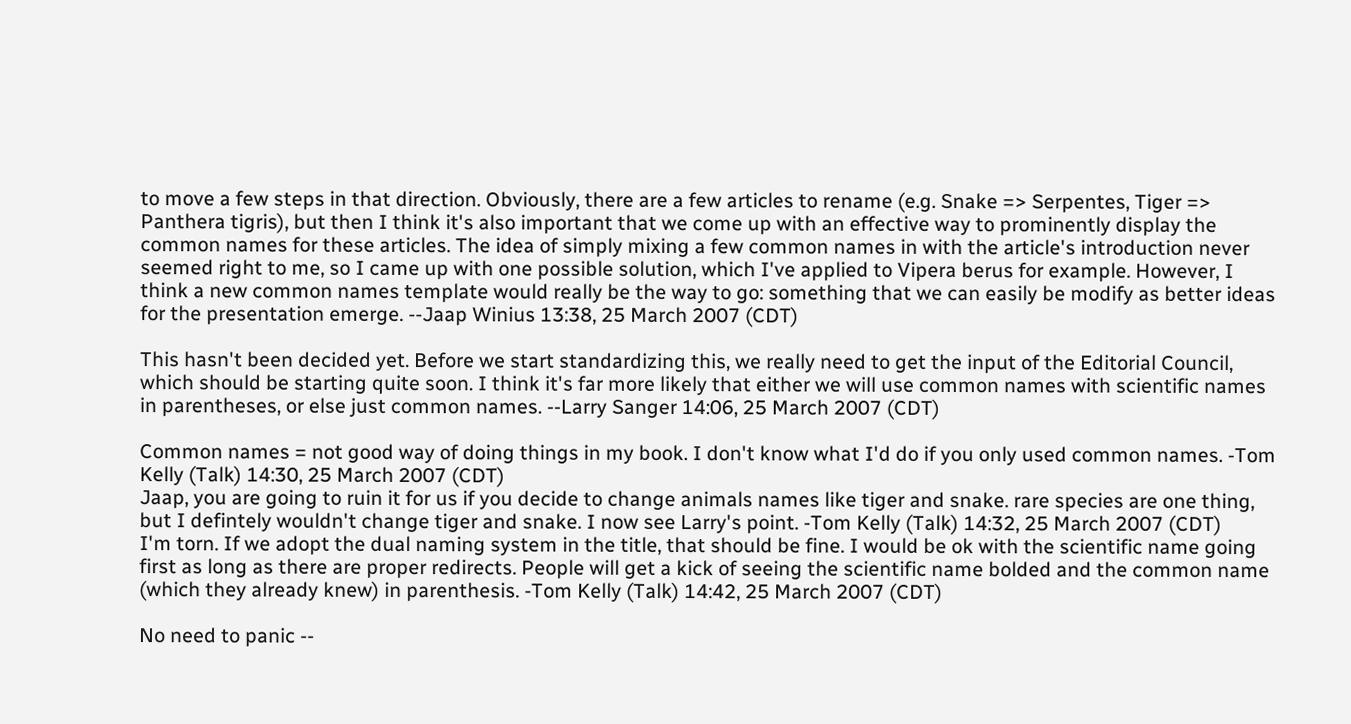to move a few steps in that direction. Obviously, there are a few articles to rename (e.g. Snake => Serpentes, Tiger => Panthera tigris), but then I think it's also important that we come up with an effective way to prominently display the common names for these articles. The idea of simply mixing a few common names in with the article's introduction never seemed right to me, so I came up with one possible solution, which I've applied to Vipera berus for example. However, I think a new common names template would really be the way to go: something that we can easily be modify as better ideas for the presentation emerge. --Jaap Winius 13:38, 25 March 2007 (CDT)

This hasn't been decided yet. Before we start standardizing this, we really need to get the input of the Editorial Council, which should be starting quite soon. I think it's far more likely that either we will use common names with scientific names in parentheses, or else just common names. --Larry Sanger 14:06, 25 March 2007 (CDT)

Common names = not good way of doing things in my book. I don't know what I'd do if you only used common names. -Tom Kelly (Talk) 14:30, 25 March 2007 (CDT)
Jaap, you are going to ruin it for us if you decide to change animals names like tiger and snake. rare species are one thing, but I defintely wouldn't change tiger and snake. I now see Larry's point. -Tom Kelly (Talk) 14:32, 25 March 2007 (CDT)
I'm torn. If we adopt the dual naming system in the title, that should be fine. I would be ok with the scientific name going first as long as there are proper redirects. People will get a kick of seeing the scientific name bolded and the common name (which they already knew) in parenthesis. -Tom Kelly (Talk) 14:42, 25 March 2007 (CDT)

No need to panic --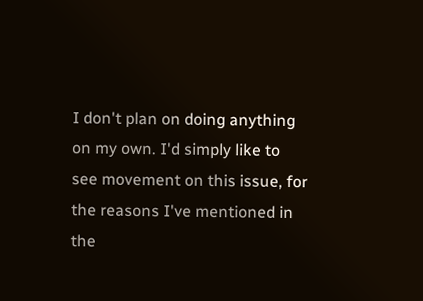I don't plan on doing anything on my own. I'd simply like to see movement on this issue, for the reasons I've mentioned in the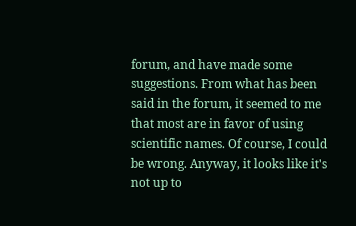forum, and have made some suggestions. From what has been said in the forum, it seemed to me that most are in favor of using scientific names. Of course, I could be wrong. Anyway, it looks like it's not up to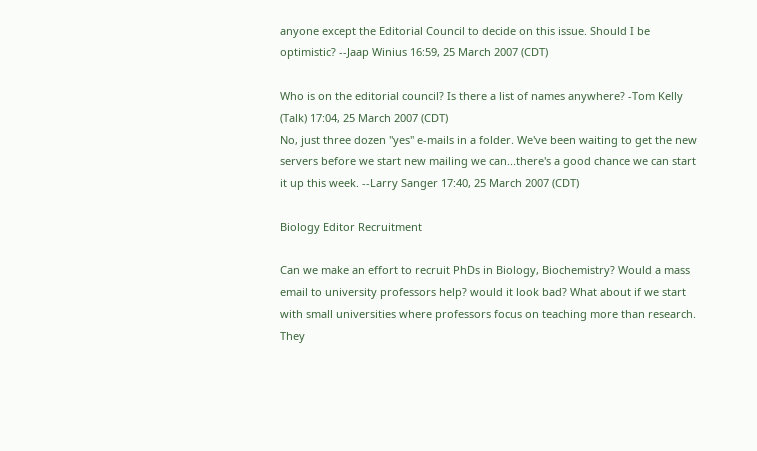anyone except the Editorial Council to decide on this issue. Should I be optimistic? --Jaap Winius 16:59, 25 March 2007 (CDT)

Who is on the editorial council? Is there a list of names anywhere? -Tom Kelly (Talk) 17:04, 25 March 2007 (CDT)
No, just three dozen "yes" e-mails in a folder. We've been waiting to get the new servers before we start new mailing we can...there's a good chance we can start it up this week. --Larry Sanger 17:40, 25 March 2007 (CDT)

Biology Editor Recruitment

Can we make an effort to recruit PhDs in Biology, Biochemistry? Would a mass email to university professors help? would it look bad? What about if we start with small universities where professors focus on teaching more than research. They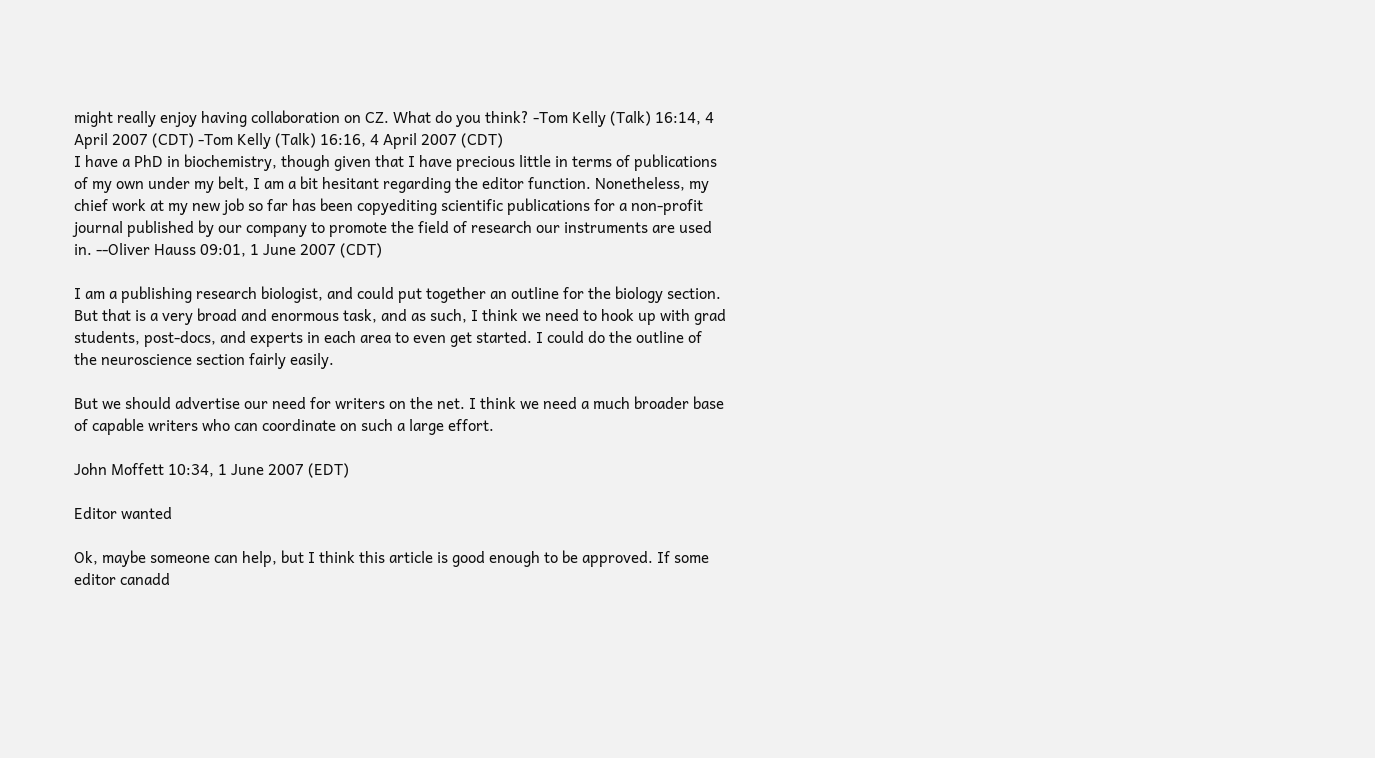might really enjoy having collaboration on CZ. What do you think? -Tom Kelly (Talk) 16:14, 4 April 2007 (CDT) -Tom Kelly (Talk) 16:16, 4 April 2007 (CDT)
I have a PhD in biochemistry, though given that I have precious little in terms of publications of my own under my belt, I am a bit hesitant regarding the editor function. Nonetheless, my chief work at my new job so far has been copyediting scientific publications for a non-profit journal published by our company to promote the field of research our instruments are used in. --Oliver Hauss 09:01, 1 June 2007 (CDT)

I am a publishing research biologist, and could put together an outline for the biology section. But that is a very broad and enormous task, and as such, I think we need to hook up with grad students, post-docs, and experts in each area to even get started. I could do the outline of the neuroscience section fairly easily.

But we should advertise our need for writers on the net. I think we need a much broader base of capable writers who can coordinate on such a large effort.

John Moffett 10:34, 1 June 2007 (EDT)

Editor wanted

Ok, maybe someone can help, but I think this article is good enough to be approved. If some editor canadd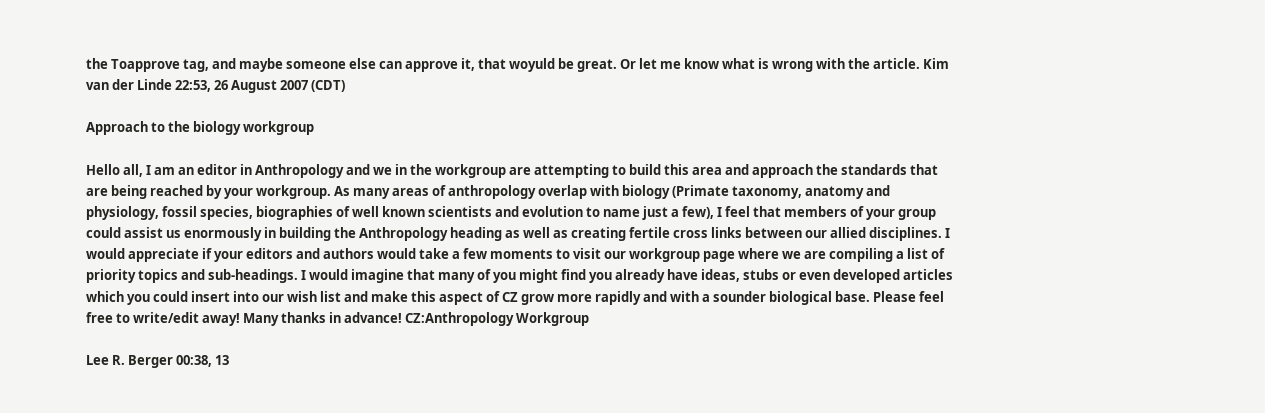the Toapprove tag, and maybe someone else can approve it, that woyuld be great. Or let me know what is wrong with the article. Kim van der Linde 22:53, 26 August 2007 (CDT)

Approach to the biology workgroup

Hello all, I am an editor in Anthropology and we in the workgroup are attempting to build this area and approach the standards that are being reached by your workgroup. As many areas of anthropology overlap with biology (Primate taxonomy, anatomy and physiology, fossil species, biographies of well known scientists and evolution to name just a few), I feel that members of your group could assist us enormously in building the Anthropology heading as well as creating fertile cross links between our allied disciplines. I would appreciate if your editors and authors would take a few moments to visit our workgroup page where we are compiling a list of priority topics and sub-headings. I would imagine that many of you might find you already have ideas, stubs or even developed articles which you could insert into our wish list and make this aspect of CZ grow more rapidly and with a sounder biological base. Please feel free to write/edit away! Many thanks in advance! CZ:Anthropology Workgroup

Lee R. Berger 00:38, 13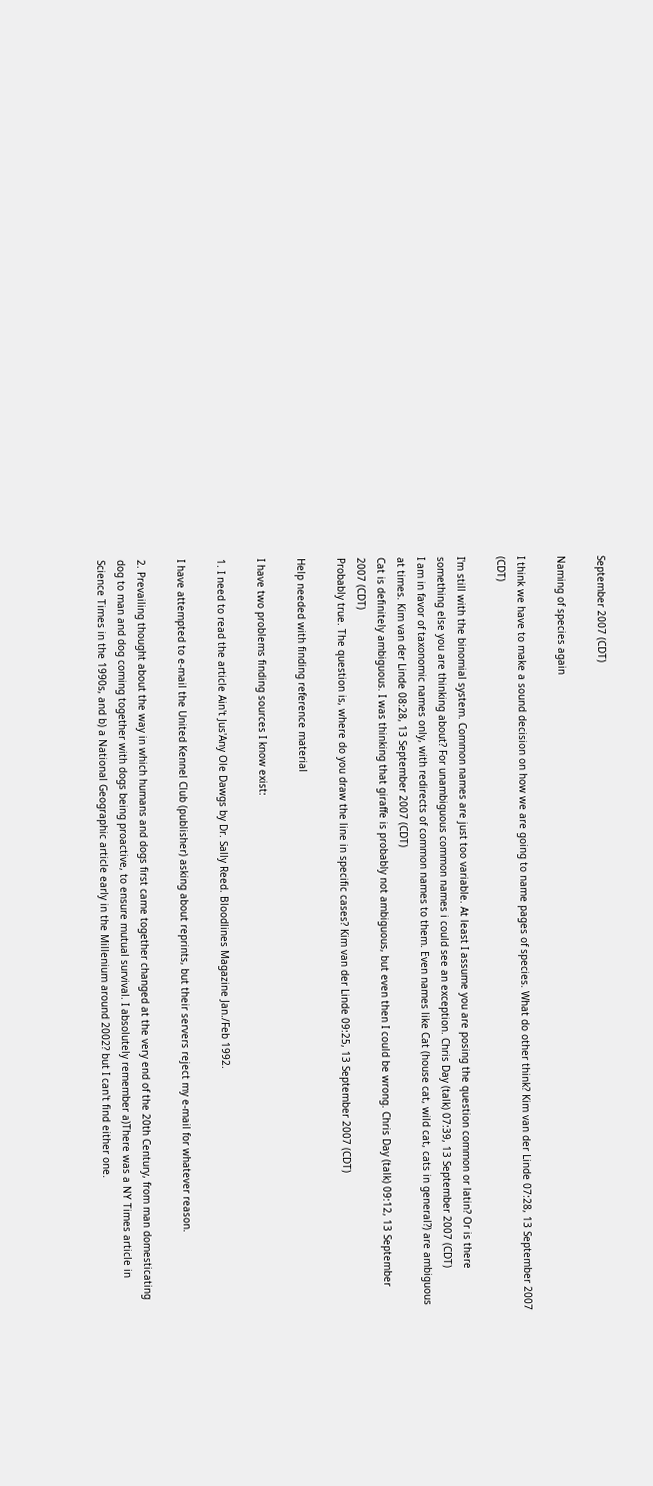September 2007 (CDT)

Naming of species again

I think we have to make a sound decision on how we are going to name pages of species. What do other think? Kim van der Linde 07:28, 13 September 2007 (CDT)

I'm still with the binomial system. Common names are just too variable. At least I assume you are posing the question common or latin? Or is there something else you are thinking about? For unambiguous common names i could see an exception. Chris Day (talk) 07:39, 13 September 2007 (CDT)
I am in favor of taxonomic names only, with redirects of common names to them. Even names like Cat (house cat, wild cat, cats in general?) are ambiguous at times. Kim van der Linde 08:28, 13 September 2007 (CDT)
Cat is definitely ambiguous. I was thinking that giraffe is probably not ambiguous, but even then I could be wrong. Chris Day (talk) 09:12, 13 September 2007 (CDT)
Probably true. The question is, where do you draw the line in specific cases? Kim van der Linde 09:25, 13 September 2007 (CDT)

Help needed with finding reference material

I have two problems finding sources I know exist:

1. I need to read the article Ain't Jus'Any Ole Dawgs by Dr. Sally Reed. Bloodlines Magazine Jan./Feb 1992.

I have attempted to e-mail the United Kennel Club (publisher) asking about reprints, but their servers reject my e-mail for whatever reason.

2. Prevailing thought about the way in which humans and dogs first came together changed at the very end of the 20th Century, from man domesticating dog to man and dog coming together with dogs being proactive, to ensure mutual survival. I absolutely remember a)There was a NY Times article in Science Times in the 1990s, and b) a National Geographic article early in the Millenium around 2002? but I can't find either one.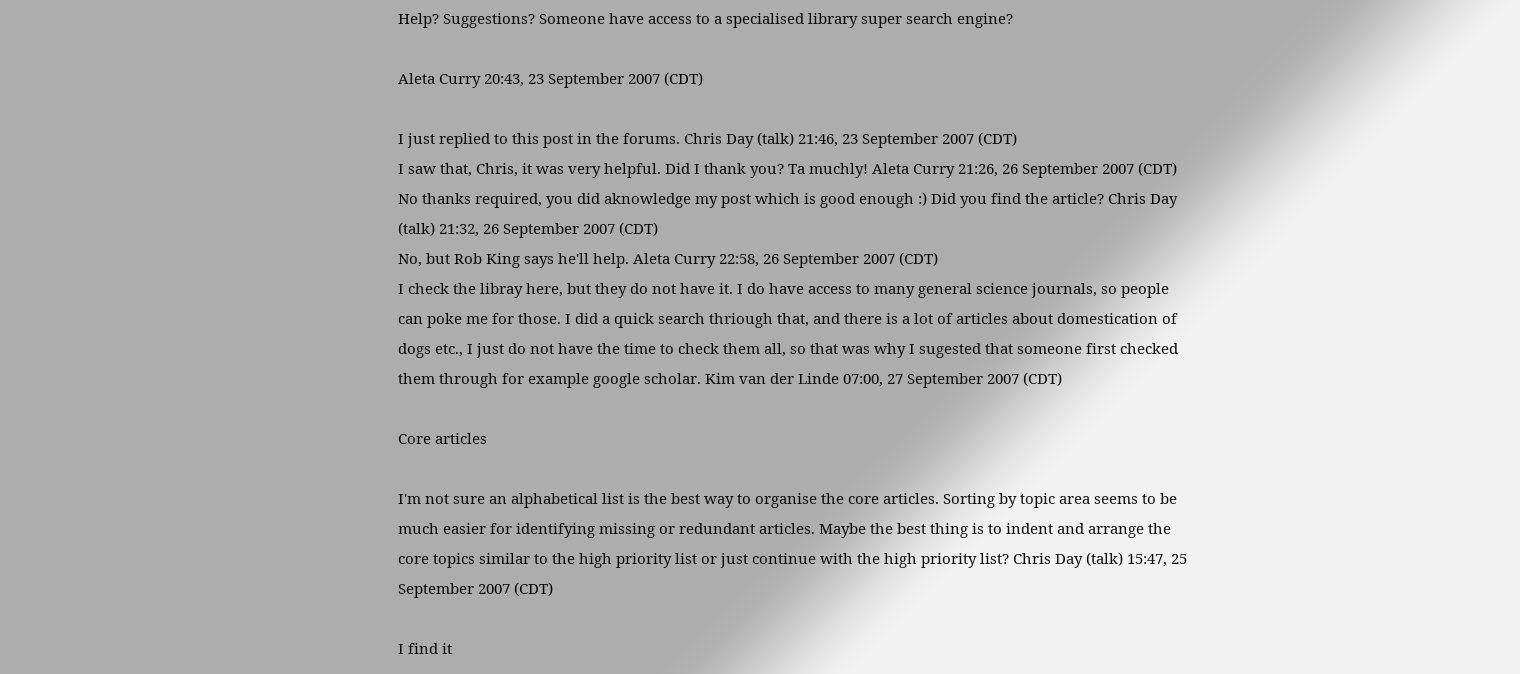Help? Suggestions? Someone have access to a specialised library super search engine?

Aleta Curry 20:43, 23 September 2007 (CDT)

I just replied to this post in the forums. Chris Day (talk) 21:46, 23 September 2007 (CDT)
I saw that, Chris, it was very helpful. Did I thank you? Ta muchly! Aleta Curry 21:26, 26 September 2007 (CDT)
No thanks required, you did aknowledge my post which is good enough :) Did you find the article? Chris Day (talk) 21:32, 26 September 2007 (CDT)
No, but Rob King says he'll help. Aleta Curry 22:58, 26 September 2007 (CDT)
I check the libray here, but they do not have it. I do have access to many general science journals, so people can poke me for those. I did a quick search thriough that, and there is a lot of articles about domestication of dogs etc., I just do not have the time to check them all, so that was why I sugested that someone first checked them through for example google scholar. Kim van der Linde 07:00, 27 September 2007 (CDT)

Core articles

I'm not sure an alphabetical list is the best way to organise the core articles. Sorting by topic area seems to be much easier for identifying missing or redundant articles. Maybe the best thing is to indent and arrange the core topics similar to the high priority list or just continue with the high priority list? Chris Day (talk) 15:47, 25 September 2007 (CDT)

I find it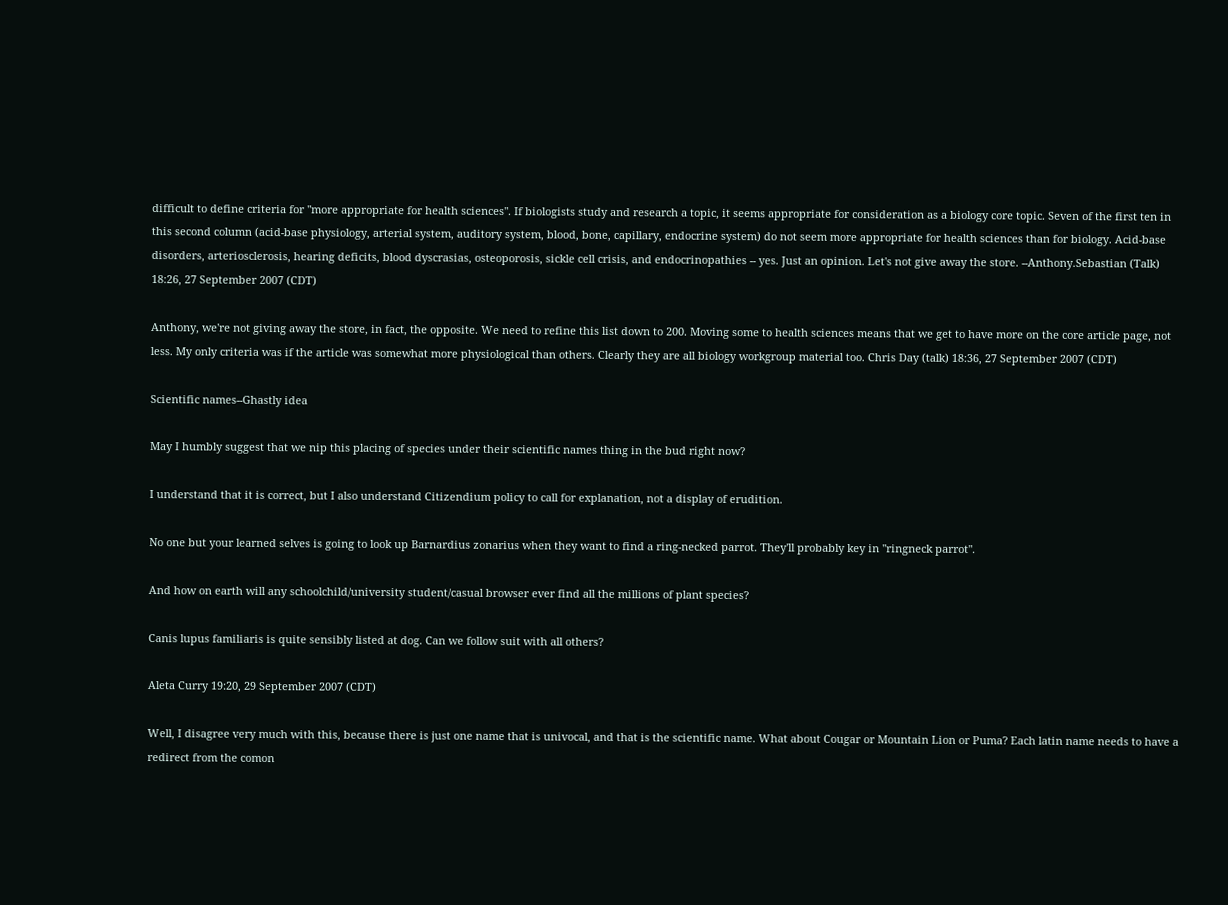difficult to define criteria for "more appropriate for health sciences". If biologists study and research a topic, it seems appropriate for consideration as a biology core topic. Seven of the first ten in this second column (acid-base physiology, arterial system, auditory system, blood, bone, capillary, endocrine system) do not seem more appropriate for health sciences than for biology. Acid-base disorders, arteriosclerosis, hearing deficits, blood dyscrasias, osteoporosis, sickle cell crisis, and endocrinopathies -- yes. Just an opinion. Let's not give away the store. --Anthony.Sebastian (Talk) 18:26, 27 September 2007 (CDT)

Anthony, we're not giving away the store, in fact, the opposite. We need to refine this list down to 200. Moving some to health sciences means that we get to have more on the core article page, not less. My only criteria was if the article was somewhat more physiological than others. Clearly they are all biology workgroup material too. Chris Day (talk) 18:36, 27 September 2007 (CDT)

Scientific names--Ghastly idea

May I humbly suggest that we nip this placing of species under their scientific names thing in the bud right now?

I understand that it is correct, but I also understand Citizendium policy to call for explanation, not a display of erudition.

No one but your learned selves is going to look up Barnardius zonarius when they want to find a ring-necked parrot. They'll probably key in "ringneck parrot".

And how on earth will any schoolchild/university student/casual browser ever find all the millions of plant species?

Canis lupus familiaris is quite sensibly listed at dog. Can we follow suit with all others?

Aleta Curry 19:20, 29 September 2007 (CDT)

Well, I disagree very much with this, because there is just one name that is univocal, and that is the scientific name. What about Cougar or Mountain Lion or Puma? Each latin name needs to have a redirect from the comon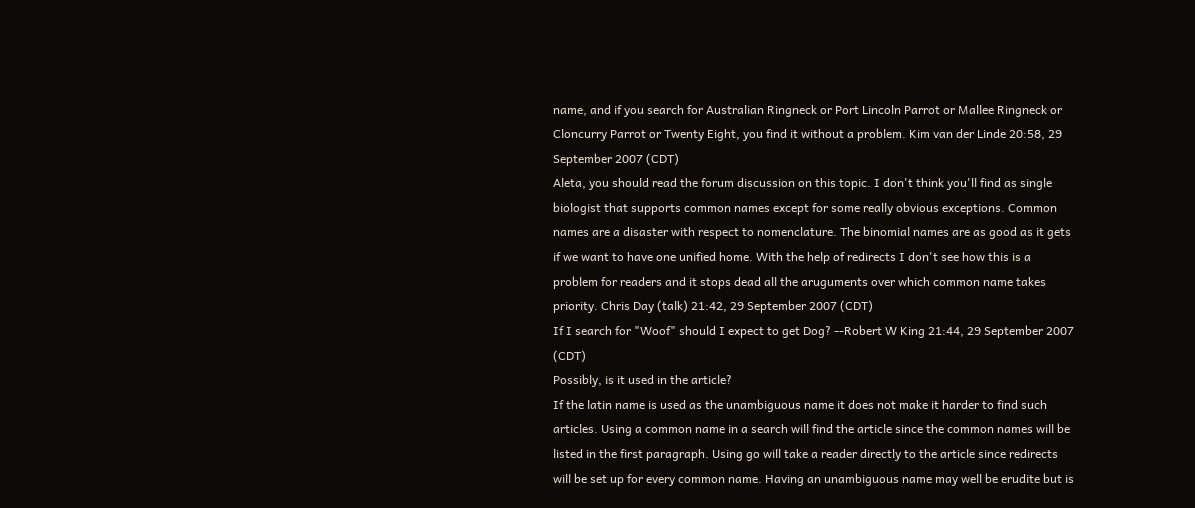name, and if you search for Australian Ringneck or Port Lincoln Parrot or Mallee Ringneck or Cloncurry Parrot or Twenty Eight, you find it without a problem. Kim van der Linde 20:58, 29 September 2007 (CDT)
Aleta, you should read the forum discussion on this topic. I don't think you'll find as single biologist that supports common names except for some really obvious exceptions. Common names are a disaster with respect to nomenclature. The binomial names are as good as it gets if we want to have one unified home. With the help of redirects I don't see how this is a problem for readers and it stops dead all the aruguments over which common name takes priority. Chris Day (talk) 21:42, 29 September 2007 (CDT)
If I search for "Woof" should I expect to get Dog? --Robert W King 21:44, 29 September 2007 (CDT)
Possibly, is it used in the article?
If the latin name is used as the unambiguous name it does not make it harder to find such articles. Using a common name in a search will find the article since the common names will be listed in the first paragraph. Using go will take a reader directly to the article since redirects will be set up for every common name. Having an unambiguous name may well be erudite but is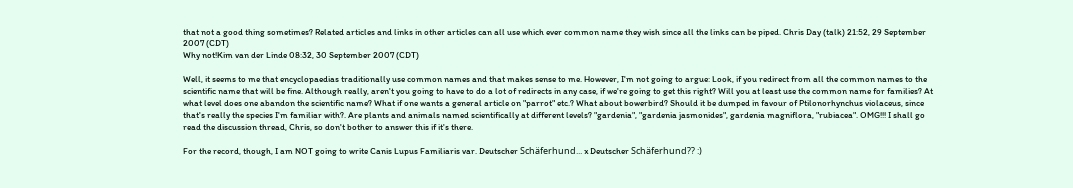that not a good thing sometimes? Related articles and links in other articles can all use which ever common name they wish since all the links can be piped. Chris Day (talk) 21:52, 29 September 2007 (CDT)
Why not!Kim van der Linde 08:32, 30 September 2007 (CDT)

Well, it seems to me that encyclopaedias traditionally use common names and that makes sense to me. However, I'm not going to argue: Look, if you redirect from all the common names to the scientific name that will be fine. Although really, aren't you going to have to do a lot of redirects in any case, if we're going to get this right? Will you at least use the common name for families? At what level does one abandon the scientific name? What if one wants a general article on "parrot" etc.? What about bowerbird? Should it be dumped in favour of Ptilonorhynchus violaceus, since that's really the species I'm familiar with?. Are plants and animals named scientifically at different levels? "gardenia", "gardenia jasmonides", gardenia magniflora, "rubiacea". OMG!!! I shall go read the discussion thread, Chris, so don't bother to answer this if it's there.

For the record, though, I am NOT going to write Canis Lupus Familiaris var. Deutscher Schäferhund... x Deutscher Schäferhund?? :)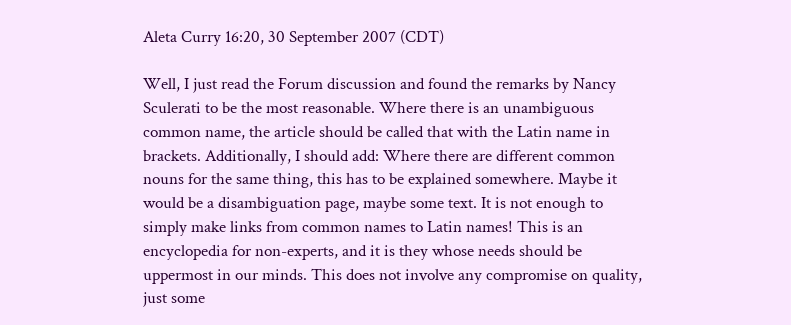Aleta Curry 16:20, 30 September 2007 (CDT)

Well, I just read the Forum discussion and found the remarks by Nancy Sculerati to be the most reasonable. Where there is an unambiguous common name, the article should be called that with the Latin name in brackets. Additionally, I should add: Where there are different common nouns for the same thing, this has to be explained somewhere. Maybe it would be a disambiguation page, maybe some text. It is not enough to simply make links from common names to Latin names! This is an encyclopedia for non-experts, and it is they whose needs should be uppermost in our minds. This does not involve any compromise on quality, just some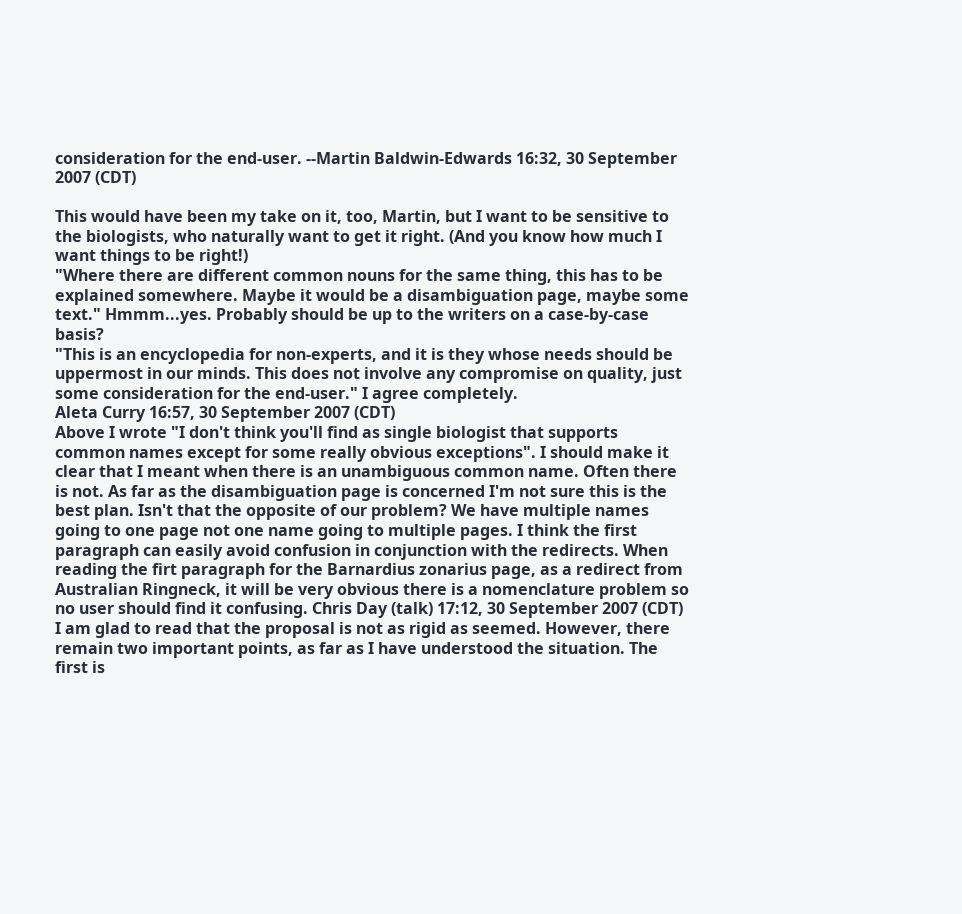consideration for the end-user. --Martin Baldwin-Edwards 16:32, 30 September 2007 (CDT)

This would have been my take on it, too, Martin, but I want to be sensitive to the biologists, who naturally want to get it right. (And you know how much I want things to be right!)
"Where there are different common nouns for the same thing, this has to be explained somewhere. Maybe it would be a disambiguation page, maybe some text." Hmmm...yes. Probably should be up to the writers on a case-by-case basis?
"This is an encyclopedia for non-experts, and it is they whose needs should be uppermost in our minds. This does not involve any compromise on quality, just some consideration for the end-user." I agree completely.
Aleta Curry 16:57, 30 September 2007 (CDT)
Above I wrote "I don't think you'll find as single biologist that supports common names except for some really obvious exceptions". I should make it clear that I meant when there is an unambiguous common name. Often there is not. As far as the disambiguation page is concerned I'm not sure this is the best plan. Isn't that the opposite of our problem? We have multiple names going to one page not one name going to multiple pages. I think the first paragraph can easily avoid confusion in conjunction with the redirects. When reading the firt paragraph for the Barnardius zonarius page, as a redirect from Australian Ringneck, it will be very obvious there is a nomenclature problem so no user should find it confusing. Chris Day (talk) 17:12, 30 September 2007 (CDT)
I am glad to read that the proposal is not as rigid as seemed. However, there remain two important points, as far as I have understood the situation. The first is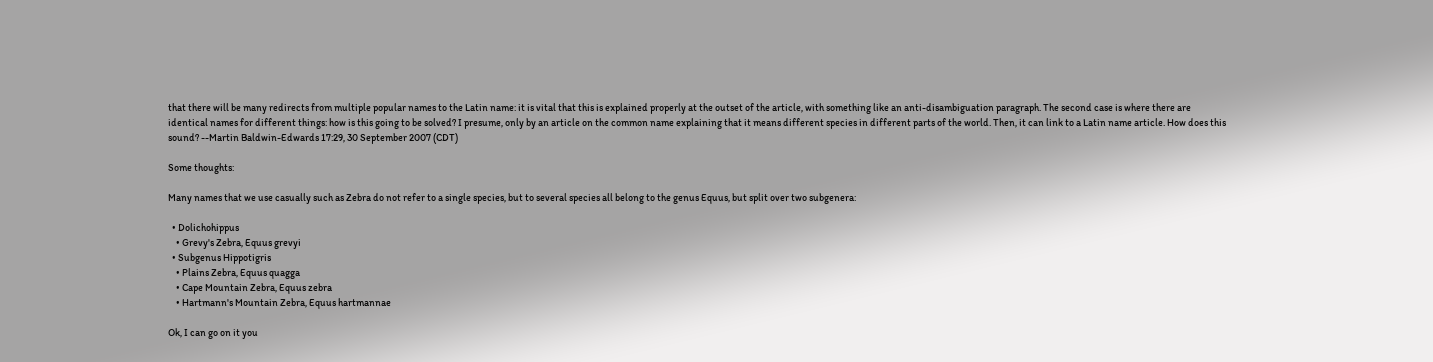that there will be many redirects from multiple popular names to the Latin name: it is vital that this is explained properly at the outset of the article, with something like an anti-disambiguation paragraph. The second case is where there are identical names for different things: how is this going to be solved? I presume, only by an article on the common name explaining that it means different species in different parts of the world. Then, it can link to a Latin name article. How does this sound? --Martin Baldwin-Edwards 17:29, 30 September 2007 (CDT)

Some thoughts:

Many names that we use casually such as Zebra do not refer to a single species, but to several species all belong to the genus Equus, but split over two subgenera:

  • Dolichohippus
    • Grevy's Zebra, Equus grevyi
  • Subgenus Hippotigris
    • Plains Zebra, Equus quagga
    • Cape Mountain Zebra, Equus zebra
    • Hartmann's Mountain Zebra, Equus hartmannae

Ok, I can go on it you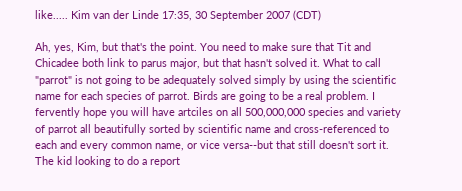like..... Kim van der Linde 17:35, 30 September 2007 (CDT)

Ah, yes, Kim, but that's the point. You need to make sure that Tit and Chicadee both link to parus major, but that hasn't solved it. What to call "parrot" is not going to be adequately solved simply by using the scientific name for each species of parrot. Birds are going to be a real problem. I fervently hope you will have artciles on all 500,000,000 species and variety of parrot all beautifully sorted by scientific name and cross-referenced to each and every common name, or vice versa--but that still doesn't sort it. The kid looking to do a report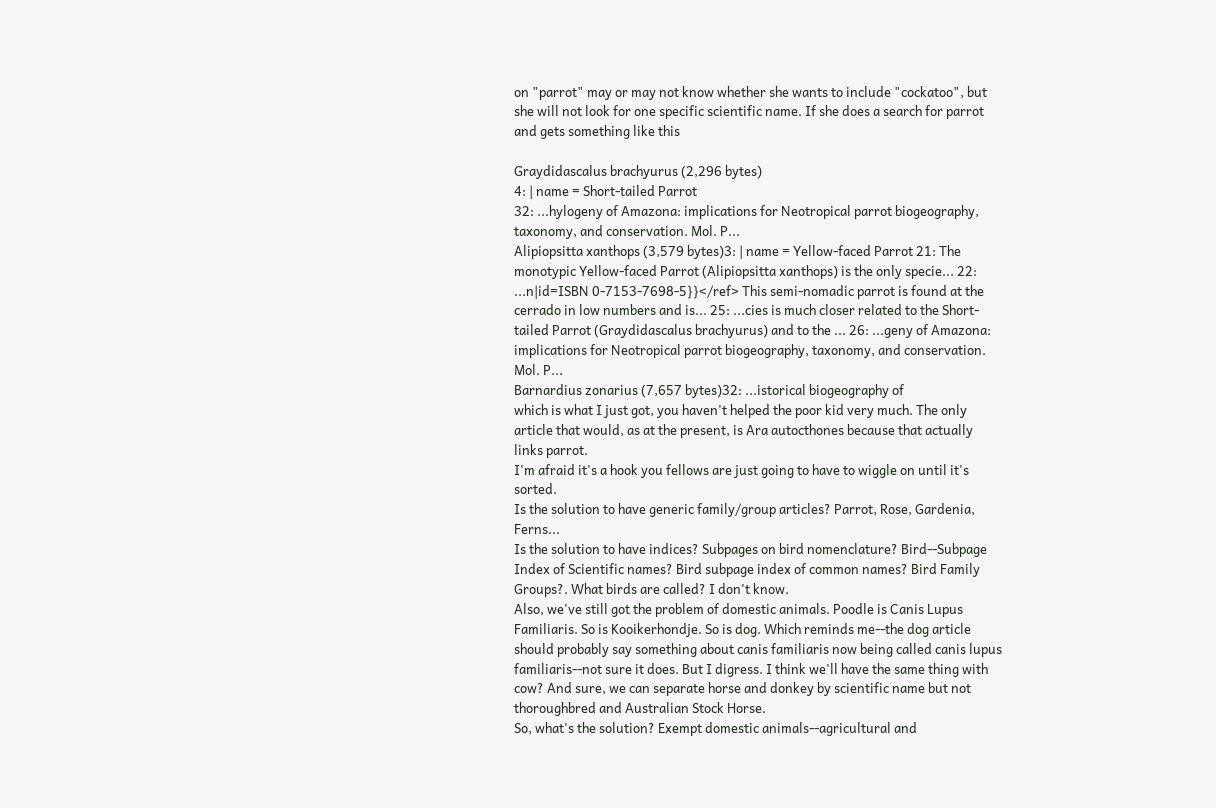on "parrot" may or may not know whether she wants to include "cockatoo", but she will not look for one specific scientific name. If she does a search for parrot and gets something like this

Graydidascalus brachyurus (2,296 bytes)
4: | name = Short-tailed Parrot
32: ...hylogeny of Amazona: implications for Neotropical parrot biogeography, taxonomy, and conservation. Mol. P...
Alipiopsitta xanthops (3,579 bytes)3: | name = Yellow-faced Parrot 21: The monotypic Yellow-faced Parrot (Alipiopsitta xanthops) is the only specie... 22: ...n|id=ISBN 0-7153-7698-5}}</ref> This semi-nomadic parrot is found at the cerrado in low numbers and is... 25: ...cies is much closer related to the Short-tailed Parrot (Graydidascalus brachyurus) and to the ... 26: ...geny of Amazona: implications for Neotropical parrot biogeography, taxonomy, and conservation. Mol. P...
Barnardius zonarius (7,657 bytes)32: ...istorical biogeography of
which is what I just got, you haven't helped the poor kid very much. The only article that would, as at the present, is Ara autocthones because that actually links parrot.
I'm afraid it's a hook you fellows are just going to have to wiggle on until it's sorted.
Is the solution to have generic family/group articles? Parrot, Rose, Gardenia, Ferns...
Is the solution to have indices? Subpages on bird nomenclature? Bird--Subpage Index of Scientific names? Bird subpage index of common names? Bird Family Groups?. What birds are called? I don't know.
Also, we've still got the problem of domestic animals. Poodle is Canis Lupus Familiaris. So is Kooikerhondje. So is dog. Which reminds me--the dog article should probably say something about canis familiaris now being called canis lupus familiaris--not sure it does. But I digress. I think we'll have the same thing with cow? And sure, we can separate horse and donkey by scientific name but not thoroughbred and Australian Stock Horse.
So, what's the solution? Exempt domestic animals--agricultural and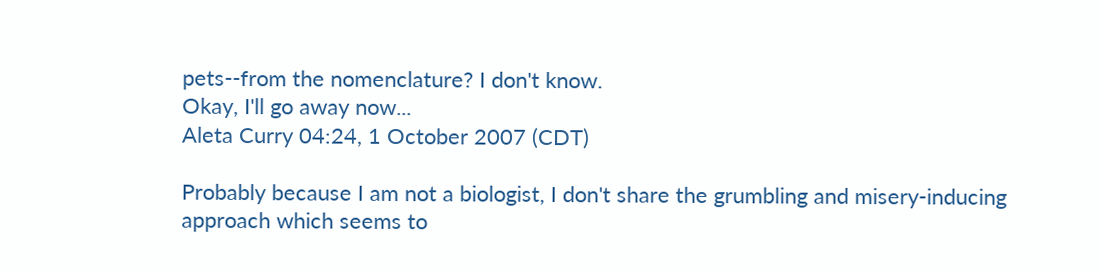pets--from the nomenclature? I don't know.
Okay, I'll go away now...
Aleta Curry 04:24, 1 October 2007 (CDT)

Probably because I am not a biologist, I don't share the grumbling and misery-inducing approach which seems to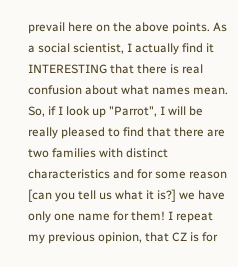prevail here on the above points. As a social scientist, I actually find it INTERESTING that there is real confusion about what names mean. So, if I look up "Parrot", I will be really pleased to find that there are two families with distinct characteristics and for some reason [can you tell us what it is?] we have only one name for them! I repeat my previous opinion, that CZ is for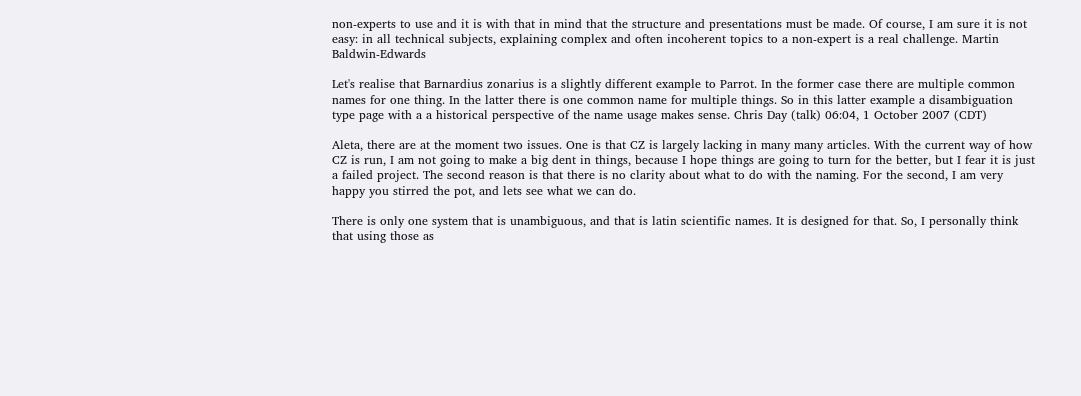non-experts to use and it is with that in mind that the structure and presentations must be made. Of course, I am sure it is not easy: in all technical subjects, explaining complex and often incoherent topics to a non-expert is a real challenge. Martin Baldwin-Edwards

Let's realise that Barnardius zonarius is a slightly different example to Parrot. In the former case there are multiple common names for one thing. In the latter there is one common name for multiple things. So in this latter example a disambiguation type page with a a historical perspective of the name usage makes sense. Chris Day (talk) 06:04, 1 October 2007 (CDT)

Aleta, there are at the moment two issues. One is that CZ is largely lacking in many many articles. With the current way of how CZ is run, I am not going to make a big dent in things, because I hope things are going to turn for the better, but I fear it is just a failed project. The second reason is that there is no clarity about what to do with the naming. For the second, I am very happy you stirred the pot, and lets see what we can do.

There is only one system that is unambiguous, and that is latin scientific names. It is designed for that. So, I personally think that using those as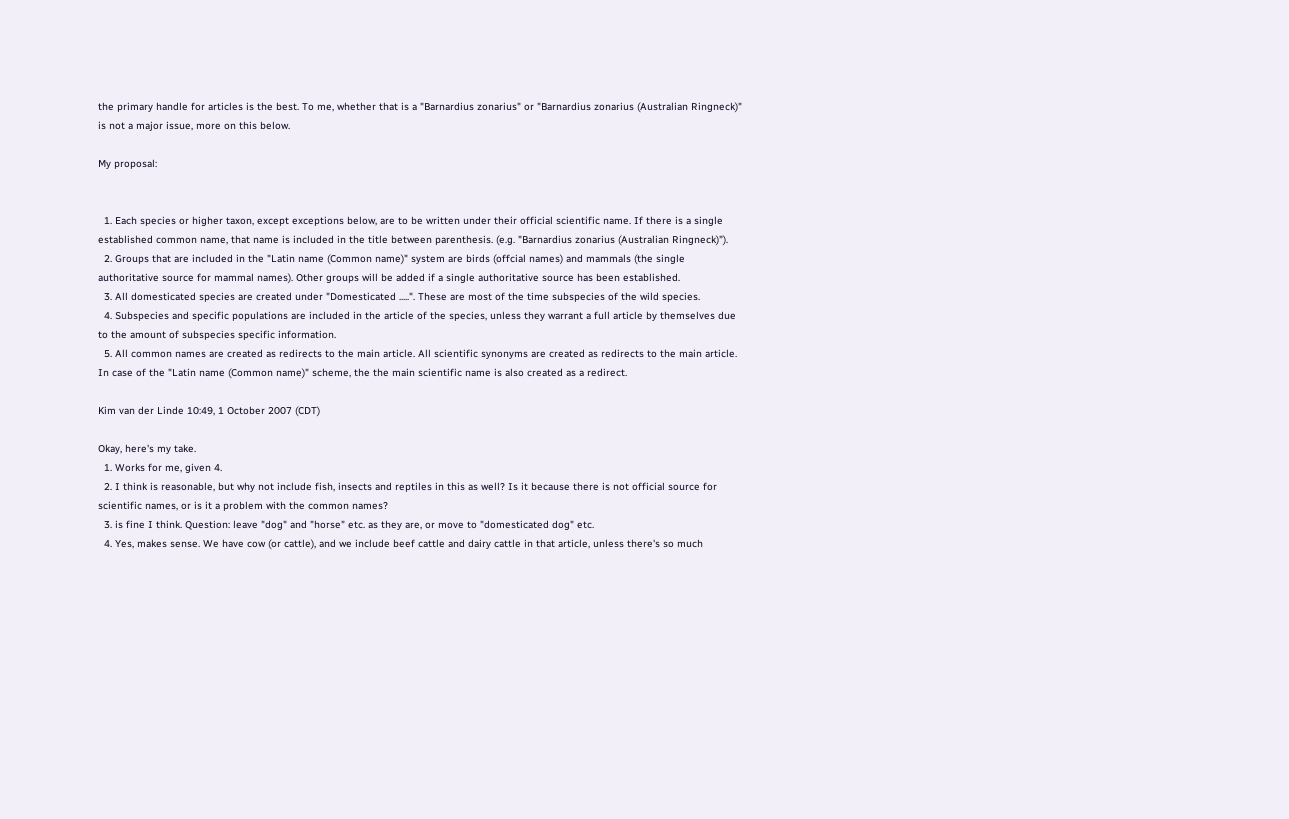the primary handle for articles is the best. To me, whether that is a "Barnardius zonarius" or "Barnardius zonarius (Australian Ringneck)" is not a major issue, more on this below.

My proposal:


  1. Each species or higher taxon, except exceptions below, are to be written under their official scientific name. If there is a single established common name, that name is included in the title between parenthesis. (e.g. "Barnardius zonarius (Australian Ringneck)").
  2. Groups that are included in the "Latin name (Common name)" system are birds (offcial names) and mammals (the single authoritative source for mammal names). Other groups will be added if a single authoritative source has been established.
  3. All domesticated species are created under "Domesticated .....". These are most of the time subspecies of the wild species.
  4. Subspecies and specific populations are included in the article of the species, unless they warrant a full article by themselves due to the amount of subspecies specific information.
  5. All common names are created as redirects to the main article. All scientific synonyms are created as redirects to the main article. In case of the "Latin name (Common name)" scheme, the the main scientific name is also created as a redirect.

Kim van der Linde 10:49, 1 October 2007 (CDT)

Okay, here's my take.
  1. Works for me, given 4.
  2. I think is reasonable, but why not include fish, insects and reptiles in this as well? Is it because there is not official source for scientific names, or is it a problem with the common names?
  3. is fine I think. Question: leave "dog" and "horse" etc. as they are, or move to "domesticated dog" etc.
  4. Yes, makes sense. We have cow (or cattle), and we include beef cattle and dairy cattle in that article, unless there's so much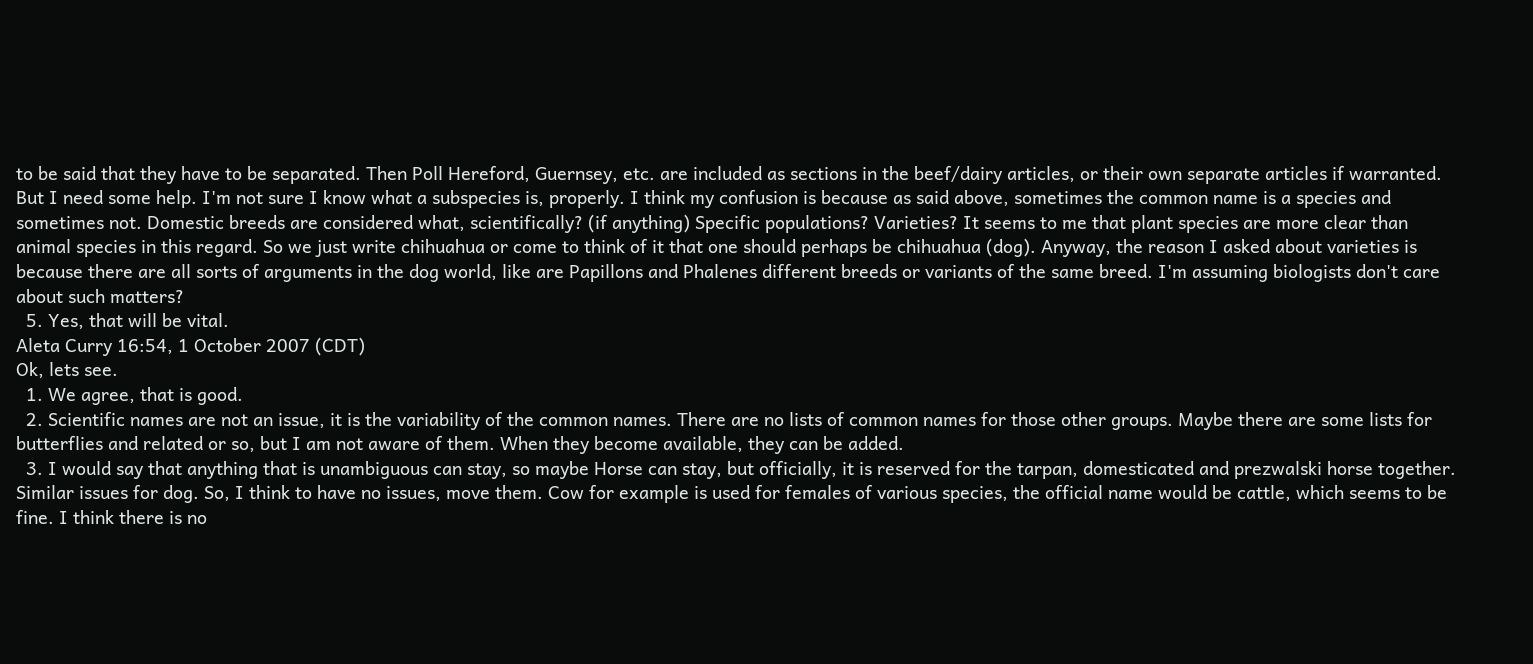to be said that they have to be separated. Then Poll Hereford, Guernsey, etc. are included as sections in the beef/dairy articles, or their own separate articles if warranted. But I need some help. I'm not sure I know what a subspecies is, properly. I think my confusion is because as said above, sometimes the common name is a species and sometimes not. Domestic breeds are considered what, scientifically? (if anything) Specific populations? Varieties? It seems to me that plant species are more clear than animal species in this regard. So we just write chihuahua or come to think of it that one should perhaps be chihuahua (dog). Anyway, the reason I asked about varieties is because there are all sorts of arguments in the dog world, like are Papillons and Phalenes different breeds or variants of the same breed. I'm assuming biologists don't care about such matters?
  5. Yes, that will be vital.
Aleta Curry 16:54, 1 October 2007 (CDT)
Ok, lets see.
  1. We agree, that is good.
  2. Scientific names are not an issue, it is the variability of the common names. There are no lists of common names for those other groups. Maybe there are some lists for butterflies and related or so, but I am not aware of them. When they become available, they can be added.
  3. I would say that anything that is unambiguous can stay, so maybe Horse can stay, but officially, it is reserved for the tarpan, domesticated and prezwalski horse together. Similar issues for dog. So, I think to have no issues, move them. Cow for example is used for females of various species, the official name would be cattle, which seems to be fine. I think there is no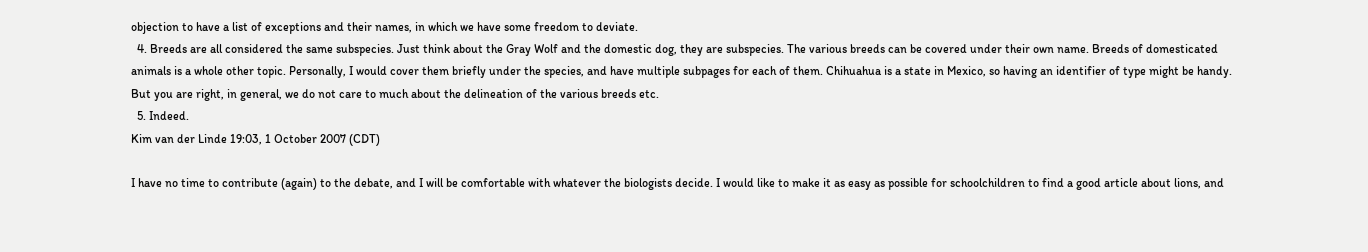objection to have a list of exceptions and their names, in which we have some freedom to deviate.
  4. Breeds are all considered the same subspecies. Just think about the Gray Wolf and the domestic dog, they are subspecies. The various breeds can be covered under their own name. Breeds of domesticated animals is a whole other topic. Personally, I would cover them briefly under the species, and have multiple subpages for each of them. Chihuahua is a state in Mexico, so having an identifier of type might be handy. But you are right, in general, we do not care to much about the delineation of the various breeds etc.
  5. Indeed.
Kim van der Linde 19:03, 1 October 2007 (CDT)

I have no time to contribute (again) to the debate, and I will be comfortable with whatever the biologists decide. I would like to make it as easy as possible for schoolchildren to find a good article about lions, and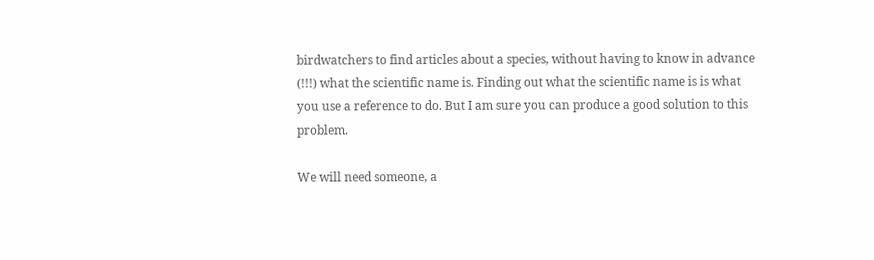birdwatchers to find articles about a species, without having to know in advance (!!!) what the scientific name is. Finding out what the scientific name is is what you use a reference to do. But I am sure you can produce a good solution to this problem.

We will need someone, a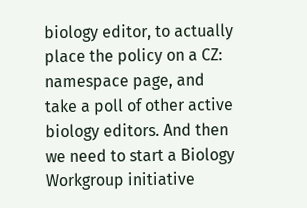biology editor, to actually place the policy on a CZ: namespace page, and take a poll of other active biology editors. And then we need to start a Biology Workgroup initiative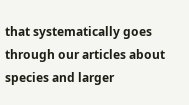that systematically goes through our articles about species and larger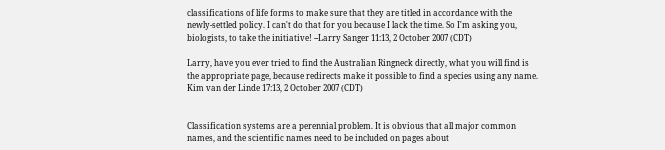classifications of life forms to make sure that they are titled in accordance with the newly-settled policy. I can't do that for you because I lack the time. So I'm asking you, biologists, to take the initiative! --Larry Sanger 11:13, 2 October 2007 (CDT)

Larry, have you ever tried to find the Australian Ringneck directly, what you will find is the appropriate page, because redirects make it possible to find a species using any name. Kim van der Linde 17:13, 2 October 2007 (CDT)


Classification systems are a perennial problem. It is obvious that all major common names, and the scientific names need to be included on pages about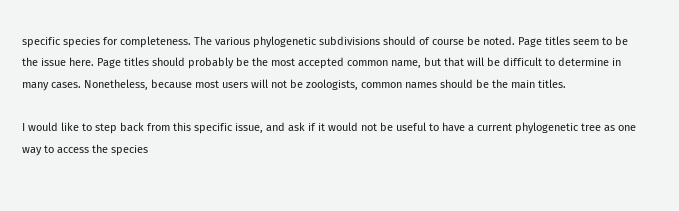specific species for completeness. The various phylogenetic subdivisions should of course be noted. Page titles seem to be the issue here. Page titles should probably be the most accepted common name, but that will be difficult to determine in many cases. Nonetheless, because most users will not be zoologists, common names should be the main titles.

I would like to step back from this specific issue, and ask if it would not be useful to have a current phylogenetic tree as one way to access the species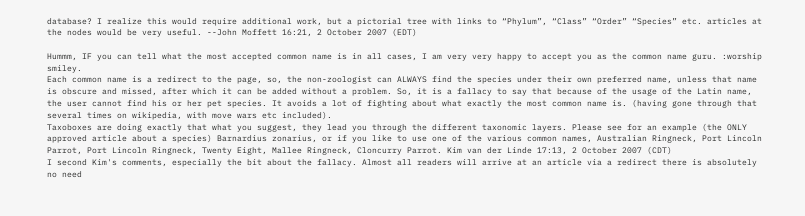database? I realize this would require additional work, but a pictorial tree with links to “Phylum”, “Class” “Order” “Species” etc. articles at the nodes would be very useful. --John Moffett 16:21, 2 October 2007 (EDT)

Hummm, IF you can tell what the most accepted common name is in all cases, I am very very happy to accept you as the common name guru. :worship smiley.
Each common name is a redirect to the page, so, the non-zoologist can ALWAYS find the species under their own preferred name, unless that name is obscure and missed, after which it can be added without a problem. So, it is a fallacy to say that because of the usage of the Latin name, the user cannot find his or her pet species. It avoids a lot of fighting about what exactly the most common name is. (having gone through that several times on wikipedia, with move wars etc included).
Taxoboxes are doing exactly that what you suggest, they lead you through the different taxonomic layers. Please see for an example (the ONLY approved article about a species) Barnardius zonarius, or if you like to use one of the various common names, Australian Ringneck, Port Lincoln Parrot, Port Lincoln Ringneck, Twenty Eight, Mallee Ringneck, Cloncurry Parrot. Kim van der Linde 17:13, 2 October 2007 (CDT)
I second Kim's comments, especially the bit about the fallacy. Almost all readers will arrive at an article via a redirect there is absolutely no need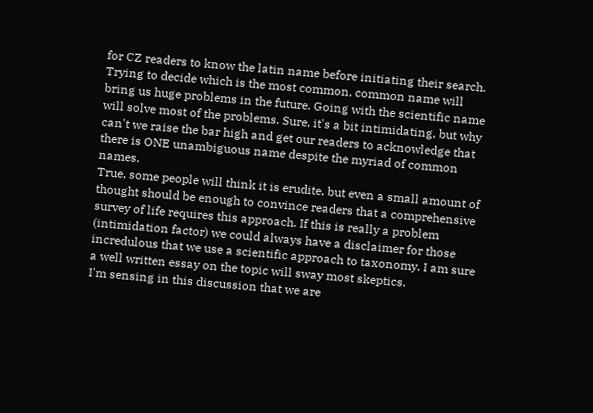for CZ readers to know the latin name before initiating their search.
Trying to decide which is the most common, common name will bring us huge problems in the future. Going with the scientific name will solve most of the problems. Sure, it's a bit intimidating, but why can't we raise the bar high and get our readers to acknowledge that there is ONE unambiguous name despite the myriad of common names.
True, some people will think it is erudite, but even a small amount of thought should be enough to convince readers that a comprehensive survey of life requires this approach. If this is really a problem (intimidation factor) we could always have a disclaimer for those incredulous that we use a scientific approach to taxonomy. I am sure a well written essay on the topic will sway most skeptics.
I'm sensing in this discussion that we are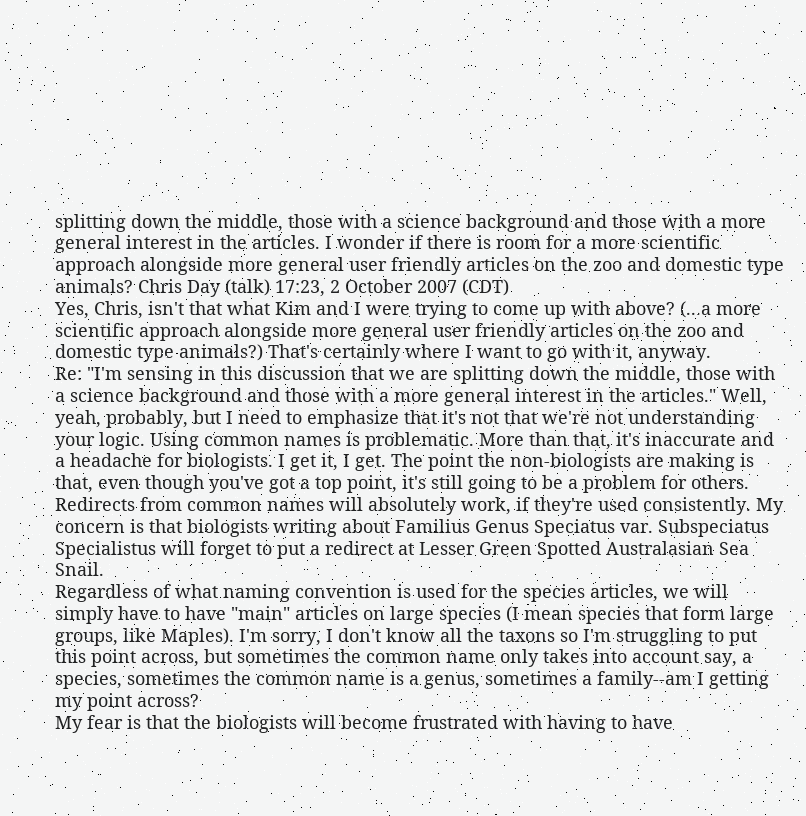splitting down the middle, those with a science background and those with a more general interest in the articles. I wonder if there is room for a more scientific approach alongside more general user friendly articles on the zoo and domestic type animals? Chris Day (talk) 17:23, 2 October 2007 (CDT)
Yes, Chris, isn't that what Kim and I were trying to come up with above? (...a more scientific approach alongside more general user friendly articles on the zoo and domestic type animals?) That's certainly where I want to go with it, anyway.
Re: "I'm sensing in this discussion that we are splitting down the middle, those with a science background and those with a more general interest in the articles." Well, yeah, probably, but I need to emphasize that it's not that we're not understanding your logic. Using common names is problematic. More than that, it's inaccurate and a headache for biologists. I get it, I get. The point the non-biologists are making is that, even though you've got a top point, it's still going to be a problem for others.
Redirects from common names will absolutely work, if they're used consistently. My concern is that biologists writing about Familius Genus Speciatus var. Subspeciatus Specialistus will forget to put a redirect at Lesser Green Spotted Australasian Sea Snail.
Regardless of what naming convention is used for the species articles, we will simply have to have "main" articles on large species (I mean species that form large groups, like Maples). I'm sorry, I don't know all the taxons so I'm struggling to put this point across, but sometimes the common name only takes into account say, a species, sometimes the common name is a genus, sometimes a family--am I getting my point across?
My fear is that the biologists will become frustrated with having to have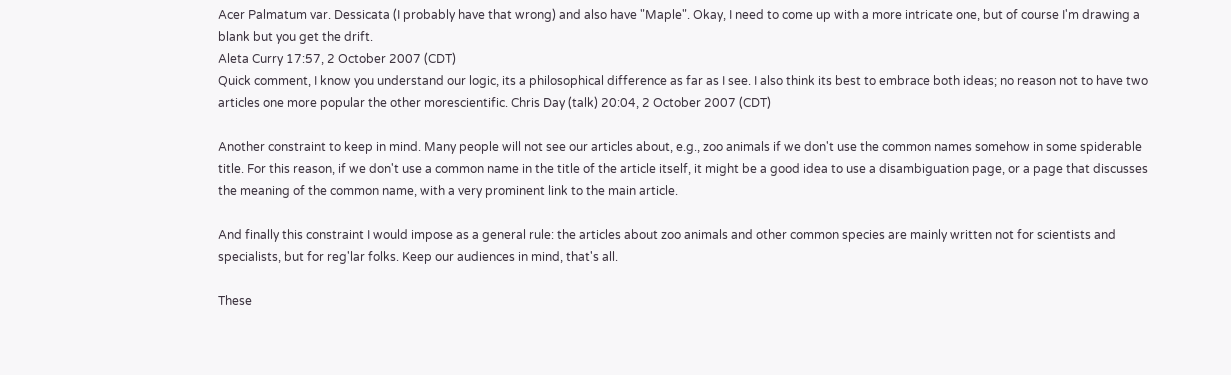Acer Palmatum var. Dessicata (I probably have that wrong) and also have "Maple". Okay, I need to come up with a more intricate one, but of course I'm drawing a blank but you get the drift.
Aleta Curry 17:57, 2 October 2007 (CDT)
Quick comment, I know you understand our logic, its a philosophical difference as far as I see. I also think its best to embrace both ideas; no reason not to have two articles one more popular the other morescientific. Chris Day (talk) 20:04, 2 October 2007 (CDT)

Another constraint to keep in mind. Many people will not see our articles about, e.g., zoo animals if we don't use the common names somehow in some spiderable title. For this reason, if we don't use a common name in the title of the article itself, it might be a good idea to use a disambiguation page, or a page that discusses the meaning of the common name, with a very prominent link to the main article.

And finally this constraint I would impose as a general rule: the articles about zoo animals and other common species are mainly written not for scientists and specialists, but for reg'lar folks. Keep our audiences in mind, that's all.

These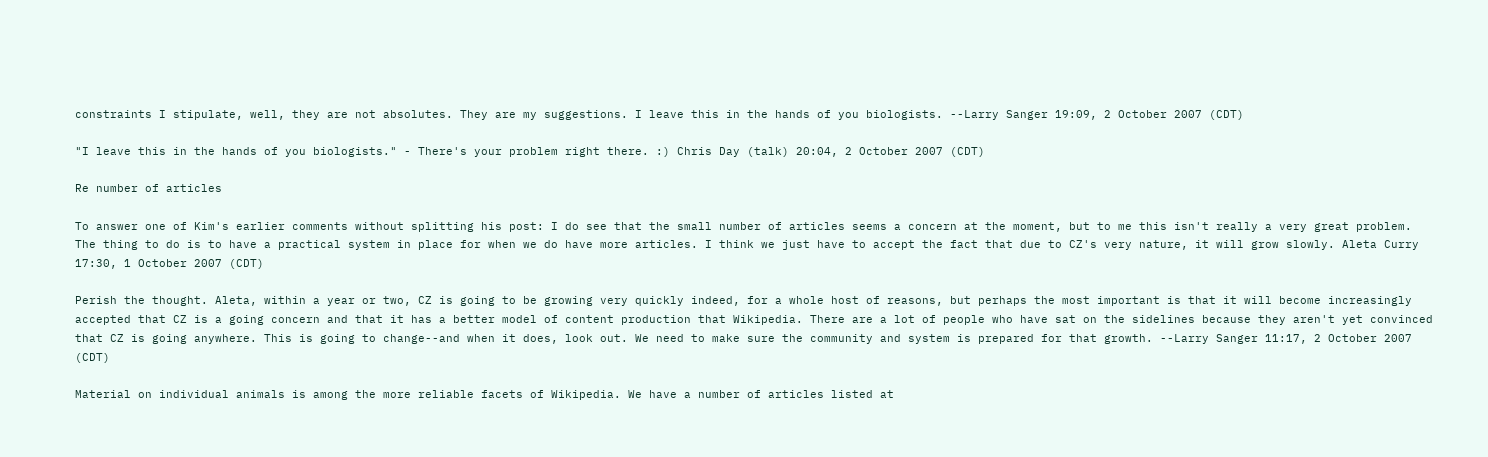constraints I stipulate, well, they are not absolutes. They are my suggestions. I leave this in the hands of you biologists. --Larry Sanger 19:09, 2 October 2007 (CDT)

"I leave this in the hands of you biologists." - There's your problem right there. :) Chris Day (talk) 20:04, 2 October 2007 (CDT)

Re number of articles

To answer one of Kim's earlier comments without splitting his post: I do see that the small number of articles seems a concern at the moment, but to me this isn't really a very great problem. The thing to do is to have a practical system in place for when we do have more articles. I think we just have to accept the fact that due to CZ's very nature, it will grow slowly. Aleta Curry 17:30, 1 October 2007 (CDT)

Perish the thought. Aleta, within a year or two, CZ is going to be growing very quickly indeed, for a whole host of reasons, but perhaps the most important is that it will become increasingly accepted that CZ is a going concern and that it has a better model of content production that Wikipedia. There are a lot of people who have sat on the sidelines because they aren't yet convinced that CZ is going anywhere. This is going to change--and when it does, look out. We need to make sure the community and system is prepared for that growth. --Larry Sanger 11:17, 2 October 2007 (CDT)

Material on individual animals is among the more reliable facets of Wikipedia. We have a number of articles listed at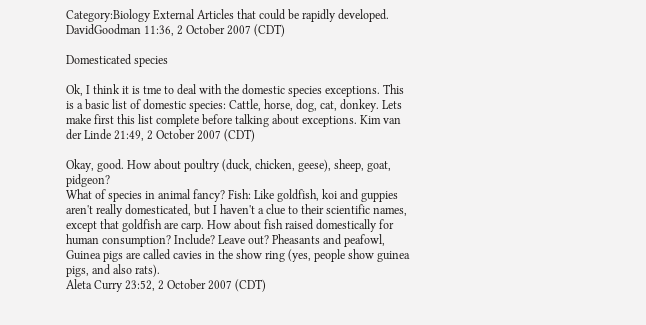Category:Biology External Articles that could be rapidly developed. DavidGoodman 11:36, 2 October 2007 (CDT)

Domesticated species

Ok, I think it is tme to deal with the domestic species exceptions. This is a basic list of domestic species: Cattle, horse, dog, cat, donkey. Lets make first this list complete before talking about exceptions. Kim van der Linde 21:49, 2 October 2007 (CDT)

Okay, good. How about poultry (duck, chicken, geese), sheep, goat, pidgeon?
What of species in animal fancy? Fish: Like goldfish, koi and guppies aren't really domesticated, but I haven't a clue to their scientific names, except that goldfish are carp. How about fish raised domestically for human consumption? Include? Leave out? Pheasants and peafowl, Guinea pigs are called cavies in the show ring (yes, people show guinea pigs, and also rats).
Aleta Curry 23:52, 2 October 2007 (CDT)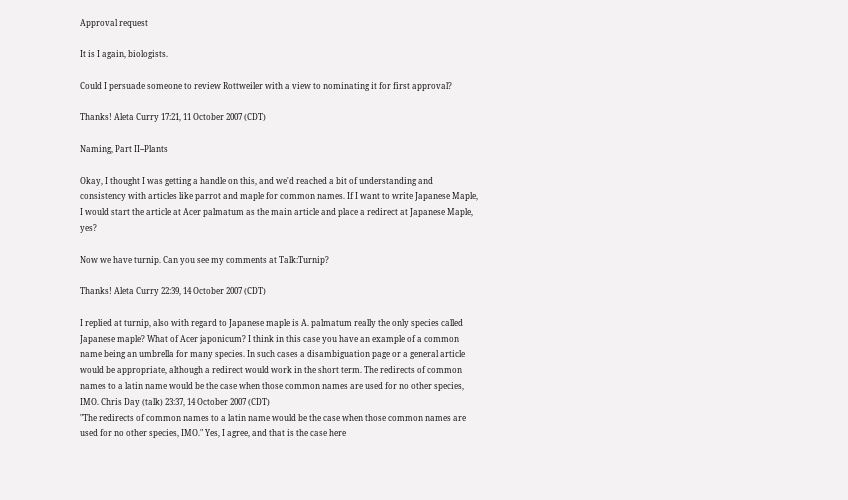Approval request

It is I again, biologists.

Could I persuade someone to review Rottweiler with a view to nominating it for first approval?

Thanks! Aleta Curry 17:21, 11 October 2007 (CDT)

Naming, Part II--Plants

Okay, I thought I was getting a handle on this, and we'd reached a bit of understanding and consistency with articles like parrot and maple for common names. If I want to write Japanese Maple, I would start the article at Acer palmatum as the main article and place a redirect at Japanese Maple, yes?

Now we have turnip. Can you see my comments at Talk:Turnip?

Thanks! Aleta Curry 22:39, 14 October 2007 (CDT)

I replied at turnip, also with regard to Japanese maple is A. palmatum really the only species called Japanese maple? What of Acer japonicum? I think in this case you have an example of a common name being an umbrella for many species. In such cases a disambiguation page or a general article would be appropriate, although a redirect would work in the short term. The redirects of common names to a latin name would be the case when those common names are used for no other species, IMO. Chris Day (talk) 23:37, 14 October 2007 (CDT)
"The redirects of common names to a latin name would be the case when those common names are used for no other species, IMO." Yes, I agree, and that is the case here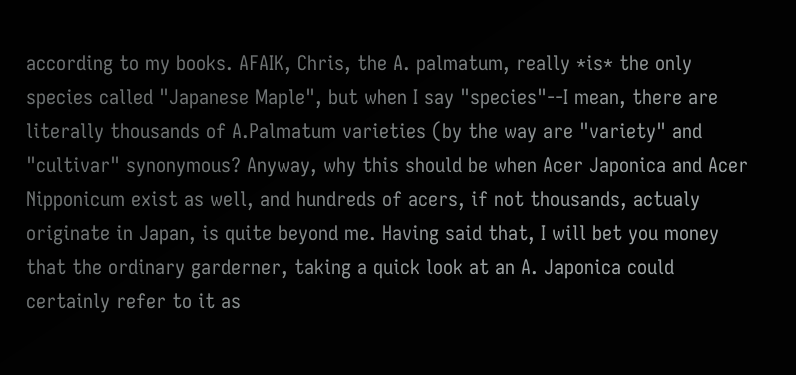according to my books. AFAIK, Chris, the A. palmatum, really *is* the only species called "Japanese Maple", but when I say "species"--I mean, there are literally thousands of A.Palmatum varieties (by the way are "variety" and "cultivar" synonymous? Anyway, why this should be when Acer Japonica and Acer Nipponicum exist as well, and hundreds of acers, if not thousands, actualy originate in Japan, is quite beyond me. Having said that, I will bet you money that the ordinary garderner, taking a quick look at an A. Japonica could certainly refer to it as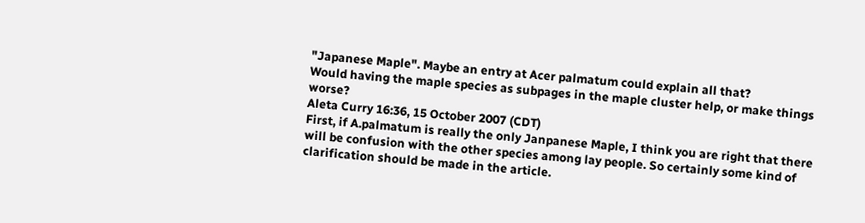"Japanese Maple". Maybe an entry at Acer palmatum could explain all that?
Would having the maple species as subpages in the maple cluster help, or make things worse?
Aleta Curry 16:36, 15 October 2007 (CDT)
First, if A.palmatum is really the only Janpanese Maple, I think you are right that there will be confusion with the other species among lay people. So certainly some kind of clarification should be made in the article.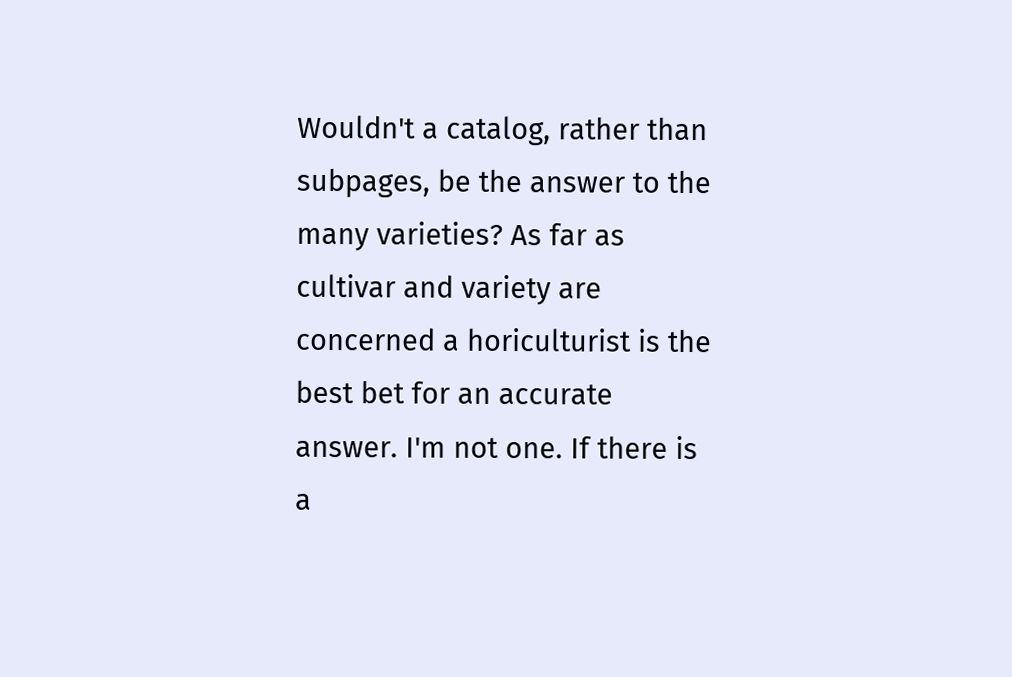Wouldn't a catalog, rather than subpages, be the answer to the many varieties? As far as cultivar and variety are concerned a horiculturist is the best bet for an accurate answer. I'm not one. If there is a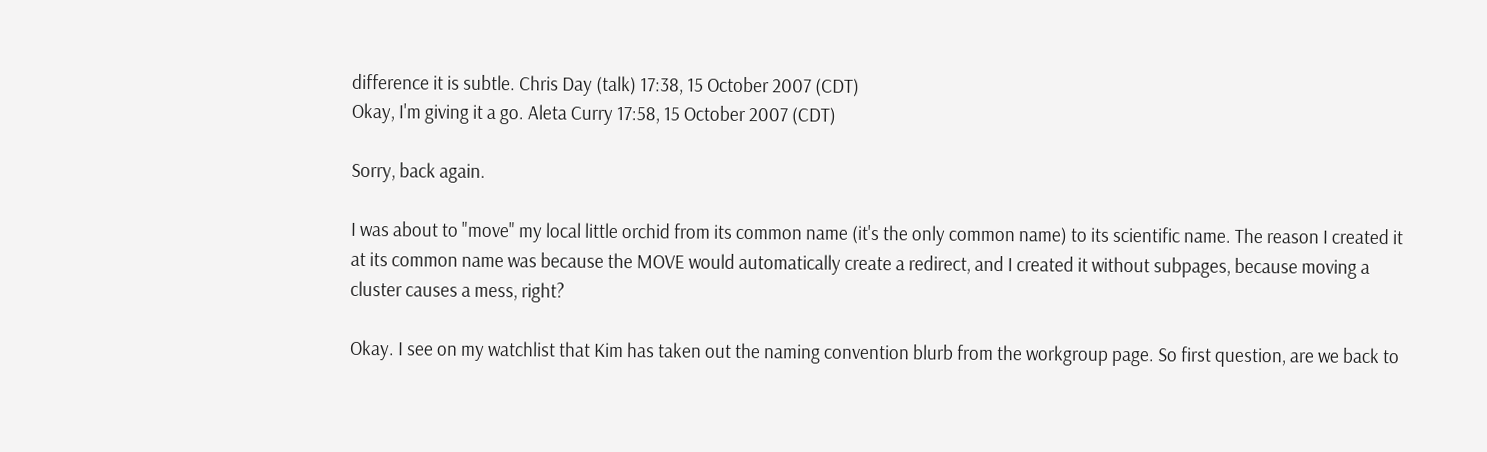difference it is subtle. Chris Day (talk) 17:38, 15 October 2007 (CDT)
Okay, I'm giving it a go. Aleta Curry 17:58, 15 October 2007 (CDT)

Sorry, back again.

I was about to "move" my local little orchid from its common name (it's the only common name) to its scientific name. The reason I created it at its common name was because the MOVE would automatically create a redirect, and I created it without subpages, because moving a cluster causes a mess, right?

Okay. I see on my watchlist that Kim has taken out the naming convention blurb from the workgroup page. So first question, are we back to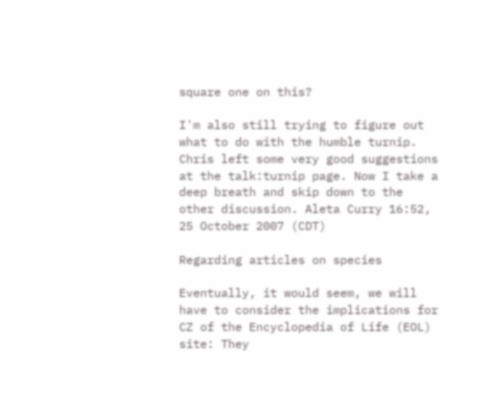square one on this?

I'm also still trying to figure out what to do with the humble turnip. Chris left some very good suggestions at the talk:turnip page. Now I take a deep breath and skip down to the other discussion. Aleta Curry 16:52, 25 October 2007 (CDT)

Regarding articles on species

Eventually, it would seem, we will have to consider the implications for CZ of the Encyclopedia of Life (EOL) site: They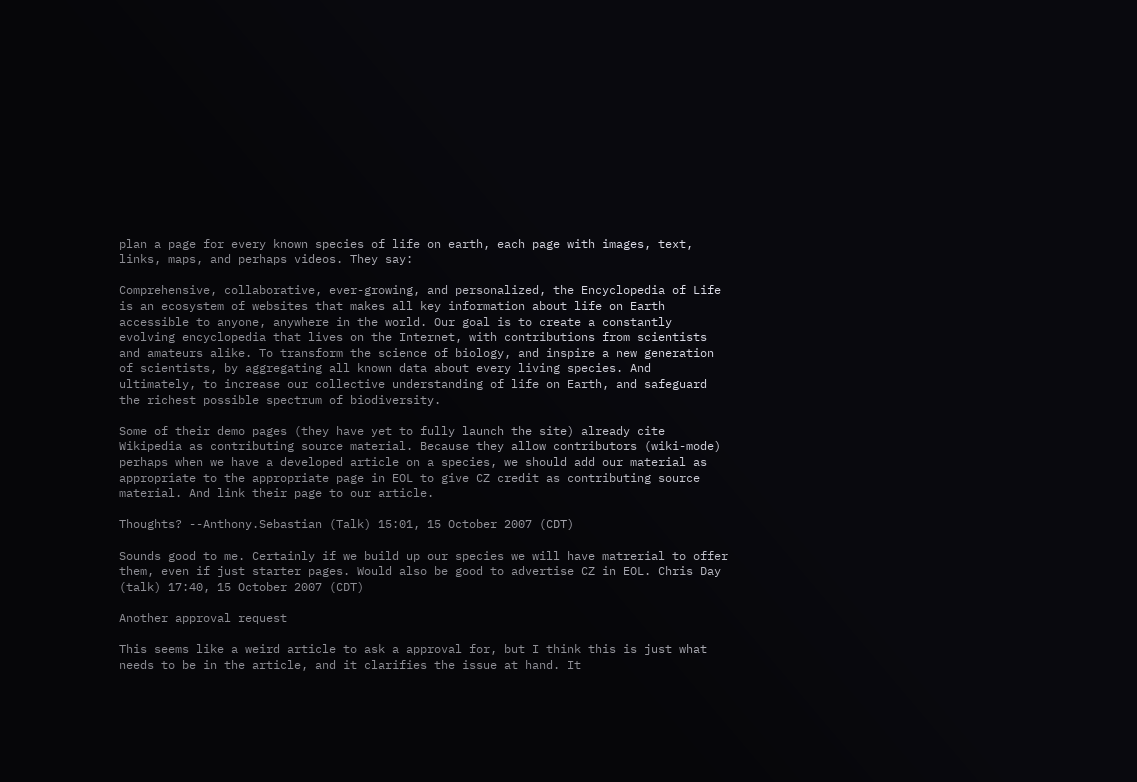plan a page for every known species of life on earth, each page with images, text, links, maps, and perhaps videos. They say:

Comprehensive, collaborative, ever-growing, and personalized, the Encyclopedia of Life is an ecosystem of websites that makes all key information about life on Earth accessible to anyone, anywhere in the world. Our goal is to create a constantly evolving encyclopedia that lives on the Internet, with contributions from scientists and amateurs alike. To transform the science of biology, and inspire a new generation of scientists, by aggregating all known data about every living species. And ultimately, to increase our collective understanding of life on Earth, and safeguard the richest possible spectrum of biodiversity.

Some of their demo pages (they have yet to fully launch the site) already cite Wikipedia as contributing source material. Because they allow contributors (wiki-mode) perhaps when we have a developed article on a species, we should add our material as appropriate to the appropriate page in EOL to give CZ credit as contributing source material. And link their page to our article.

Thoughts? --Anthony.Sebastian (Talk) 15:01, 15 October 2007 (CDT)

Sounds good to me. Certainly if we build up our species we will have matrerial to offer them, even if just starter pages. Would also be good to advertise CZ in EOL. Chris Day (talk) 17:40, 15 October 2007 (CDT)

Another approval request

This seems like a weird article to ask a approval for, but I think this is just what needs to be in the article, and it clarifies the issue at hand. It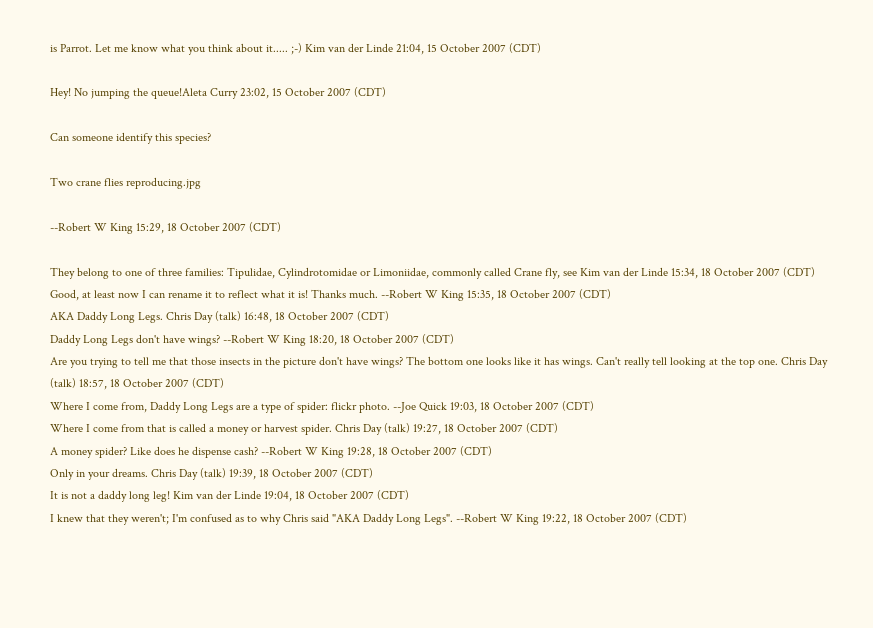is Parrot. Let me know what you think about it..... ;-) Kim van der Linde 21:04, 15 October 2007 (CDT)

Hey! No jumping the queue!Aleta Curry 23:02, 15 October 2007 (CDT)

Can someone identify this species?

Two crane flies reproducing.jpg

--Robert W King 15:29, 18 October 2007 (CDT)

They belong to one of three families: Tipulidae, Cylindrotomidae or Limoniidae, commonly called Crane fly, see Kim van der Linde 15:34, 18 October 2007 (CDT)
Good, at least now I can rename it to reflect what it is! Thanks much. --Robert W King 15:35, 18 October 2007 (CDT)
AKA Daddy Long Legs. Chris Day (talk) 16:48, 18 October 2007 (CDT)
Daddy Long Legs don't have wings? --Robert W King 18:20, 18 October 2007 (CDT)
Are you trying to tell me that those insects in the picture don't have wings? The bottom one looks like it has wings. Can't really tell looking at the top one. Chris Day (talk) 18:57, 18 October 2007 (CDT)
Where I come from, Daddy Long Legs are a type of spider: flickr photo. --Joe Quick 19:03, 18 October 2007 (CDT)
Where I come from that is called a money or harvest spider. Chris Day (talk) 19:27, 18 October 2007 (CDT)
A money spider? Like does he dispense cash? --Robert W King 19:28, 18 October 2007 (CDT)
Only in your dreams. Chris Day (talk) 19:39, 18 October 2007 (CDT)
It is not a daddy long leg! Kim van der Linde 19:04, 18 October 2007 (CDT)
I knew that they weren't; I'm confused as to why Chris said "AKA Daddy Long Legs". --Robert W King 19:22, 18 October 2007 (CDT)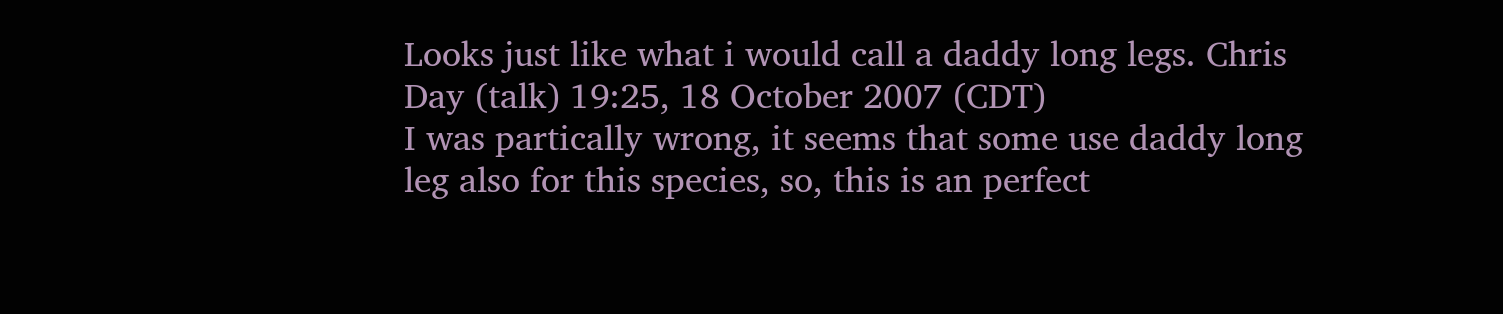Looks just like what i would call a daddy long legs. Chris Day (talk) 19:25, 18 October 2007 (CDT)
I was partically wrong, it seems that some use daddy long leg also for this species, so, this is an perfect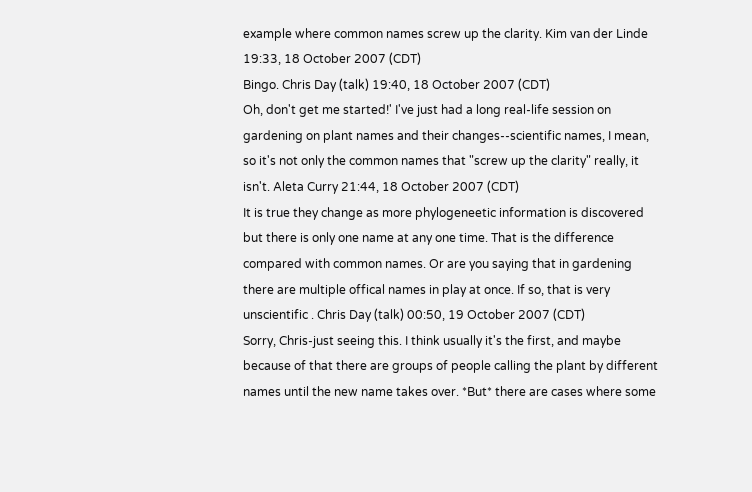example where common names screw up the clarity. Kim van der Linde 19:33, 18 October 2007 (CDT)
Bingo. Chris Day (talk) 19:40, 18 October 2007 (CDT)
Oh, don't get me started!' I've just had a long real-life session on gardening on plant names and their changes--scientific names, I mean, so it's not only the common names that "screw up the clarity" really, it isn't. Aleta Curry 21:44, 18 October 2007 (CDT)
It is true they change as more phylogeneetic information is discovered but there is only one name at any one time. That is the difference compared with common names. Or are you saying that in gardening there are multiple offical names in play at once. If so, that is very unscientific . Chris Day (talk) 00:50, 19 October 2007 (CDT)
Sorry, Chris-just seeing this. I think usually it's the first, and maybe because of that there are groups of people calling the plant by different names until the new name takes over. *But* there are cases where some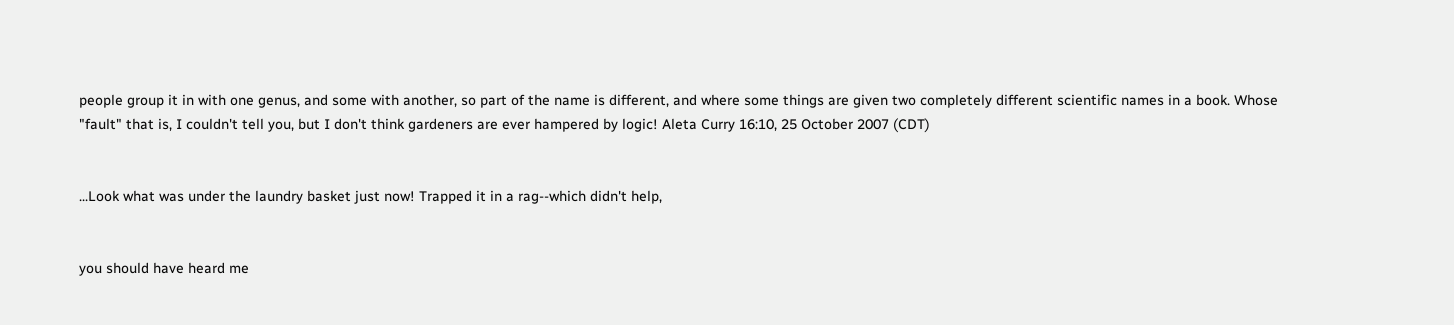people group it in with one genus, and some with another, so part of the name is different, and where some things are given two completely different scientific names in a book. Whose "fault" that is, I couldn't tell you, but I don't think gardeners are ever hampered by logic! Aleta Curry 16:10, 25 October 2007 (CDT)


...Look what was under the laundry basket just now! Trapped it in a rag--which didn't help,


you should have heard me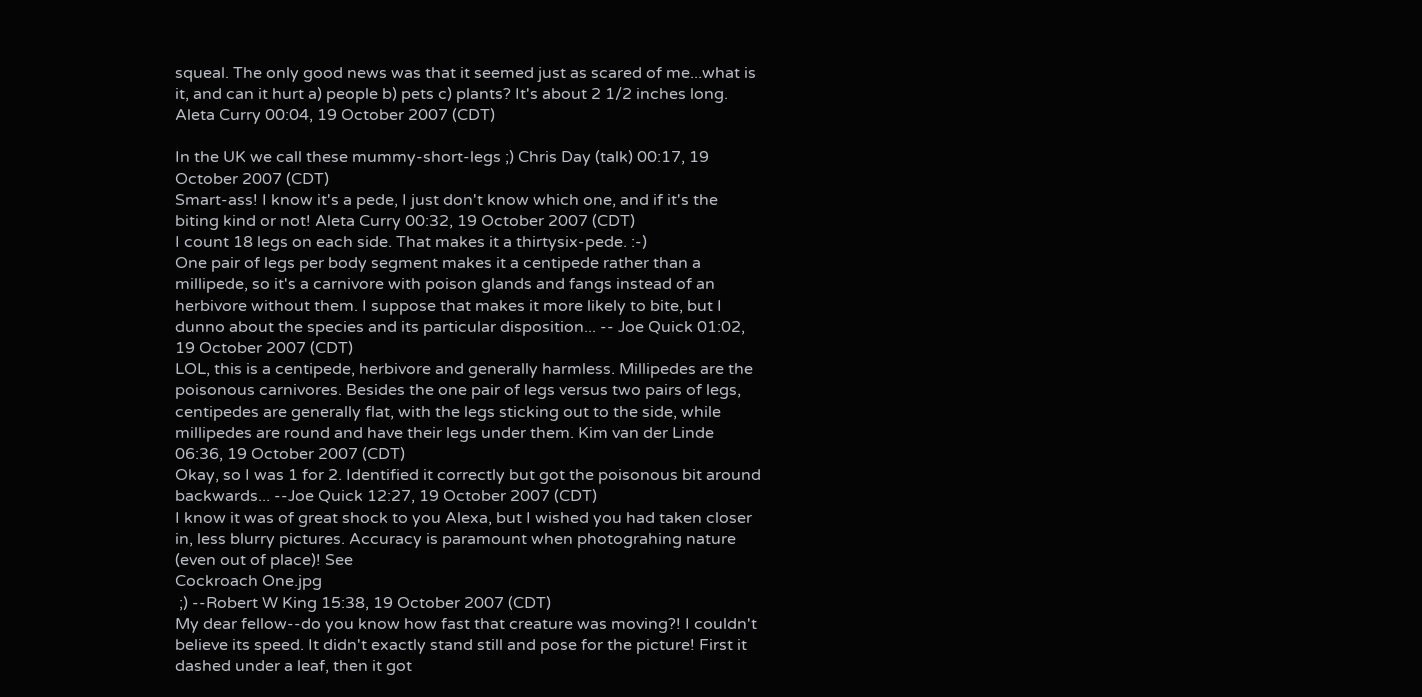squeal. The only good news was that it seemed just as scared of me...what is it, and can it hurt a) people b) pets c) plants? It's about 2 1/2 inches long. Aleta Curry 00:04, 19 October 2007 (CDT)

In the UK we call these mummy-short-legs ;) Chris Day (talk) 00:17, 19 October 2007 (CDT)
Smart-ass! I know it's a pede, I just don't know which one, and if it's the biting kind or not! Aleta Curry 00:32, 19 October 2007 (CDT)
I count 18 legs on each side. That makes it a thirtysix-pede. :-)
One pair of legs per body segment makes it a centipede rather than a millipede, so it's a carnivore with poison glands and fangs instead of an herbivore without them. I suppose that makes it more likely to bite, but I dunno about the species and its particular disposition... -- Joe Quick 01:02, 19 October 2007 (CDT)
LOL, this is a centipede, herbivore and generally harmless. Millipedes are the poisonous carnivores. Besides the one pair of legs versus two pairs of legs, centipedes are generally flat, with the legs sticking out to the side, while millipedes are round and have their legs under them. Kim van der Linde 06:36, 19 October 2007 (CDT)
Okay, so I was 1 for 2. Identified it correctly but got the poisonous bit around backwards... --Joe Quick 12:27, 19 October 2007 (CDT)
I know it was of great shock to you Alexa, but I wished you had taken closer in, less blurry pictures. Accuracy is paramount when photograhing nature (even out of place)! See
Cockroach One.jpg
 ;) --Robert W King 15:38, 19 October 2007 (CDT)
My dear fellow--do you know how fast that creature was moving?! I couldn't believe its speed. It didn't exactly stand still and pose for the picture! First it dashed under a leaf, then it got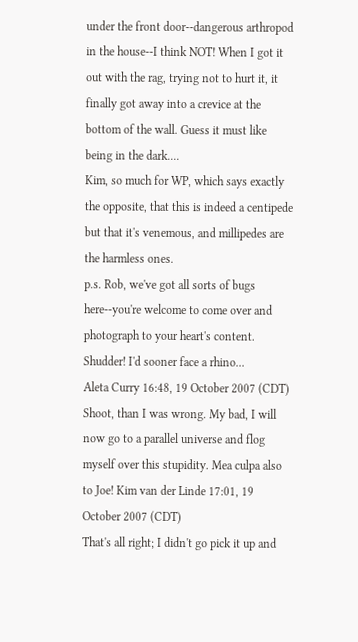under the front door--dangerous arthropod in the house--I think NOT! When I got it out with the rag, trying not to hurt it, it finally got away into a crevice at the bottom of the wall. Guess it must like being in the dark....
Kim, so much for WP, which says exactly the opposite, that this is indeed a centipede but that it's venemous, and millipedes are the harmless ones.
p.s. Rob, we've got all sorts of bugs here--you're welcome to come over and photograph to your heart's content. Shudder! I'd sooner face a rhino...
Aleta Curry 16:48, 19 October 2007 (CDT)
Shoot, than I was wrong. My bad, I will now go to a parallel universe and flog myself over this stupidity. Mea culpa also to Joe! Kim van der Linde 17:01, 19 October 2007 (CDT)
That's all right; I didn't go pick it up and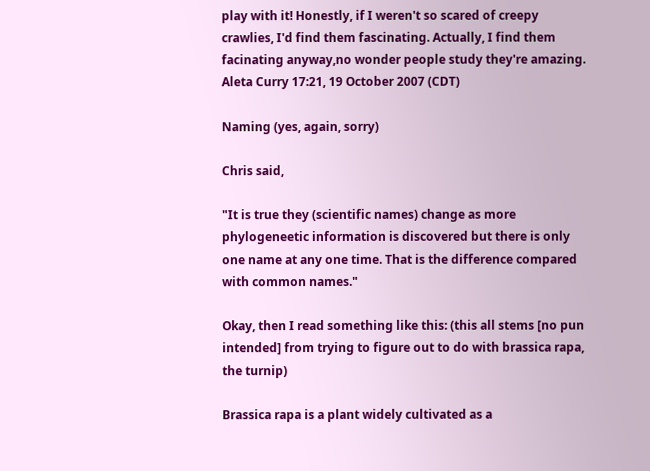play with it! Honestly, if I weren't so scared of creepy crawlies, I'd find them fascinating. Actually, I find them facinating anyway,no wonder people study they're amazing. Aleta Curry 17:21, 19 October 2007 (CDT)

Naming (yes, again, sorry)

Chris said,

"It is true they (scientific names) change as more phylogeneetic information is discovered but there is only one name at any one time. That is the difference compared with common names."

Okay, then I read something like this: (this all stems [no pun intended] from trying to figure out to do with brassica rapa, the turnip)

Brassica rapa is a plant widely cultivated as a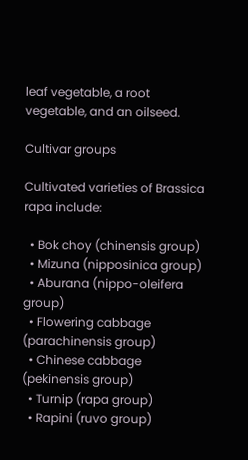leaf vegetable, a root vegetable, and an oilseed.

Cultivar groups

Cultivated varieties of Brassica rapa include:

  • Bok choy (chinensis group)
  • Mizuna (nipposinica group)
  • Aburana (nippo-oleifera group)
  • Flowering cabbage (parachinensis group)
  • Chinese cabbage (pekinensis group)
  • Turnip (rapa group)
  • Rapini (ruvo group)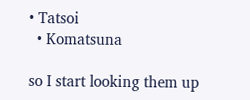• Tatsoi
  • Komatsuna

so I start looking them up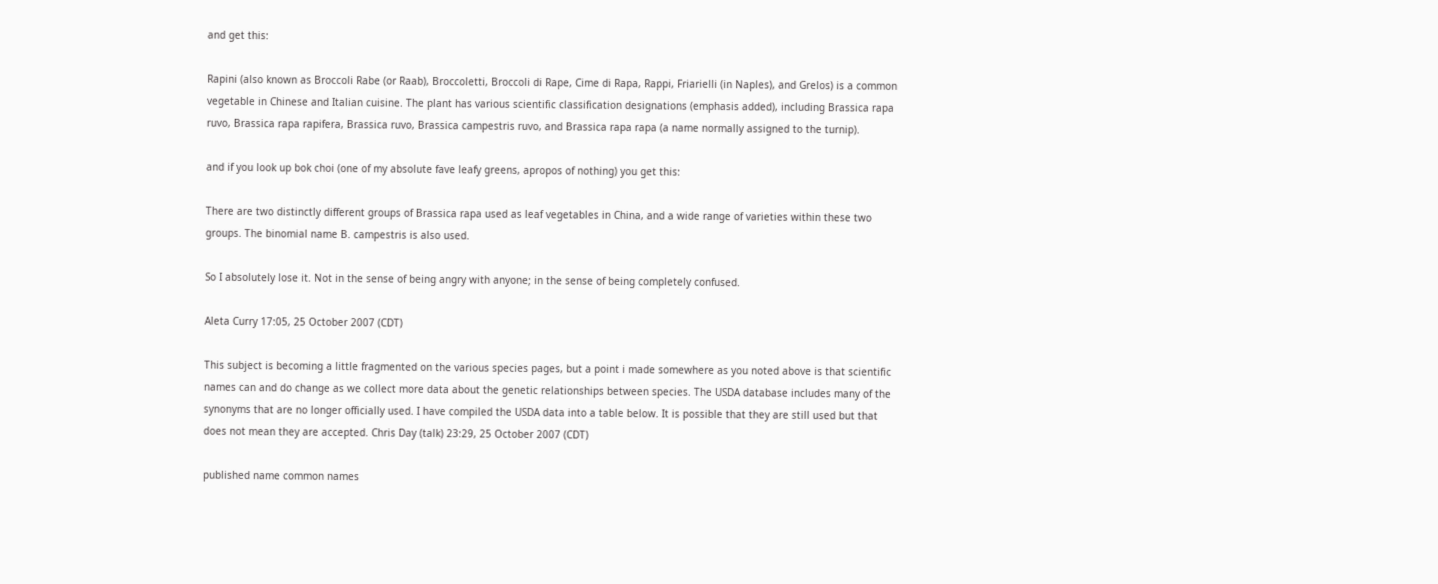and get this:

Rapini (also known as Broccoli Rabe (or Raab), Broccoletti, Broccoli di Rape, Cime di Rapa, Rappi, Friarielli (in Naples), and Grelos) is a common vegetable in Chinese and Italian cuisine. The plant has various scientific classification designations (emphasis added), including Brassica rapa ruvo, Brassica rapa rapifera, Brassica ruvo, Brassica campestris ruvo, and Brassica rapa rapa (a name normally assigned to the turnip).

and if you look up bok choi (one of my absolute fave leafy greens, apropos of nothing) you get this:

There are two distinctly different groups of Brassica rapa used as leaf vegetables in China, and a wide range of varieties within these two groups. The binomial name B. campestris is also used.

So I absolutely lose it. Not in the sense of being angry with anyone; in the sense of being completely confused.

Aleta Curry 17:05, 25 October 2007 (CDT)

This subject is becoming a little fragmented on the various species pages, but a point i made somewhere as you noted above is that scientific names can and do change as we collect more data about the genetic relationships between species. The USDA database includes many of the synonyms that are no longer officially used. I have compiled the USDA data into a table below. It is possible that they are still used but that does not mean they are accepted. Chris Day (talk) 23:29, 25 October 2007 (CDT)

published name common names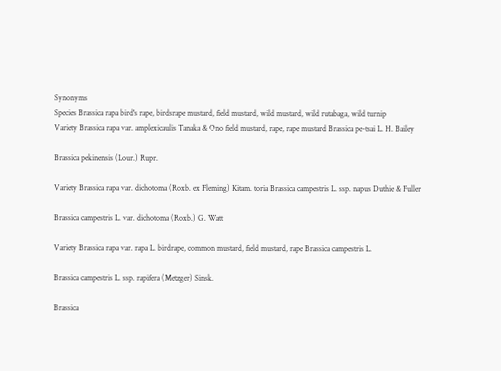Synonyms
Species Brassica rapa bird's rape, birdsrape mustard, field mustard, wild mustard, wild rutabaga, wild turnip
Variety Brassica rapa var. amplexicaulis Tanaka & Ono field mustard, rape, rape mustard Brassica pe-tsai L. H. Bailey

Brassica pekinensis (Lour.) Rupr.

Variety Brassica rapa var. dichotoma (Roxb. ex Fleming) Kitam. toria Brassica campestris L. ssp. napus Duthie & Fuller

Brassica campestris L. var. dichotoma (Roxb.) G. Watt

Variety Brassica rapa var. rapa L. birdrape, common mustard, field mustard, rape Brassica campestris L.

Brassica campestris L. ssp. rapifera (Metzger) Sinsk.

Brassica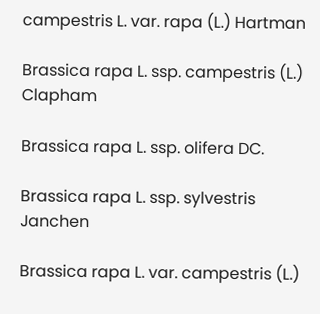campestris L. var. rapa (L.) Hartman

Brassica rapa L. ssp. campestris (L.) Clapham

Brassica rapa L. ssp. olifera DC.

Brassica rapa L. ssp. sylvestris Janchen

Brassica rapa L. var. campestris (L.)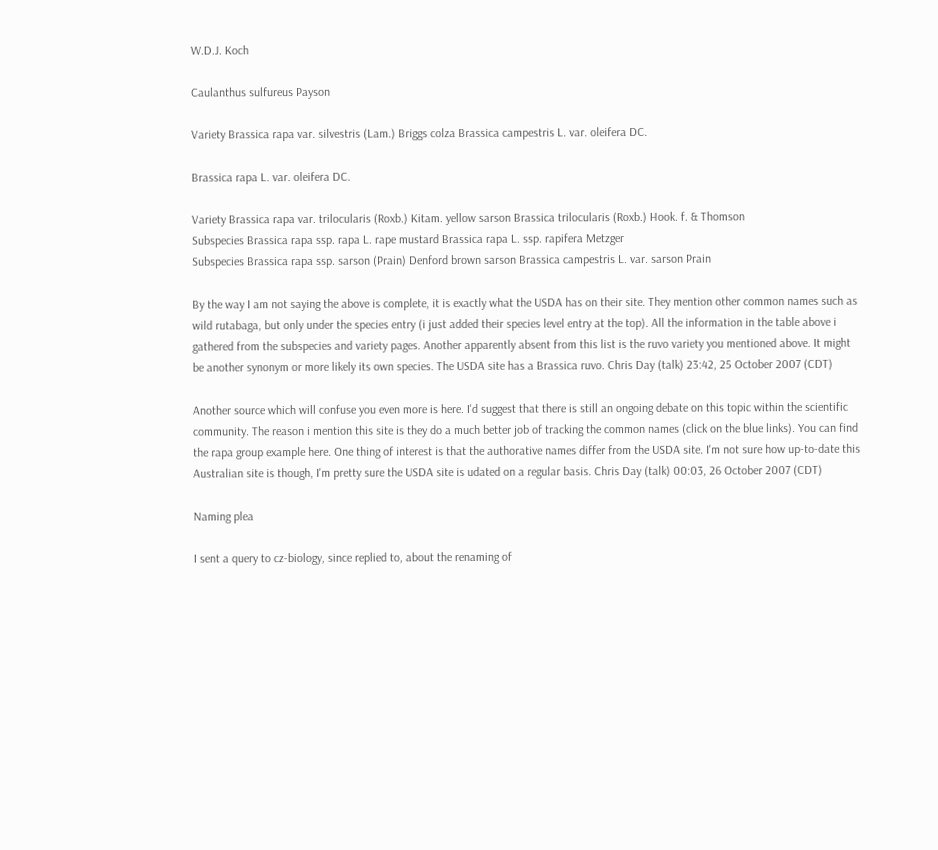W.D.J. Koch

Caulanthus sulfureus Payson

Variety Brassica rapa var. silvestris (Lam.) Briggs colza Brassica campestris L. var. oleifera DC.

Brassica rapa L. var. oleifera DC.

Variety Brassica rapa var. trilocularis (Roxb.) Kitam. yellow sarson Brassica trilocularis (Roxb.) Hook. f. & Thomson
Subspecies Brassica rapa ssp. rapa L. rape mustard Brassica rapa L. ssp. rapifera Metzger
Subspecies Brassica rapa ssp. sarson (Prain) Denford brown sarson Brassica campestris L. var. sarson Prain

By the way I am not saying the above is complete, it is exactly what the USDA has on their site. They mention other common names such as wild rutabaga, but only under the species entry (i just added their species level entry at the top). All the information in the table above i gathered from the subspecies and variety pages. Another apparently absent from this list is the ruvo variety you mentioned above. It might be another synonym or more likely its own species. The USDA site has a Brassica ruvo. Chris Day (talk) 23:42, 25 October 2007 (CDT)

Another source which will confuse you even more is here. I'd suggest that there is still an ongoing debate on this topic within the scientific community. The reason i mention this site is they do a much better job of tracking the common names (click on the blue links). You can find the rapa group example here. One thing of interest is that the authorative names differ from the USDA site. I'm not sure how up-to-date this Australian site is though, I'm pretty sure the USDA site is udated on a regular basis. Chris Day (talk) 00:03, 26 October 2007 (CDT)

Naming plea

I sent a query to cz-biology, since replied to, about the renaming of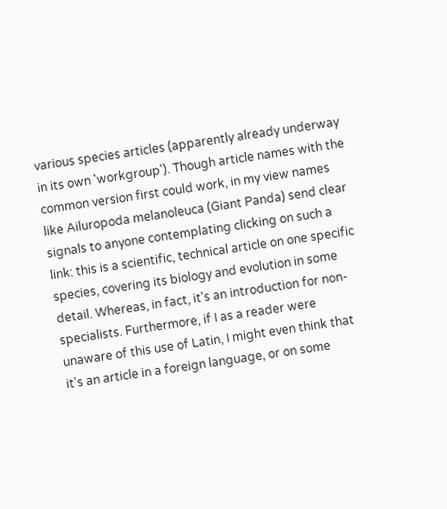various species articles (apparently already underway in its own 'workgroup'). Though article names with the common version first could work, in my view names like Ailuropoda melanoleuca (Giant Panda) send clear signals to anyone contemplating clicking on such a link: this is a scientific, technical article on one specific species, covering its biology and evolution in some detail. Whereas, in fact, it's an introduction for non-specialists. Furthermore, if I as a reader were unaware of this use of Latin, I might even think that it's an article in a foreign language, or on some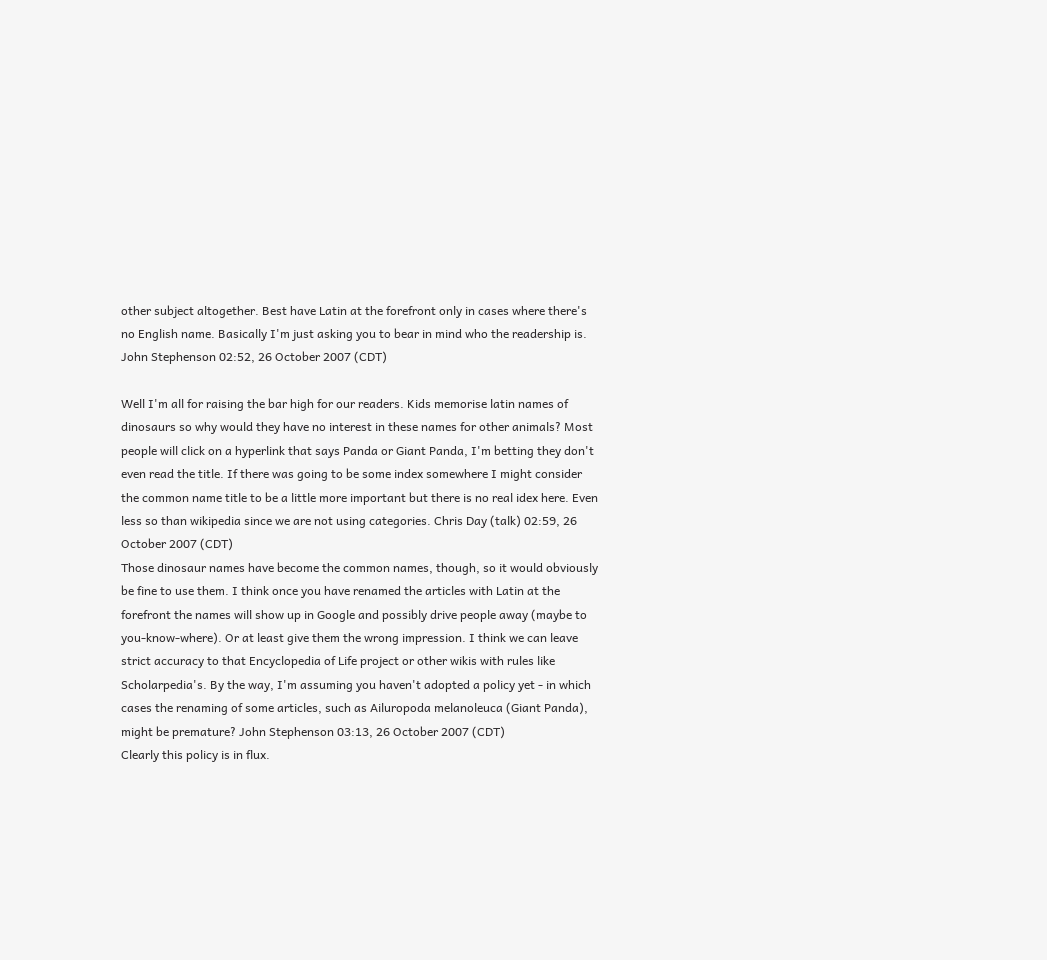other subject altogether. Best have Latin at the forefront only in cases where there's no English name. Basically I'm just asking you to bear in mind who the readership is. John Stephenson 02:52, 26 October 2007 (CDT)

Well I'm all for raising the bar high for our readers. Kids memorise latin names of dinosaurs so why would they have no interest in these names for other animals? Most people will click on a hyperlink that says Panda or Giant Panda, I'm betting they don't even read the title. If there was going to be some index somewhere I might consider the common name title to be a little more important but there is no real idex here. Even less so than wikipedia since we are not using categories. Chris Day (talk) 02:59, 26 October 2007 (CDT)
Those dinosaur names have become the common names, though, so it would obviously be fine to use them. I think once you have renamed the articles with Latin at the forefront the names will show up in Google and possibly drive people away (maybe to you-know-where). Or at least give them the wrong impression. I think we can leave strict accuracy to that Encyclopedia of Life project or other wikis with rules like Scholarpedia's. By the way, I'm assuming you haven't adopted a policy yet - in which cases the renaming of some articles, such as Ailuropoda melanoleuca (Giant Panda), might be premature? John Stephenson 03:13, 26 October 2007 (CDT)
Clearly this policy is in flux.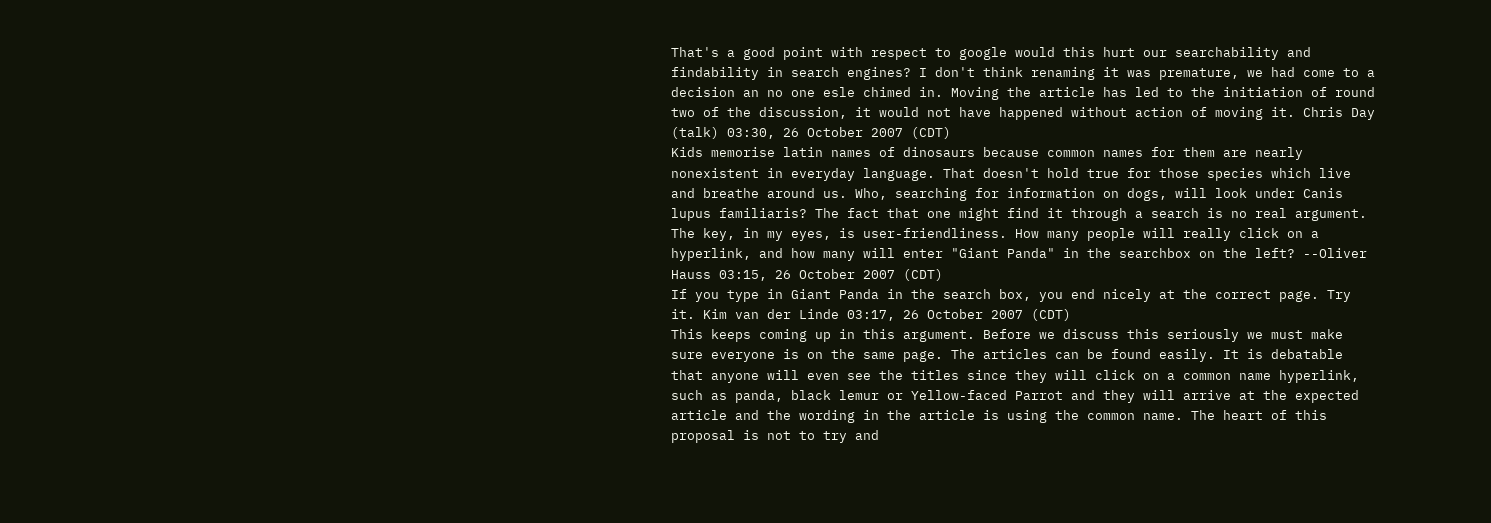That's a good point with respect to google would this hurt our searchability and findability in search engines? I don't think renaming it was premature, we had come to a decision an no one esle chimed in. Moving the article has led to the initiation of round two of the discussion, it would not have happened without action of moving it. Chris Day (talk) 03:30, 26 October 2007 (CDT)
Kids memorise latin names of dinosaurs because common names for them are nearly nonexistent in everyday language. That doesn't hold true for those species which live and breathe around us. Who, searching for information on dogs, will look under Canis lupus familiaris? The fact that one might find it through a search is no real argument. The key, in my eyes, is user-friendliness. How many people will really click on a hyperlink, and how many will enter "Giant Panda" in the searchbox on the left? --Oliver Hauss 03:15, 26 October 2007 (CDT)
If you type in Giant Panda in the search box, you end nicely at the correct page. Try it. Kim van der Linde 03:17, 26 October 2007 (CDT)
This keeps coming up in this argument. Before we discuss this seriously we must make sure everyone is on the same page. The articles can be found easily. It is debatable that anyone will even see the titles since they will click on a common name hyperlink, such as panda, black lemur or Yellow-faced Parrot and they will arrive at the expected article and the wording in the article is using the common name. The heart of this proposal is not to try and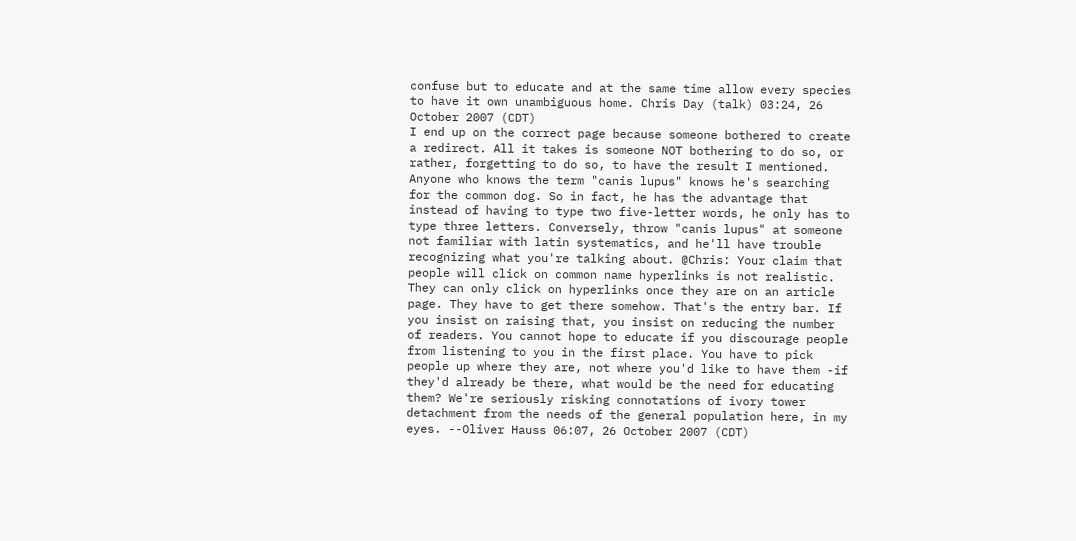confuse but to educate and at the same time allow every species to have it own unambiguous home. Chris Day (talk) 03:24, 26 October 2007 (CDT)
I end up on the correct page because someone bothered to create a redirect. All it takes is someone NOT bothering to do so, or rather, forgetting to do so, to have the result I mentioned. Anyone who knows the term "canis lupus" knows he's searching for the common dog. So in fact, he has the advantage that instead of having to type two five-letter words, he only has to type three letters. Conversely, throw "canis lupus" at someone not familiar with latin systematics, and he'll have trouble recognizing what you're talking about. @Chris: Your claim that people will click on common name hyperlinks is not realistic. They can only click on hyperlinks once they are on an article page. They have to get there somehow. That's the entry bar. If you insist on raising that, you insist on reducing the number of readers. You cannot hope to educate if you discourage people from listening to you in the first place. You have to pick people up where they are, not where you'd like to have them -if they'd already be there, what would be the need for educating them? We're seriously risking connotations of ivory tower detachment from the needs of the general population here, in my eyes. --Oliver Hauss 06:07, 26 October 2007 (CDT)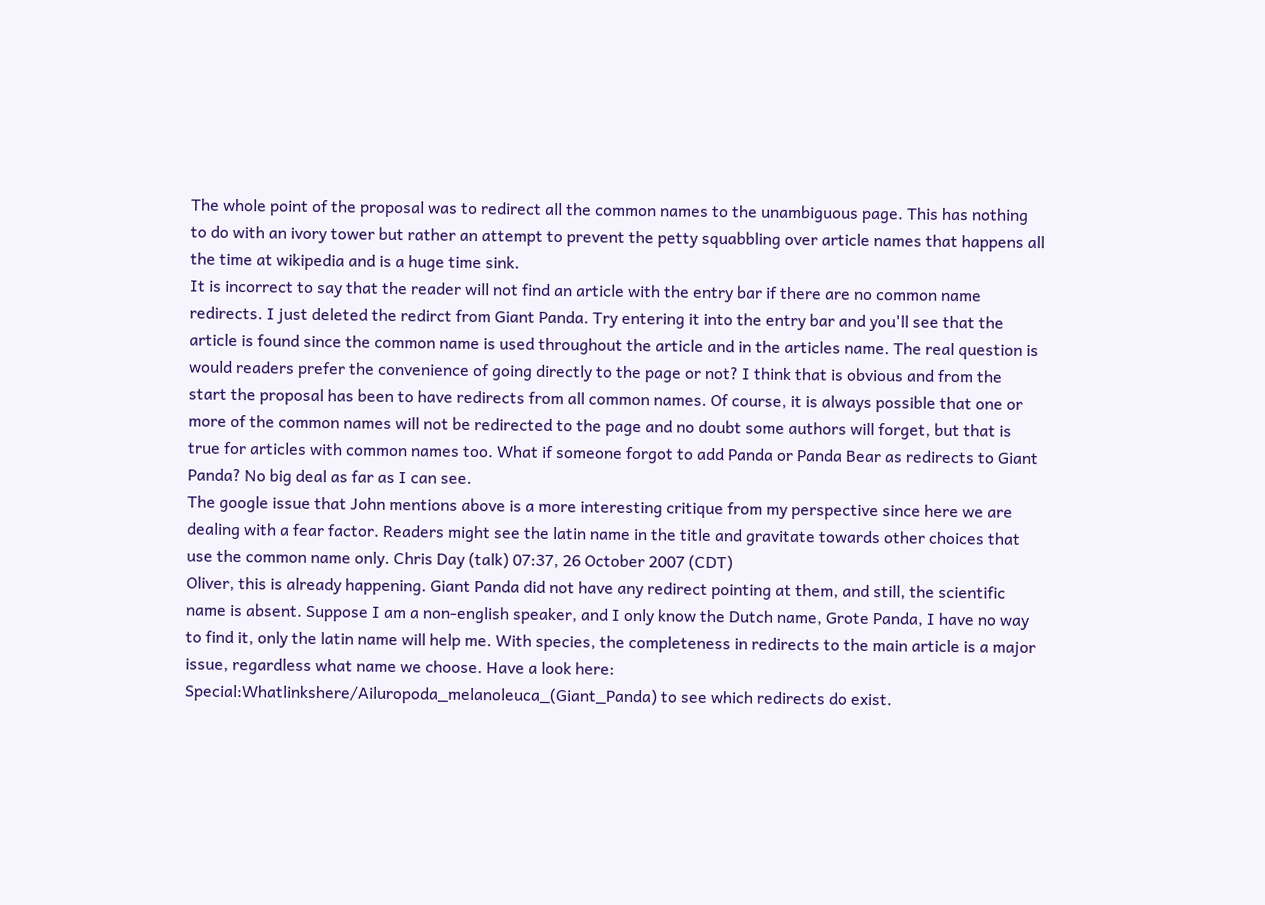The whole point of the proposal was to redirect all the common names to the unambiguous page. This has nothing to do with an ivory tower but rather an attempt to prevent the petty squabbling over article names that happens all the time at wikipedia and is a huge time sink.
It is incorrect to say that the reader will not find an article with the entry bar if there are no common name redirects. I just deleted the redirct from Giant Panda. Try entering it into the entry bar and you'll see that the article is found since the common name is used throughout the article and in the articles name. The real question is would readers prefer the convenience of going directly to the page or not? I think that is obvious and from the start the proposal has been to have redirects from all common names. Of course, it is always possible that one or more of the common names will not be redirected to the page and no doubt some authors will forget, but that is true for articles with common names too. What if someone forgot to add Panda or Panda Bear as redirects to Giant Panda? No big deal as far as I can see.
The google issue that John mentions above is a more interesting critique from my perspective since here we are dealing with a fear factor. Readers might see the latin name in the title and gravitate towards other choices that use the common name only. Chris Day (talk) 07:37, 26 October 2007 (CDT)
Oliver, this is already happening. Giant Panda did not have any redirect pointing at them, and still, the scientific name is absent. Suppose I am a non-english speaker, and I only know the Dutch name, Grote Panda, I have no way to find it, only the latin name will help me. With species, the completeness in redirects to the main article is a major issue, regardless what name we choose. Have a look here: Special:Whatlinkshere/Ailuropoda_melanoleuca_(Giant_Panda) to see which redirects do exist.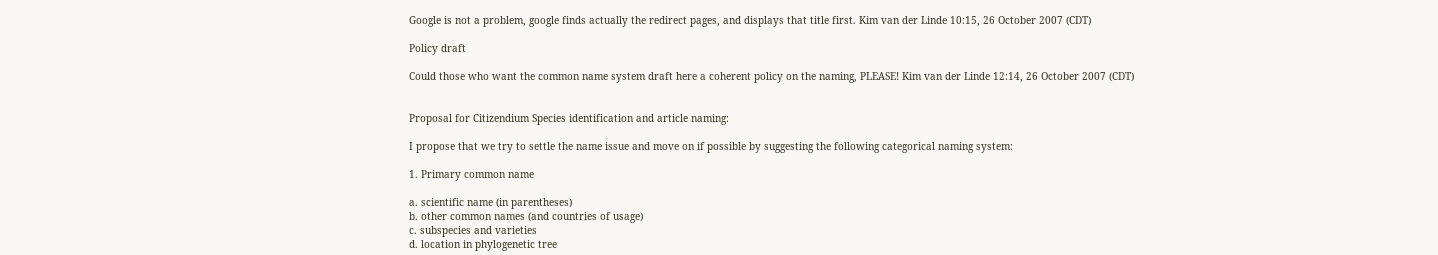Google is not a problem, google finds actually the redirect pages, and displays that title first. Kim van der Linde 10:15, 26 October 2007 (CDT)

Policy draft

Could those who want the common name system draft here a coherent policy on the naming, PLEASE! Kim van der Linde 12:14, 26 October 2007 (CDT)


Proposal for Citizendium Species identification and article naming:

I propose that we try to settle the name issue and move on if possible by suggesting the following categorical naming system:

1. Primary common name

a. scientific name (in parentheses)
b. other common names (and countries of usage)
c. subspecies and varieties
d. location in phylogenetic tree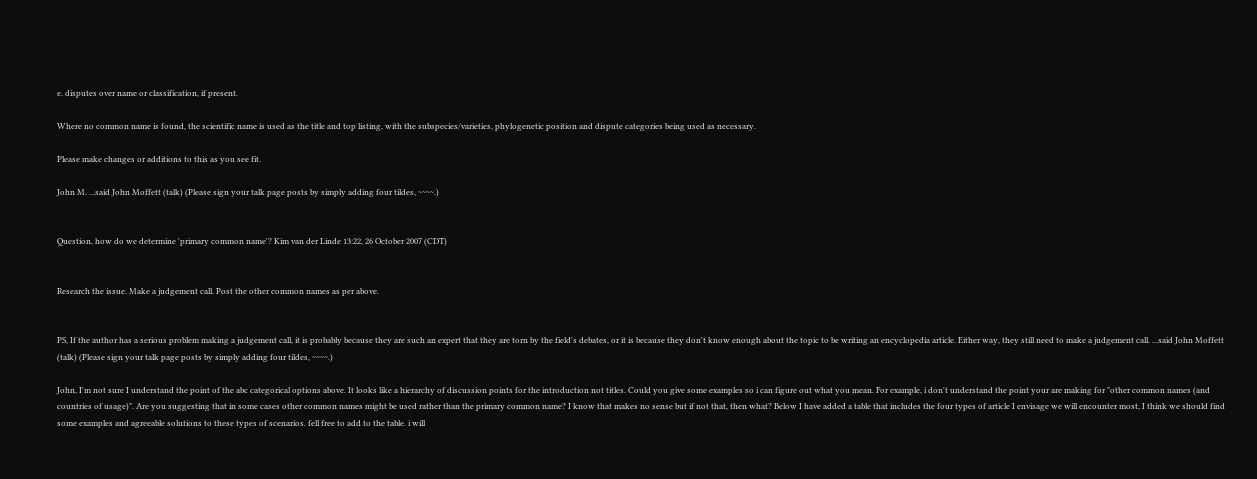e. disputes over name or classification, if present.

Where no common name is found, the scientific name is used as the title and top listing, with the subspecies/varieties, phylogenetic position and dispute categories being used as necessary.

Please make changes or additions to this as you see fit.

John M. ...said John Moffett (talk) (Please sign your talk page posts by simply adding four tildes, ~~~~.)


Question, how do we determine 'primary common name'? Kim van der Linde 13:22, 26 October 2007 (CDT)


Research the issue. Make a judgement call. Post the other common names as per above.


PS, If the author has a serious problem making a judgement call, it is probably because they are such an expert that they are torn by the field's debates, or it is because they don't know enough about the topic to be writing an encyclopedia article. Either way, they still need to make a judgement call. ...said John Moffett (talk) (Please sign your talk page posts by simply adding four tildes, ~~~~.)

John, I'm not sure I understand the point of the abc categorical options above. It looks like a hierarchy of discussion points for the introduction not titles. Could you give some examples so i can figure out what you mean. For example, i don't understand the point your are making for "other common names (and countries of usage)". Are you suggesting that in some cases other common names might be used rather than the primary common name? I know that makes no sense but if not that, then what? Below I have added a table that includes the four types of article I envisage we will encounter most, I think we should find some examples and agreeable solutions to these types of scenarios. fell free to add to the table. i will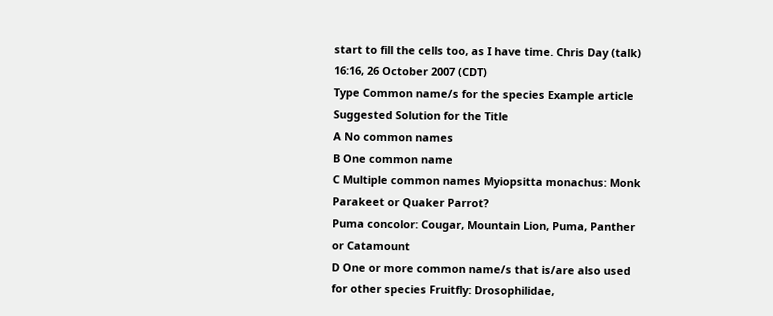start to fill the cells too, as I have time. Chris Day (talk) 16:16, 26 October 2007 (CDT)
Type Common name/s for the species Example article Suggested Solution for the Title
A No common names
B One common name
C Multiple common names Myiopsitta monachus: Monk Parakeet or Quaker Parrot?
Puma concolor: Cougar, Mountain Lion, Puma, Panther or Catamount
D One or more common name/s that is/are also used for other species Fruitfly: Drosophilidae,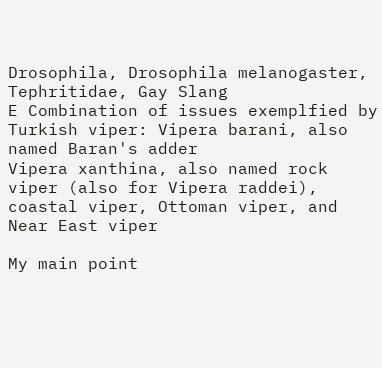Drosophila, Drosophila melanogaster, Tephritidae, Gay Slang
E Combination of issues exemplfied by Turkish viper: Vipera barani, also named Baran's adder
Vipera xanthina, also named rock viper (also for Vipera raddei), coastal viper, Ottoman viper, and Near East viper

My main point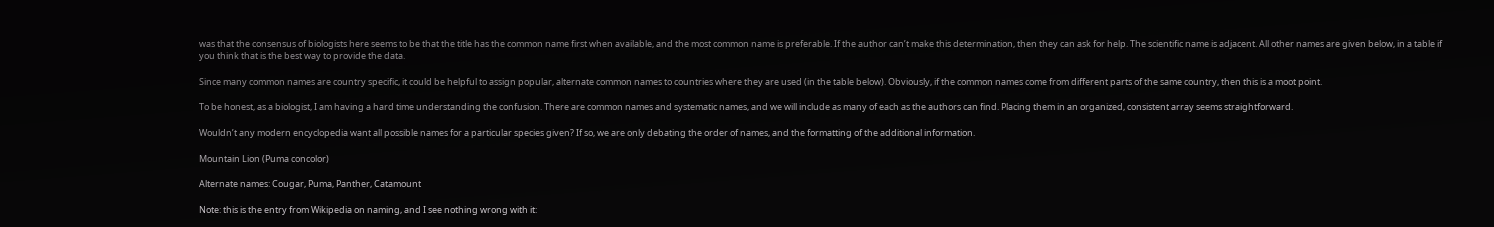was that the consensus of biologists here seems to be that the title has the common name first when available, and the most common name is preferable. If the author can’t make this determination, then they can ask for help. The scientific name is adjacent. All other names are given below, in a table if you think that is the best way to provide the data.

Since many common names are country specific, it could be helpful to assign popular, alternate common names to countries where they are used (in the table below). Obviously, if the common names come from different parts of the same country, then this is a moot point.

To be honest, as a biologist, I am having a hard time understanding the confusion. There are common names and systematic names, and we will include as many of each as the authors can find. Placing them in an organized, consistent array seems straightforward.

Wouldn’t any modern encyclopedia want all possible names for a particular species given? If so, we are only debating the order of names, and the formatting of the additional information.

Mountain Lion (Puma concolor)

Alternate names: Cougar, Puma, Panther, Catamount

Note: this is the entry from Wikipedia on naming, and I see nothing wrong with it: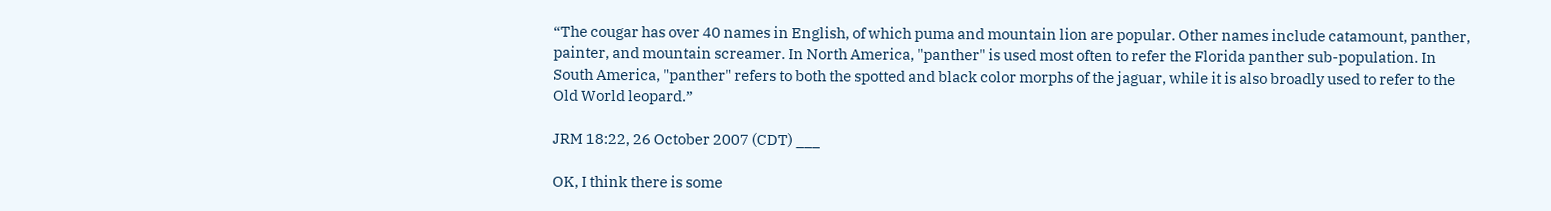“The cougar has over 40 names in English, of which puma and mountain lion are popular. Other names include catamount, panther, painter, and mountain screamer. In North America, "panther" is used most often to refer the Florida panther sub-population. In South America, "panther" refers to both the spotted and black color morphs of the jaguar, while it is also broadly used to refer to the Old World leopard.”

JRM 18:22, 26 October 2007 (CDT) ___

OK, I think there is some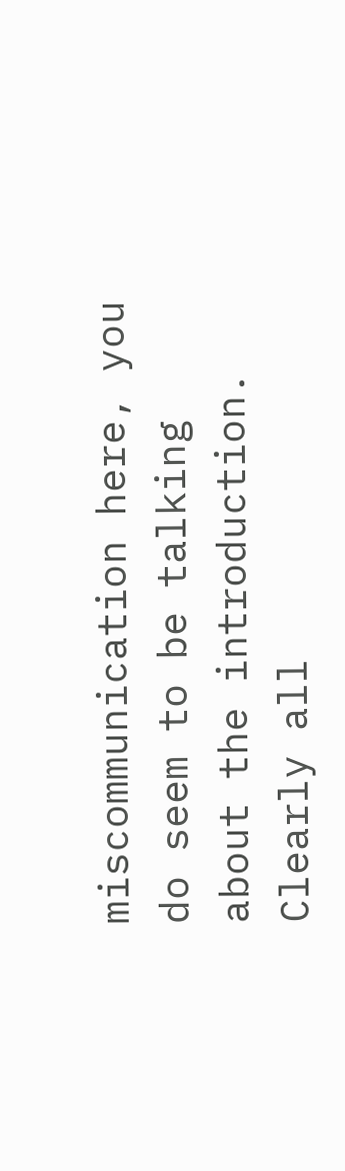miscommunication here, you do seem to be talking about the introduction. Clearly all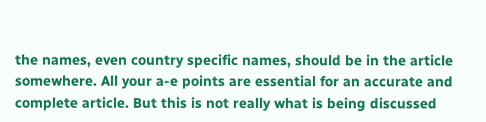the names, even country specific names, should be in the article somewhere. All your a-e points are essential for an accurate and complete article. But this is not really what is being discussed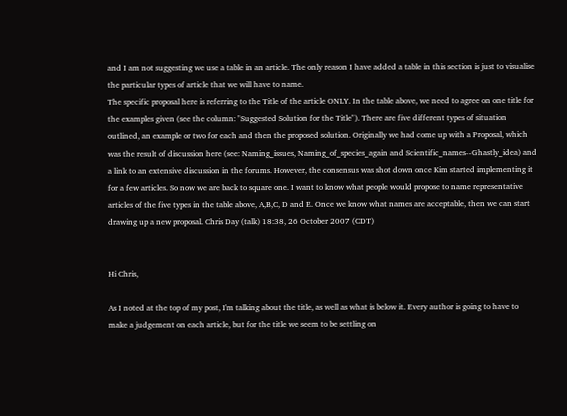and I am not suggesting we use a table in an article. The only reason I have added a table in this section is just to visualise the particular types of article that we will have to name.
The specific proposal here is referring to the Title of the article ONLY. In the table above, we need to agree on one title for the examples given (see the column: "Suggested Solution for the Title"). There are five different types of situation outlined, an example or two for each and then the proposed solution. Originally we had come up with a Proposal, which was the result of discussion here (see: Naming_issues, Naming_of_species_again and Scientific_names--Ghastly_idea) and a link to an extensive discussion in the forums. However, the consensus was shot down once Kim started implementing it for a few articles. So now we are back to square one. I want to know what people would propose to name representative articles of the five types in the table above, A,B,C, D and E. Once we know what names are acceptable, then we can start drawing up a new proposal. Chris Day (talk) 18:38, 26 October 2007 (CDT)


Hi Chris,

As I noted at the top of my post, I'm talking about the title, as well as what is below it. Every author is going to have to make a judgement on each article, but for the title we seem to be settling on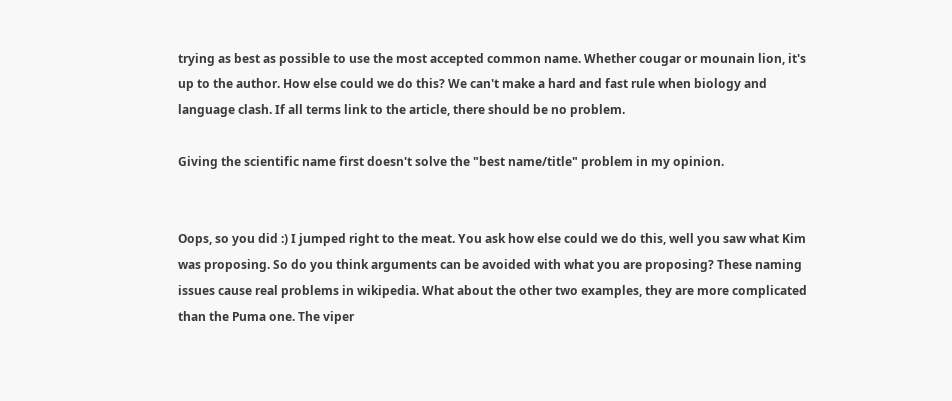trying as best as possible to use the most accepted common name. Whether cougar or mounain lion, it's up to the author. How else could we do this? We can't make a hard and fast rule when biology and language clash. If all terms link to the article, there should be no problem.

Giving the scientific name first doesn't solve the "best name/title" problem in my opinion.


Oops, so you did :) I jumped right to the meat. You ask how else could we do this, well you saw what Kim was proposing. So do you think arguments can be avoided with what you are proposing? These naming issues cause real problems in wikipedia. What about the other two examples, they are more complicated than the Puma one. The viper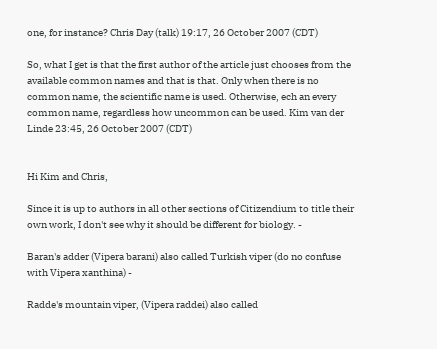one, for instance? Chris Day (talk) 19:17, 26 October 2007 (CDT)

So, what I get is that the first author of the article just chooses from the available common names and that is that. Only when there is no common name, the scientific name is used. Otherwise, ech an every common name, regardless how uncommon can be used. Kim van der Linde 23:45, 26 October 2007 (CDT)


Hi Kim and Chris,

Since it is up to authors in all other sections of Citizendium to title their own work, I don't see why it should be different for biology. -

Baran's adder (Vipera barani) also called Turkish viper (do no confuse with Vipera xanthina) -

Radde's mountain viper, (Vipera raddei) also called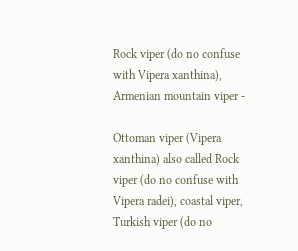Rock viper (do no confuse with Vipera xanthina), Armenian mountain viper -

Ottoman viper (Vipera xanthina) also called Rock viper (do no confuse with Vipera radei), coastal viper, Turkish viper (do no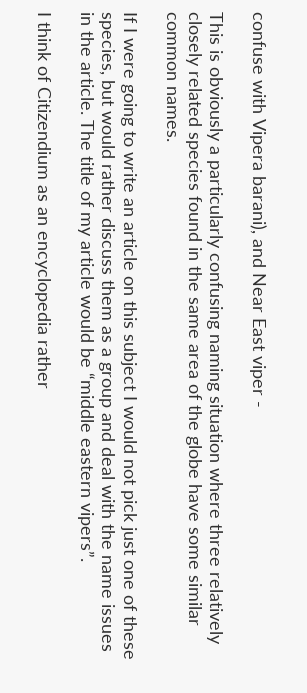confuse with Vipera barani), and Near East viper -

This is obviously a particularly confusing naming situation where three relatively closely related species found in the same area of the globe have some similar common names.

If I were going to write an article on this subject I would not pick just one of these species, but would rather discuss them as a group and deal with the name issues in the article. The title of my article would be “middle eastern vipers”.

I think of Citizendium as an encyclopedia rather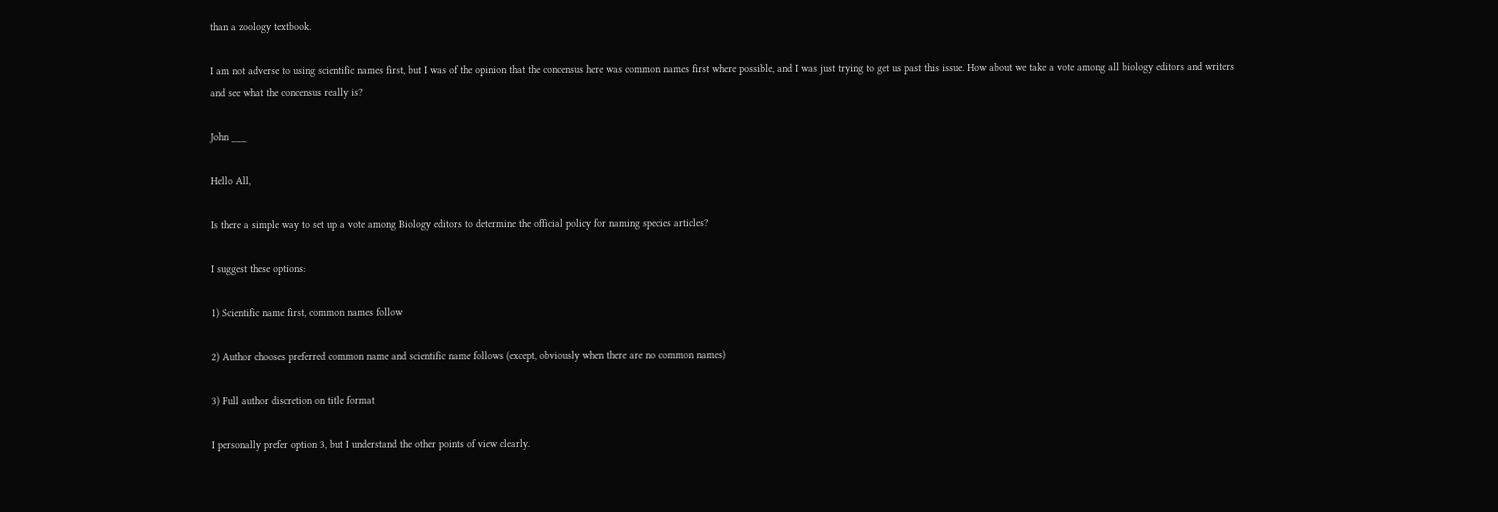than a zoology textbook.

I am not adverse to using scientific names first, but I was of the opinion that the concensus here was common names first where possible, and I was just trying to get us past this issue. How about we take a vote among all biology editors and writers and see what the concensus really is?

John ___

Hello All,

Is there a simple way to set up a vote among Biology editors to determine the official policy for naming species articles?

I suggest these options:

1) Scientific name first, common names follow

2) Author chooses preferred common name and scientific name follows (except, obviously when there are no common names)

3) Full author discretion on title format

I personally prefer option 3, but I understand the other points of view clearly.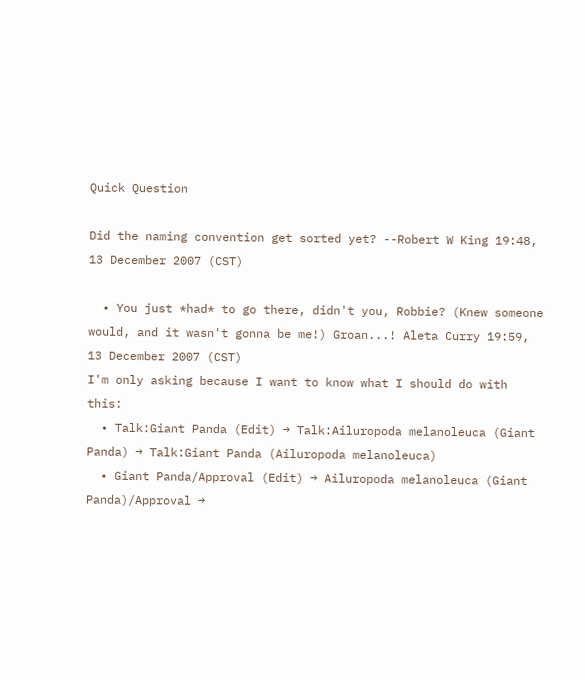Quick Question

Did the naming convention get sorted yet? --Robert W King 19:48, 13 December 2007 (CST)

  • You just *had* to go there, didn't you, Robbie? (Knew someone would, and it wasn't gonna be me!) Groan...! Aleta Curry 19:59, 13 December 2007 (CST)
I'm only asking because I want to know what I should do with this:
  • Talk:Giant Panda (Edit) → Talk:Ailuropoda melanoleuca (Giant Panda) → Talk:Giant Panda (Ailuropoda melanoleuca)
  • Giant Panda/Approval (Edit) → Ailuropoda melanoleuca (Giant Panda)/Approval →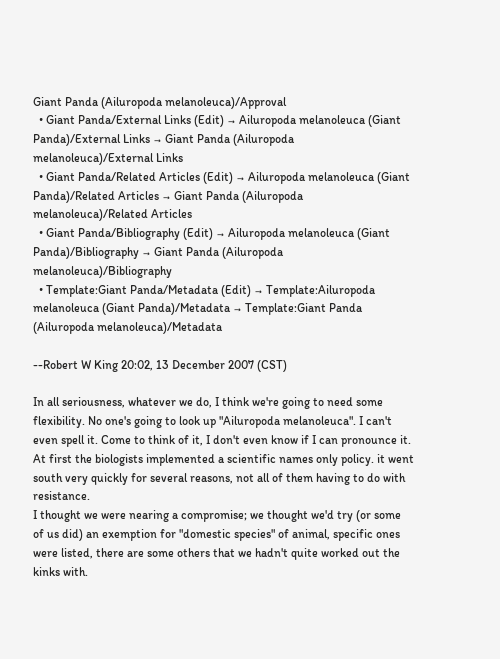Giant Panda (Ailuropoda melanoleuca)/Approval
  • Giant Panda/External Links (Edit) → Ailuropoda melanoleuca (Giant Panda)/External Links → Giant Panda (Ailuropoda melanoleuca)/External Links
  • Giant Panda/Related Articles (Edit) → Ailuropoda melanoleuca (Giant Panda)/Related Articles → Giant Panda (Ailuropoda melanoleuca)/Related Articles
  • Giant Panda/Bibliography (Edit) → Ailuropoda melanoleuca (Giant Panda)/Bibliography → Giant Panda (Ailuropoda melanoleuca)/Bibliography
  • Template:Giant Panda/Metadata (Edit) → Template:Ailuropoda melanoleuca (Giant Panda)/Metadata → Template:Giant Panda (Ailuropoda melanoleuca)/Metadata

--Robert W King 20:02, 13 December 2007 (CST)

In all seriousness, whatever we do, I think we're going to need some flexibility. No one's going to look up "Ailuropoda melanoleuca". I can't even spell it. Come to think of it, I don't even know if I can pronounce it.
At first the biologists implemented a scientific names only policy. it went south very quickly for several reasons, not all of them having to do with resistance.
I thought we were nearing a compromise; we thought we'd try (or some of us did) an exemption for "domestic species" of animal, specific ones were listed, there are some others that we hadn't quite worked out the kinks with.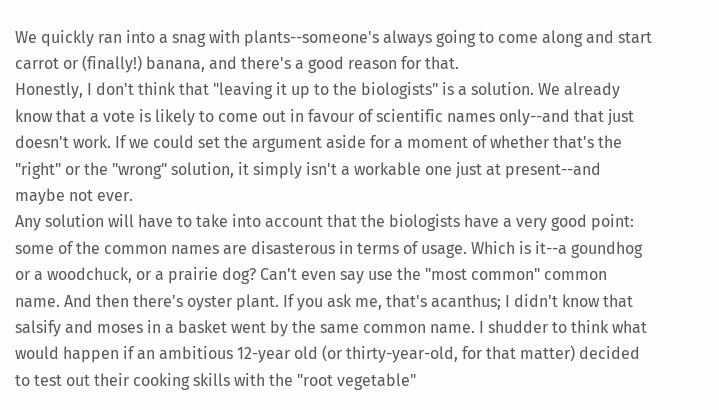We quickly ran into a snag with plants--someone's always going to come along and start carrot or (finally!) banana, and there's a good reason for that.
Honestly, I don't think that "leaving it up to the biologists" is a solution. We already know that a vote is likely to come out in favour of scientific names only--and that just doesn't work. If we could set the argument aside for a moment of whether that's the "right" or the "wrong" solution, it simply isn't a workable one just at present--and maybe not ever.
Any solution will have to take into account that the biologists have a very good point: some of the common names are disasterous in terms of usage. Which is it--a goundhog or a woodchuck, or a prairie dog? Can't even say use the "most common" common name. And then there's oyster plant. If you ask me, that's acanthus; I didn't know that salsify and moses in a basket went by the same common name. I shudder to think what would happen if an ambitious 12-year old (or thirty-year-old, for that matter) decided to test out their cooking skills with the "root vegetable"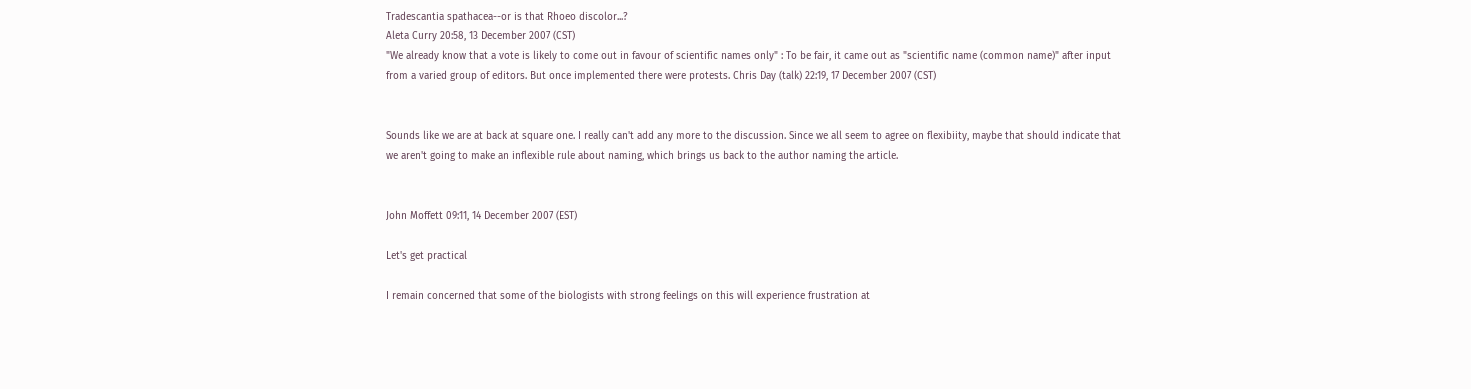Tradescantia spathacea--or is that Rhoeo discolor...?
Aleta Curry 20:58, 13 December 2007 (CST)
"We already know that a vote is likely to come out in favour of scientific names only" : To be fair, it came out as "scientific name (common name)" after input from a varied group of editors. But once implemented there were protests. Chris Day (talk) 22:19, 17 December 2007 (CST)


Sounds like we are at back at square one. I really can't add any more to the discussion. Since we all seem to agree on flexibiity, maybe that should indicate that we aren't going to make an inflexible rule about naming, which brings us back to the author naming the article.


John Moffett 09:11, 14 December 2007 (EST)

Let's get practical

I remain concerned that some of the biologists with strong feelings on this will experience frustration at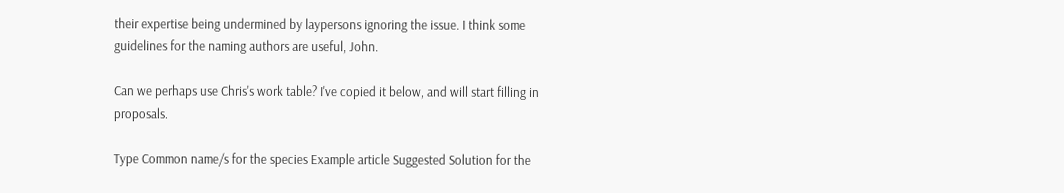their expertise being undermined by laypersons ignoring the issue. I think some guidelines for the naming authors are useful, John.

Can we perhaps use Chris's work table? I've copied it below, and will start filling in proposals.

Type Common name/s for the species Example article Suggested Solution for the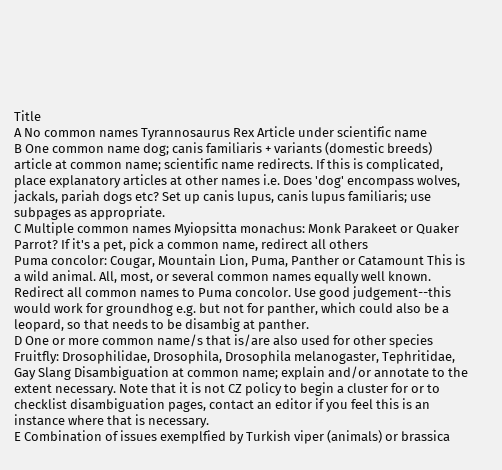Title
A No common names Tyrannosaurus Rex Article under scientific name
B One common name dog; canis familiaris + variants (domestic breeds) article at common name; scientific name redirects. If this is complicated, place explanatory articles at other names i.e. Does 'dog' encompass wolves, jackals, pariah dogs etc? Set up canis lupus, canis lupus familiaris; use subpages as appropriate.
C Multiple common names Myiopsitta monachus: Monk Parakeet or Quaker Parrot? If it's a pet, pick a common name, redirect all others
Puma concolor: Cougar, Mountain Lion, Puma, Panther or Catamount This is a wild animal. All, most, or several common names equally well known. Redirect all common names to Puma concolor. Use good judgement--this would work for groundhog e.g. but not for panther, which could also be a leopard, so that needs to be disambig at panther.
D One or more common name/s that is/are also used for other species Fruitfly: Drosophilidae, Drosophila, Drosophila melanogaster, Tephritidae, Gay Slang Disambiguation at common name; explain and/or annotate to the extent necessary. Note that it is not CZ policy to begin a cluster for or to checklist disambiguation pages, contact an editor if you feel this is an instance where that is necessary.
E Combination of issues exemplfied by Turkish viper (animals) or brassica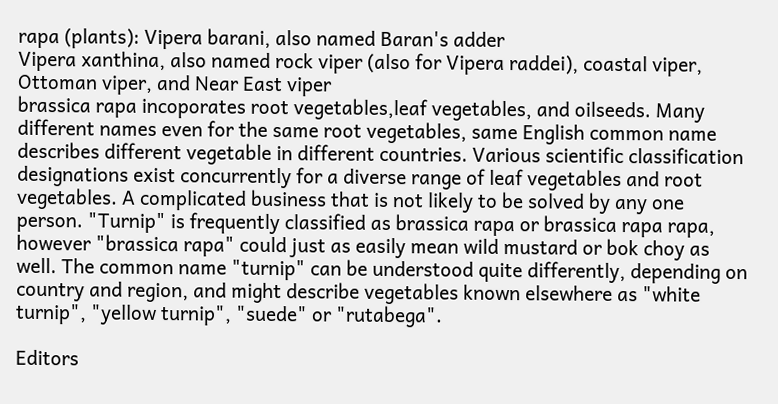rapa (plants): Vipera barani, also named Baran's adder
Vipera xanthina, also named rock viper (also for Vipera raddei), coastal viper, Ottoman viper, and Near East viper
brassica rapa incoporates root vegetables,leaf vegetables, and oilseeds. Many different names even for the same root vegetables, same English common name describes different vegetable in different countries. Various scientific classification designations exist concurrently for a diverse range of leaf vegetables and root vegetables. A complicated business that is not likely to be solved by any one person. "Turnip" is frequently classified as brassica rapa or brassica rapa rapa, however "brassica rapa" could just as easily mean wild mustard or bok choy as well. The common name "turnip" can be understood quite differently, depending on country and region, and might describe vegetables known elsewhere as "white turnip", "yellow turnip", "suede" or "rutabega".

Editors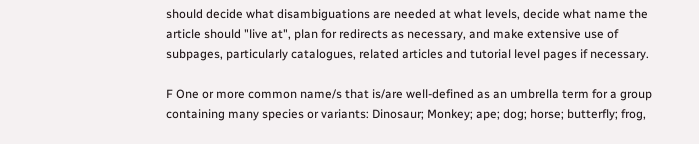should decide what disambiguations are needed at what levels, decide what name the article should "live at", plan for redirects as necessary, and make extensive use of subpages, particularly catalogues, related articles and tutorial level pages if necessary.

F One or more common name/s that is/are well-defined as an umbrella term for a group containing many species or variants: Dinosaur; Monkey; ape; dog; horse; butterfly; frog,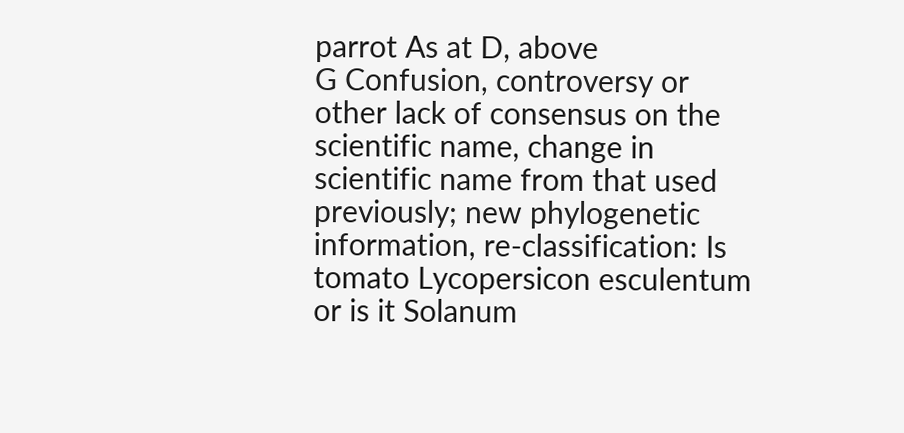parrot As at D, above
G Confusion, controversy or other lack of consensus on the scientific name, change in scientific name from that used previously; new phylogenetic information, re-classification: Is tomato Lycopersicon esculentum or is it Solanum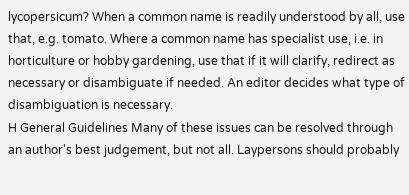lycopersicum? When a common name is readily understood by all, use that, e.g. tomato. Where a common name has specialist use, i.e. in horticulture or hobby gardening, use that if it will clarify, redirect as necessary or disambiguate if needed. An editor decides what type of disambiguation is necessary.
H General Guidelines Many of these issues can be resolved through an author's best judgement, but not all. Laypersons should probably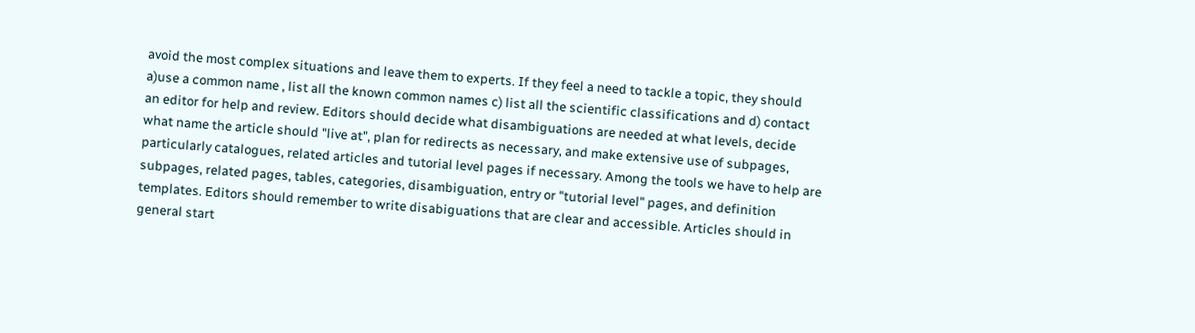avoid the most complex situations and leave them to experts. If they feel a need to tackle a topic, they should a)use a common name , list all the known common names c) list all the scientific classifications and d) contact an editor for help and review. Editors should decide what disambiguations are needed at what levels, decide what name the article should "live at", plan for redirects as necessary, and make extensive use of subpages, particularly catalogues, related articles and tutorial level pages if necessary. Among the tools we have to help are subpages, related pages, tables, categories, disambiguation, entry or "tutorial level" pages, and definition templates. Editors should remember to write disabiguations that are clear and accessible. Articles should in general start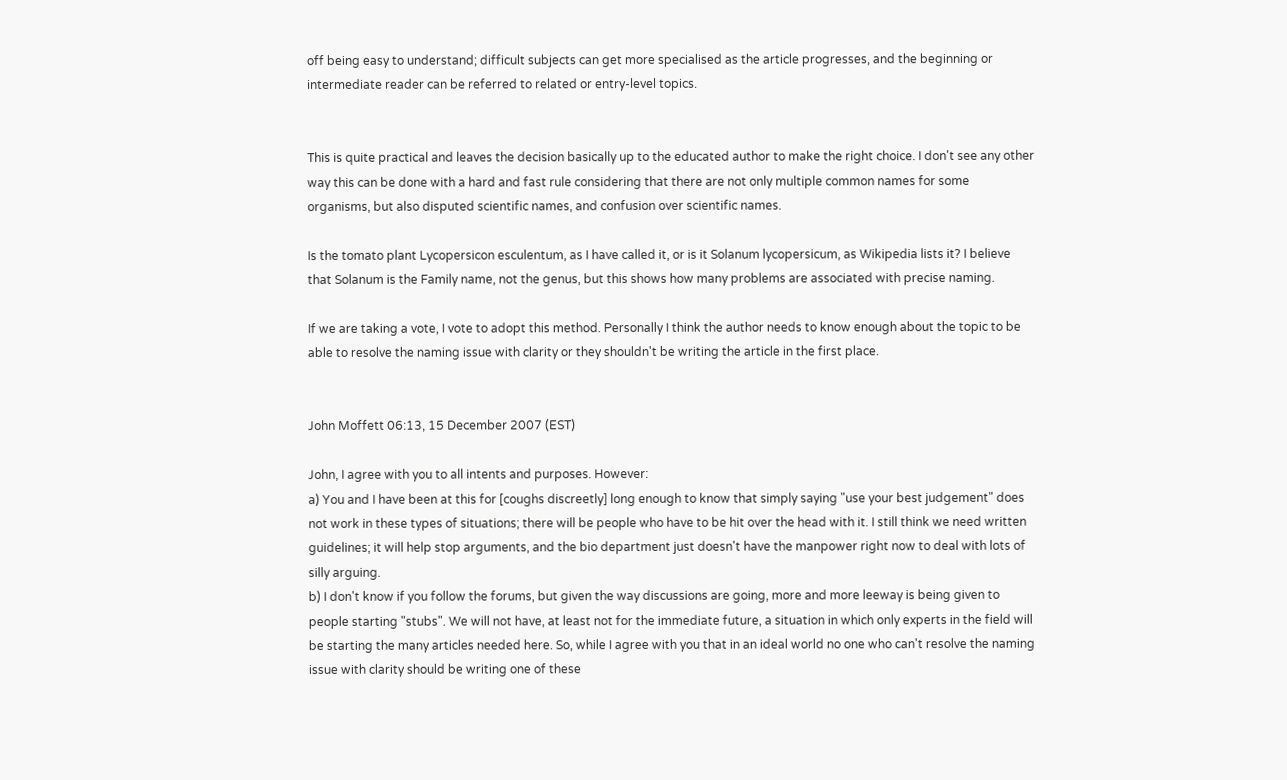off being easy to understand; difficult subjects can get more specialised as the article progresses, and the beginning or intermediate reader can be referred to related or entry-level topics.


This is quite practical and leaves the decision basically up to the educated author to make the right choice. I don't see any other way this can be done with a hard and fast rule considering that there are not only multiple common names for some organisms, but also disputed scientific names, and confusion over scientific names.

Is the tomato plant Lycopersicon esculentum, as I have called it, or is it Solanum lycopersicum, as Wikipedia lists it? I believe that Solanum is the Family name, not the genus, but this shows how many problems are associated with precise naming.

If we are taking a vote, I vote to adopt this method. Personally I think the author needs to know enough about the topic to be able to resolve the naming issue with clarity or they shouldn't be writing the article in the first place.


John Moffett 06:13, 15 December 2007 (EST)

John, I agree with you to all intents and purposes. However:
a) You and I have been at this for [coughs discreetly] long enough to know that simply saying "use your best judgement" does not work in these types of situations; there will be people who have to be hit over the head with it. I still think we need written guidelines; it will help stop arguments, and the bio department just doesn't have the manpower right now to deal with lots of silly arguing.
b) I don't know if you follow the forums, but given the way discussions are going, more and more leeway is being given to people starting "stubs". We will not have, at least not for the immediate future, a situation in which only experts in the field will be starting the many articles needed here. So, while I agree with you that in an ideal world no one who can't resolve the naming issue with clarity should be writing one of these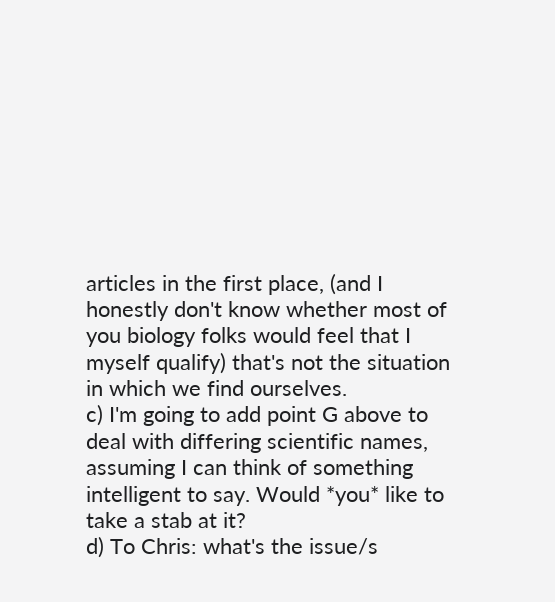articles in the first place, (and I honestly don't know whether most of you biology folks would feel that I myself qualify) that's not the situation in which we find ourselves.
c) I'm going to add point G above to deal with differing scientific names, assuming I can think of something intelligent to say. Would *you* like to take a stab at it?
d) To Chris: what's the issue/s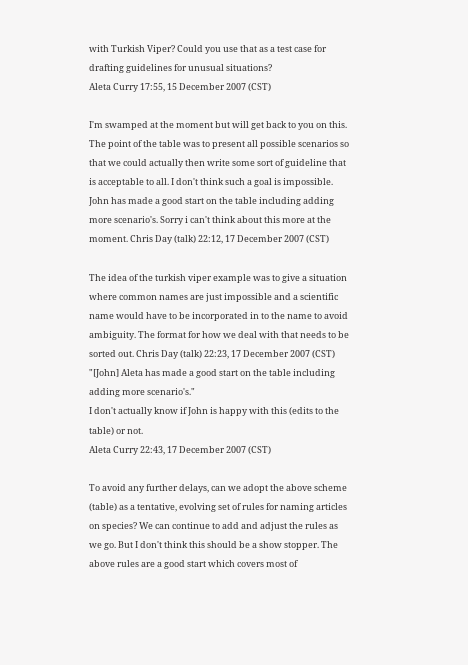with Turkish Viper? Could you use that as a test case for drafting guidelines for unusual situations?
Aleta Curry 17:55, 15 December 2007 (CST)

I'm swamped at the moment but will get back to you on this. The point of the table was to present all possible scenarios so that we could actually then write some sort of guideline that is acceptable to all. I don't think such a goal is impossible. John has made a good start on the table including adding more scenario's. Sorry i can't think about this more at the moment. Chris Day (talk) 22:12, 17 December 2007 (CST)

The idea of the turkish viper example was to give a situation where common names are just impossible and a scientific name would have to be incorporated in to the name to avoid ambiguity. The format for how we deal with that needs to be sorted out. Chris Day (talk) 22:23, 17 December 2007 (CST)
"[John] Aleta has made a good start on the table including adding more scenario's."
I don't actually know if John is happy with this (edits to the table) or not.
Aleta Curry 22:43, 17 December 2007 (CST)

To avoid any further delays, can we adopt the above scheme (table) as a tentative, evolving set of rules for naming articles on species? We can continue to add and adjust the rules as we go. But I don't think this should be a show stopper. The above rules are a good start which covers most of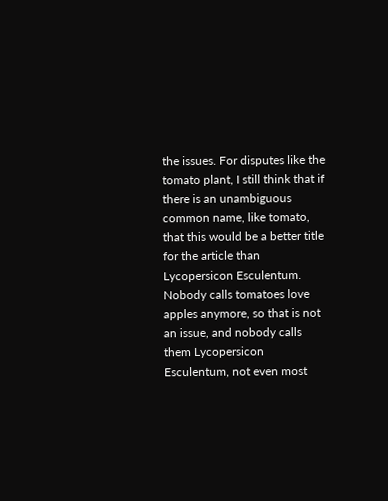the issues. For disputes like the tomato plant, I still think that if there is an unambiguous common name, like tomato, that this would be a better title for the article than Lycopersicon Esculentum. Nobody calls tomatoes love apples anymore, so that is not an issue, and nobody calls them Lycopersicon Esculentum, not even most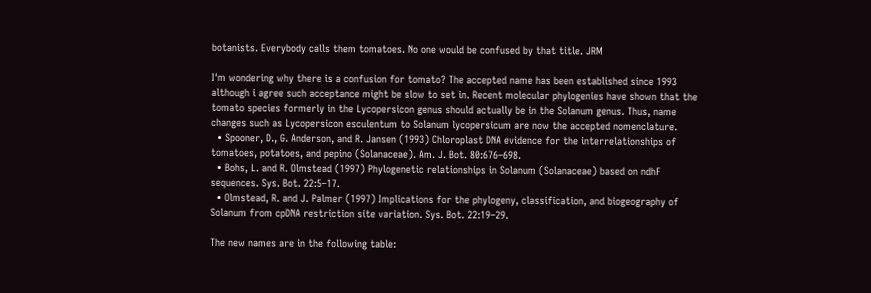botanists. Everybody calls them tomatoes. No one would be confused by that title. JRM

I'm wondering why there is a confusion for tomato? The accepted name has been established since 1993 although i agree such acceptance might be slow to set in. Recent molecular phylogenies have shown that the tomato species formerly in the Lycopersicon genus should actually be in the Solanum genus. Thus, name changes such as Lycopersicon esculentum to Solanum lycopersicum are now the accepted nomenclature.
  • Spooner, D., G. Anderson, and R. Jansen (1993) Chloroplast DNA evidence for the interrelationships of tomatoes, potatoes, and pepino (Solanaceae). Am. J. Bot. 80:676–698.
  • Bohs, L. and R. Olmstead (1997) Phylogenetic relationships in Solanum (Solanaceae) based on ndhF sequences. Sys. Bot. 22:5–17.
  • Olmstead, R. and J. Palmer (1997) Implications for the phylogeny, classification, and biogeography of Solanum from cpDNA restriction site variation. Sys. Bot. 22:19–29.

The new names are in the following table: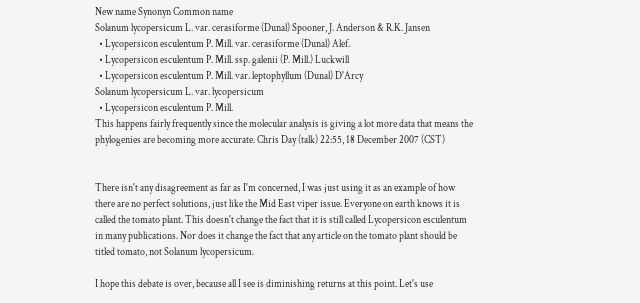New name Synonyn Common name
Solanum lycopersicum L. var. cerasiforme (Dunal) Spooner, J. Anderson & R.K. Jansen
  • Lycopersicon esculentum P. Mill. var. cerasiforme (Dunal) Alef.
  • Lycopersicon esculentum P. Mill. ssp. galenii (P. Mill.) Luckwill
  • Lycopersicon esculentum P. Mill. var. leptophyllum (Dunal) D'Arcy
Solanum lycopersicum L. var. lycopersicum
  • Lycopersicon esculentum P. Mill.
This happens fairly frequently since the molecular analysis is giving a lot more data that means the phylogenies are becoming more accurate. Chris Day (talk) 22:55, 18 December 2007 (CST)


There isn't any disagreement as far as I'm concerned, I was just using it as an example of how there are no perfect solutions, just like the Mid East viper issue. Everyone on earth knows it is called the tomato plant. This doesn't change the fact that it is still called Lycopersicon esculentum in many publications. Nor does it change the fact that any article on the tomato plant should be titled tomato, not Solanum lycopersicum.

I hope this debate is over, because all I see is diminishing returns at this point. Let's use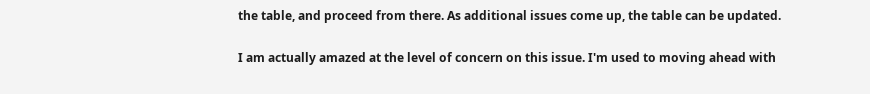the table, and proceed from there. As additional issues come up, the table can be updated.

I am actually amazed at the level of concern on this issue. I'm used to moving ahead with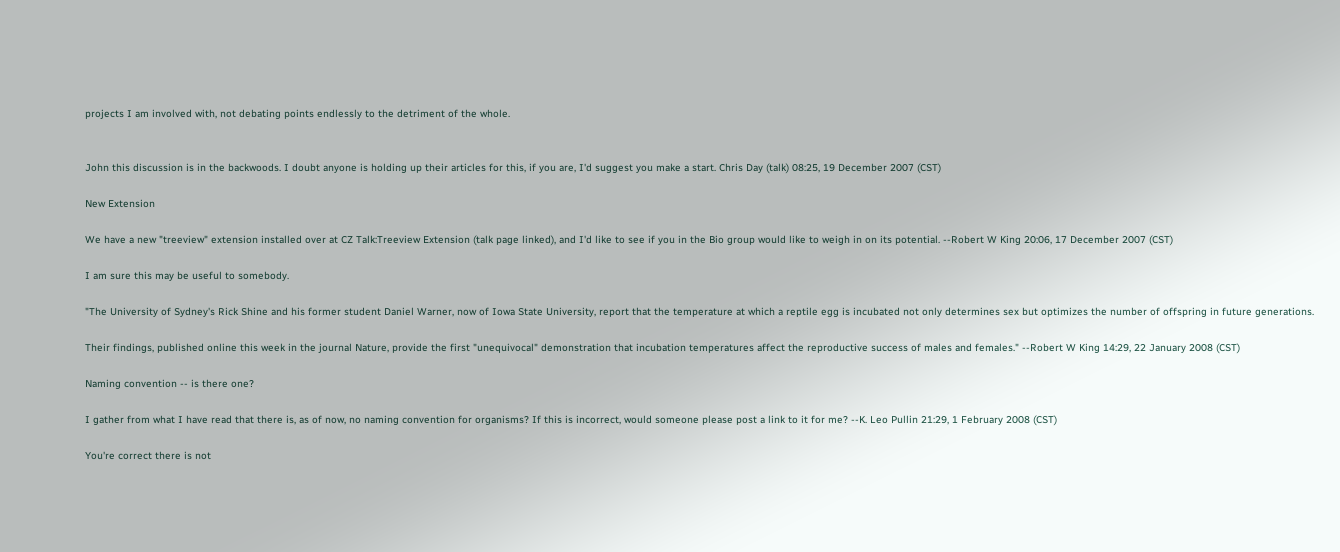projects I am involved with, not debating points endlessly to the detriment of the whole.


John this discussion is in the backwoods. I doubt anyone is holding up their articles for this, if you are, I'd suggest you make a start. Chris Day (talk) 08:25, 19 December 2007 (CST)

New Extension

We have a new "treeview" extension installed over at CZ Talk:Treeview Extension (talk page linked), and I'd like to see if you in the Bio group would like to weigh in on its potential. --Robert W King 20:06, 17 December 2007 (CST)

I am sure this may be useful to somebody.

"The University of Sydney's Rick Shine and his former student Daniel Warner, now of Iowa State University, report that the temperature at which a reptile egg is incubated not only determines sex but optimizes the number of offspring in future generations.

Their findings, published online this week in the journal Nature, provide the first "unequivocal" demonstration that incubation temperatures affect the reproductive success of males and females." --Robert W King 14:29, 22 January 2008 (CST)

Naming convention -- is there one?

I gather from what I have read that there is, as of now, no naming convention for organisms? If this is incorrect, would someone please post a link to it for me? --K. Leo Pullin 21:29, 1 February 2008 (CST)

You're correct there is not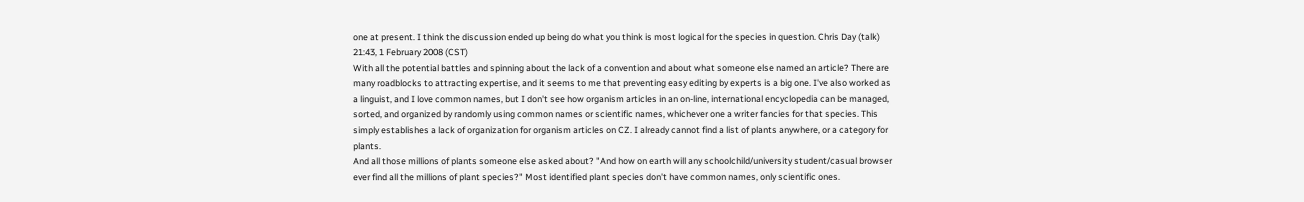one at present. I think the discussion ended up being do what you think is most logical for the species in question. Chris Day (talk) 21:43, 1 February 2008 (CST)
With all the potential battles and spinning about the lack of a convention and about what someone else named an article? There are many roadblocks to attracting expertise, and it seems to me that preventing easy editing by experts is a big one. I've also worked as a linguist, and I love common names, but I don't see how organism articles in an on-line, international encyclopedia can be managed, sorted, and organized by randomly using common names or scientific names, whichever one a writer fancies for that species. This simply establishes a lack of organization for organism articles on CZ. I already cannot find a list of plants anywhere, or a category for plants.
And all those millions of plants someone else asked about? "And how on earth will any schoolchild/university student/casual browser ever find all the millions of plant species?" Most identified plant species don't have common names, only scientific ones.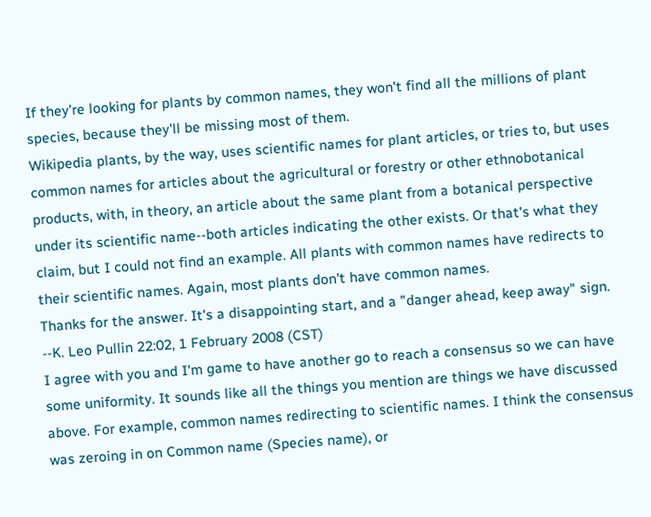If they're looking for plants by common names, they won't find all the millions of plant species, because they'll be missing most of them.
Wikipedia plants, by the way, uses scientific names for plant articles, or tries to, but uses common names for articles about the agricultural or forestry or other ethnobotanical products, with, in theory, an article about the same plant from a botanical perspective under its scientific name--both articles indicating the other exists. Or that's what they claim, but I could not find an example. All plants with common names have redirects to their scientific names. Again, most plants don't have common names.
Thanks for the answer. It's a disappointing start, and a "danger ahead, keep away" sign. --K. Leo Pullin 22:02, 1 February 2008 (CST)
I agree with you and I'm game to have another go to reach a consensus so we can have some uniformity. It sounds like all the things you mention are things we have discussed above. For example, common names redirecting to scientific names. I think the consensus was zeroing in on Common name (Species name), or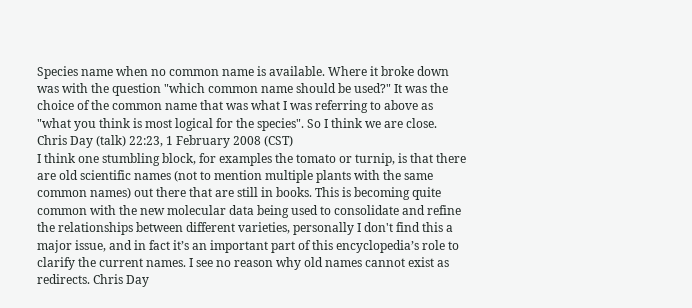Species name when no common name is available. Where it broke down was with the question "which common name should be used?" It was the choice of the common name that was what I was referring to above as "what you think is most logical for the species". So I think we are close. Chris Day (talk) 22:23, 1 February 2008 (CST)
I think one stumbling block, for examples the tomato or turnip, is that there are old scientific names (not to mention multiple plants with the same common names) out there that are still in books. This is becoming quite common with the new molecular data being used to consolidate and refine the relationships between different varieties, personally I don't find this a major issue, and in fact it’s an important part of this encyclopedia’s role to clarify the current names. I see no reason why old names cannot exist as redirects. Chris Day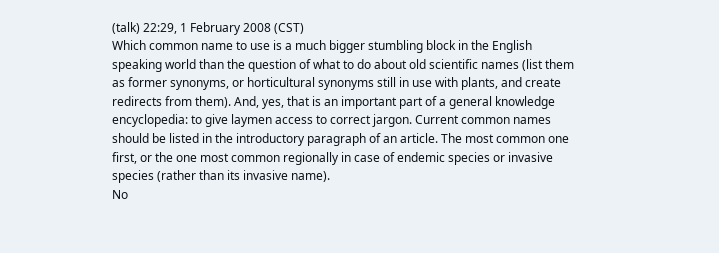(talk) 22:29, 1 February 2008 (CST)
Which common name to use is a much bigger stumbling block in the English speaking world than the question of what to do about old scientific names (list them as former synonyms, or horticultural synonyms still in use with plants, and create redirects from them). And, yes, that is an important part of a general knowledge encyclopedia: to give laymen access to correct jargon. Current common names should be listed in the introductory paragraph of an article. The most common one first, or the one most common regionally in case of endemic species or invasive species (rather than its invasive name).
No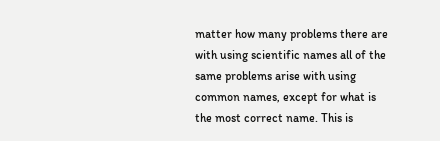matter how many problems there are with using scientific names all of the same problems arise with using common names, except for what is the most correct name. This is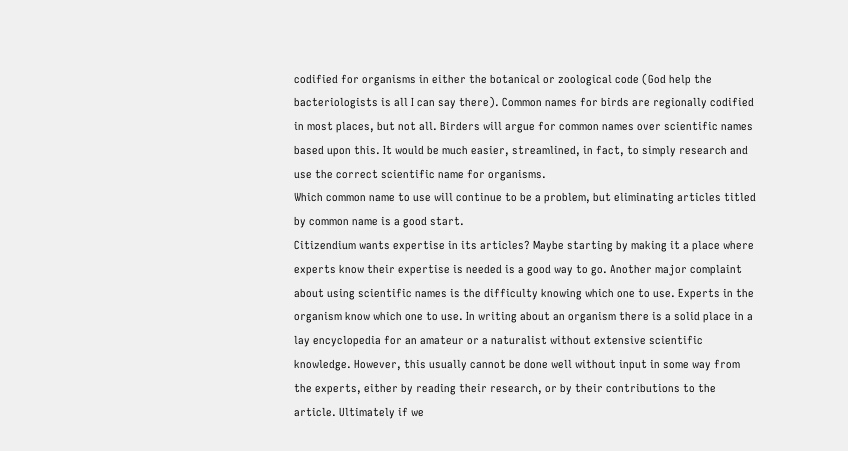codified for organisms in either the botanical or zoological code (God help the bacteriologists is all I can say there). Common names for birds are regionally codified in most places, but not all. Birders will argue for common names over scientific names based upon this. It would be much easier, streamlined, in fact, to simply research and use the correct scientific name for organisms.
Which common name to use will continue to be a problem, but eliminating articles titled by common name is a good start.
Citizendium wants expertise in its articles? Maybe starting by making it a place where experts know their expertise is needed is a good way to go. Another major complaint about using scientific names is the difficulty knowing which one to use. Experts in the organism know which one to use. In writing about an organism there is a solid place in a lay encyclopedia for an amateur or a naturalist without extensive scientific knowledge. However, this usually cannot be done well without input in some way from the experts, either by reading their research, or by their contributions to the article. Ultimately if we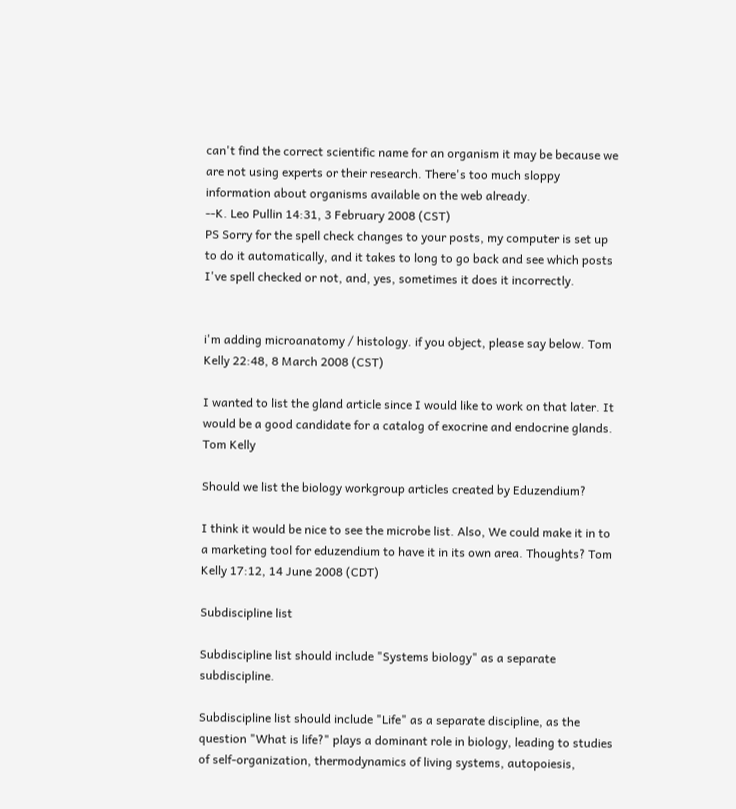can't find the correct scientific name for an organism it may be because we are not using experts or their research. There's too much sloppy information about organisms available on the web already.
--K. Leo Pullin 14:31, 3 February 2008 (CST)
PS Sorry for the spell check changes to your posts, my computer is set up to do it automatically, and it takes to long to go back and see which posts I've spell checked or not, and, yes, sometimes it does it incorrectly.


i'm adding microanatomy / histology. if you object, please say below. Tom Kelly 22:48, 8 March 2008 (CST)

I wanted to list the gland article since I would like to work on that later. It would be a good candidate for a catalog of exocrine and endocrine glands. Tom Kelly

Should we list the biology workgroup articles created by Eduzendium?

I think it would be nice to see the microbe list. Also, We could make it in to a marketing tool for eduzendium to have it in its own area. Thoughts? Tom Kelly 17:12, 14 June 2008 (CDT)

Subdiscipline list

Subdiscipline list should include "Systems biology" as a separate subdiscipline.

Subdiscipline list should include "Life" as a separate discipline, as the question "What is life?" plays a dominant role in biology, leading to studies of self-organization, thermodynamics of living systems, autopoiesis,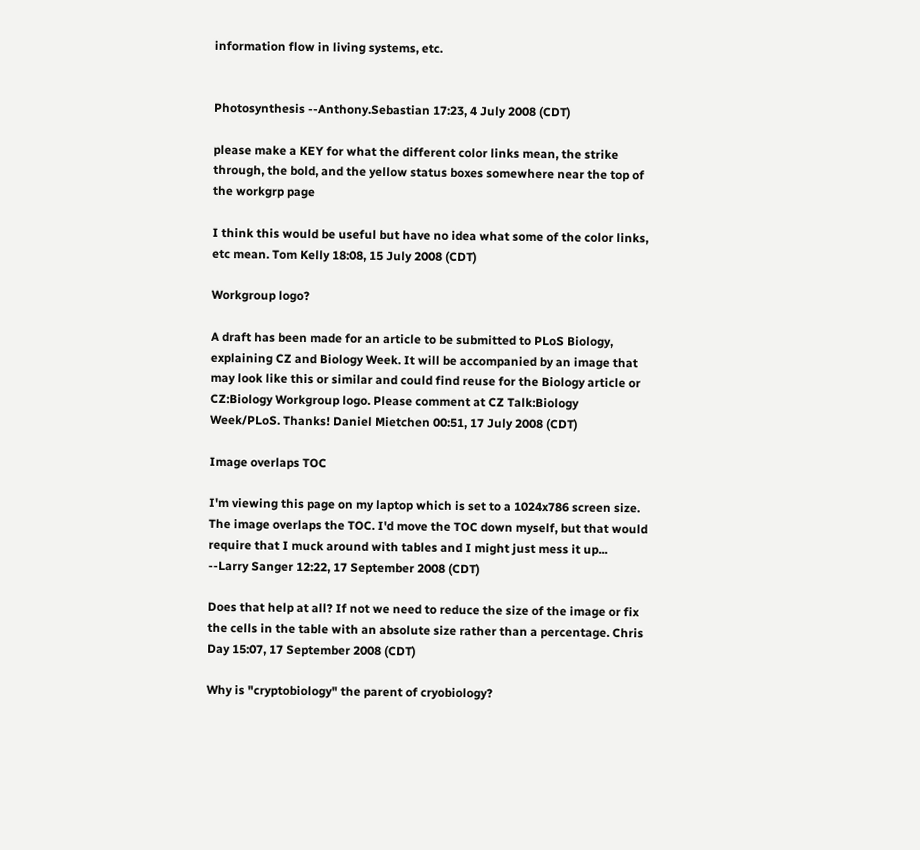information flow in living systems, etc.


Photosynthesis --Anthony.Sebastian 17:23, 4 July 2008 (CDT)

please make a KEY for what the different color links mean, the strike through, the bold, and the yellow status boxes somewhere near the top of the workgrp page

I think this would be useful but have no idea what some of the color links, etc mean. Tom Kelly 18:08, 15 July 2008 (CDT)

Workgroup logo?

A draft has been made for an article to be submitted to PLoS Biology, explaining CZ and Biology Week. It will be accompanied by an image that may look like this or similar and could find reuse for the Biology article or CZ:Biology Workgroup logo. Please comment at CZ Talk:Biology Week/PLoS. Thanks! Daniel Mietchen 00:51, 17 July 2008 (CDT)

Image overlaps TOC

I'm viewing this page on my laptop which is set to a 1024x786 screen size. The image overlaps the TOC. I'd move the TOC down myself, but that would require that I muck around with tables and I might just mess it up... --Larry Sanger 12:22, 17 September 2008 (CDT)

Does that help at all? If not we need to reduce the size of the image or fix the cells in the table with an absolute size rather than a percentage. Chris Day 15:07, 17 September 2008 (CDT)

Why is "cryptobiology" the parent of cryobiology?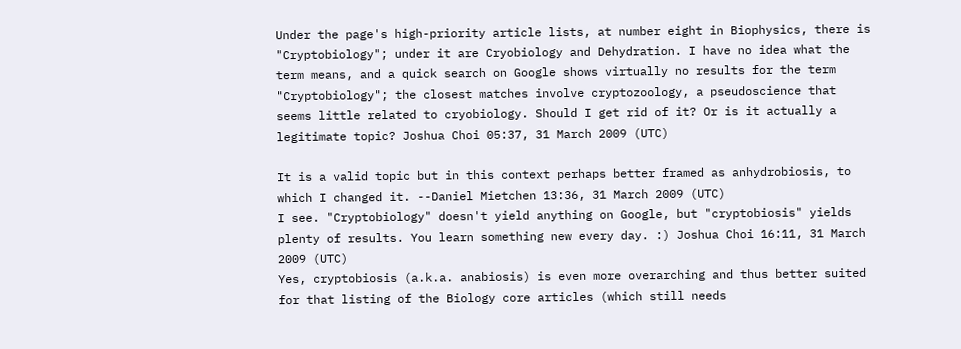Under the page's high-priority article lists, at number eight in Biophysics, there is "Cryptobiology"; under it are Cryobiology and Dehydration. I have no idea what the term means, and a quick search on Google shows virtually no results for the term "Cryptobiology"; the closest matches involve cryptozoology, a pseudoscience that seems little related to cryobiology. Should I get rid of it? Or is it actually a legitimate topic? Joshua Choi 05:37, 31 March 2009 (UTC)

It is a valid topic but in this context perhaps better framed as anhydrobiosis, to which I changed it. --Daniel Mietchen 13:36, 31 March 2009 (UTC)
I see. "Cryptobiology" doesn't yield anything on Google, but "cryptobiosis" yields plenty of results. You learn something new every day. :) Joshua Choi 16:11, 31 March 2009 (UTC)
Yes, cryptobiosis (a.k.a. anabiosis) is even more overarching and thus better suited for that listing of the Biology core articles (which still needs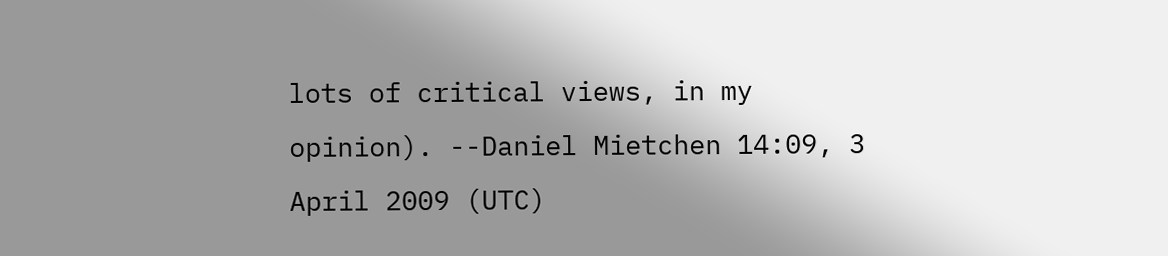lots of critical views, in my opinion). --Daniel Mietchen 14:09, 3 April 2009 (UTC)